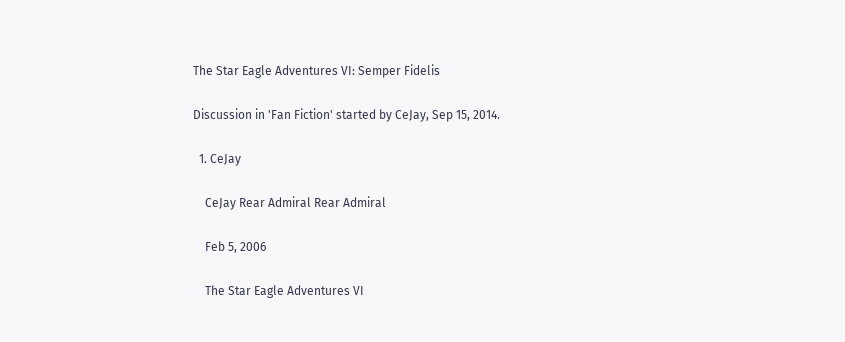The Star Eagle Adventures VI: Semper Fidelis

Discussion in 'Fan Fiction' started by CeJay, Sep 15, 2014.

  1. CeJay

    CeJay Rear Admiral Rear Admiral

    Feb 5, 2006

    The Star Eagle Adventures VI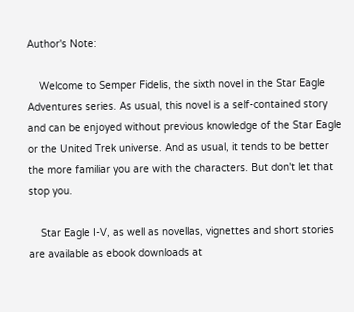Author's Note:

    Welcome to Semper Fidelis, the sixth novel in the Star Eagle Adventures series. As usual, this novel is a self-contained story and can be enjoyed without previous knowledge of the Star Eagle or the United Trek universe. And as usual, it tends to be better the more familiar you are with the characters. But don't let that stop you.

    Star Eagle I-V, as well as novellas, vignettes and short stories are available as ebook downloads at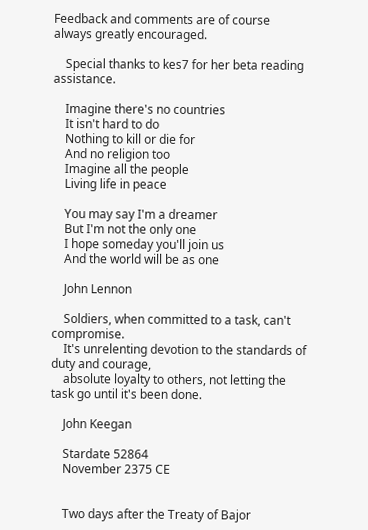Feedback and comments are of course always greatly encouraged.

    Special thanks to kes7 for her beta reading assistance.

    Imagine there's no countries
    It isn't hard to do
    Nothing to kill or die for
    And no religion too
    Imagine all the people
    Living life in peace

    You may say I'm a dreamer
    But I'm not the only one
    I hope someday you'll join us
    And the world will be as one

    John Lennon

    Soldiers, when committed to a task, can't compromise.
    It's unrelenting devotion to the standards of duty and courage,
    absolute loyalty to others, not letting the task go until it's been done.

    John Keegan

    Stardate 52864
    November 2375 CE


    Two days after the Treaty of Bajor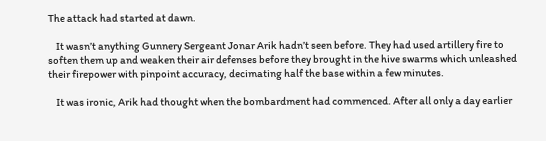The attack had started at dawn.

    It wasn’t anything Gunnery Sergeant Jonar Arik hadn’t seen before. They had used artillery fire to soften them up and weaken their air defenses before they brought in the hive swarms which unleashed their firepower with pinpoint accuracy, decimating half the base within a few minutes.

    It was ironic, Arik had thought when the bombardment had commenced. After all only a day earlier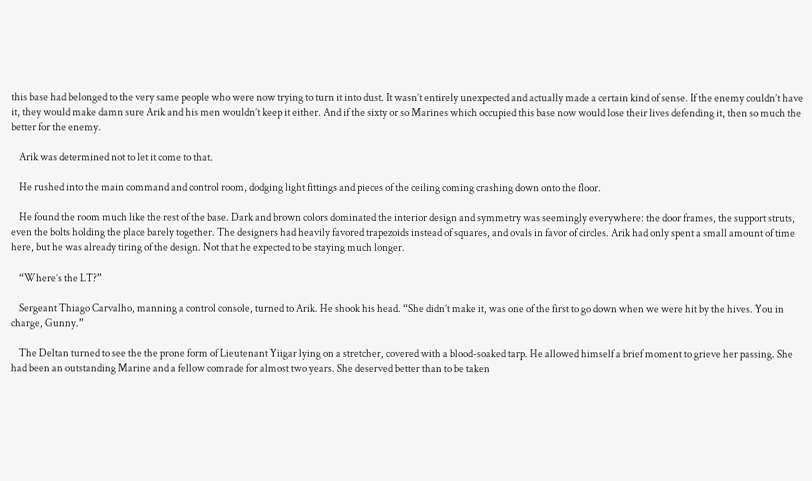this base had belonged to the very same people who were now trying to turn it into dust. It wasn’t entirely unexpected and actually made a certain kind of sense. If the enemy couldn’t have it, they would make damn sure Arik and his men wouldn’t keep it either. And if the sixty or so Marines which occupied this base now would lose their lives defending it, then so much the better for the enemy.

    Arik was determined not to let it come to that.

    He rushed into the main command and control room, dodging light fittings and pieces of the ceiling coming crashing down onto the floor.

    He found the room much like the rest of the base. Dark and brown colors dominated the interior design and symmetry was seemingly everywhere: the door frames, the support struts, even the bolts holding the place barely together. The designers had heavily favored trapezoids instead of squares, and ovals in favor of circles. Arik had only spent a small amount of time here, but he was already tiring of the design. Not that he expected to be staying much longer.

    “Where’s the LT?”

    Sergeant Thiago Carvalho, manning a control console, turned to Arik. He shook his head. “She didn’t make it, was one of the first to go down when we were hit by the hives. You in charge, Gunny.”

    The Deltan turned to see the the prone form of Lieutenant Yiigar lying on a stretcher, covered with a blood-soaked tarp. He allowed himself a brief moment to grieve her passing. She had been an outstanding Marine and a fellow comrade for almost two years. She deserved better than to be taken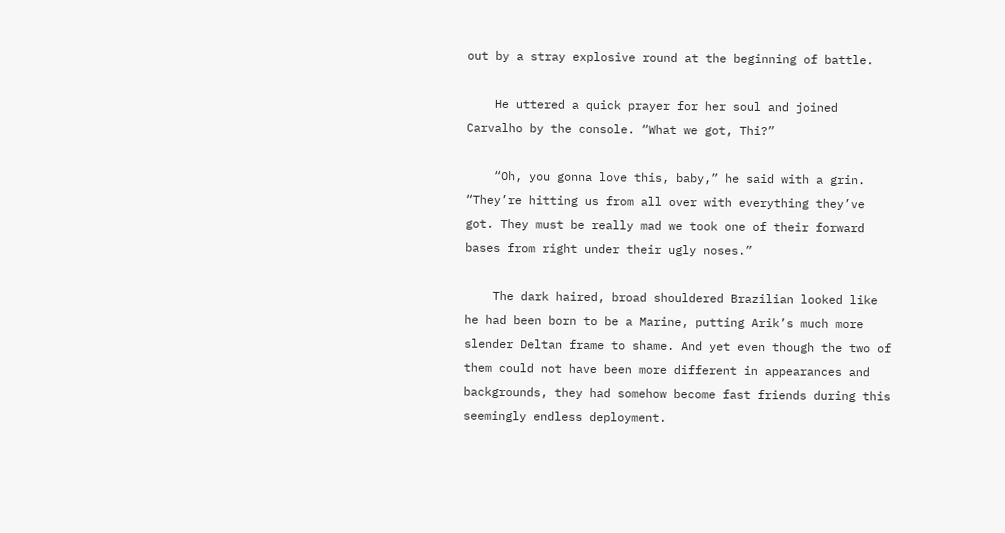out by a stray explosive round at the beginning of battle.

    He uttered a quick prayer for her soul and joined Carvalho by the console. “What we got, Thi?”

    “Oh, you gonna love this, baby,” he said with a grin. “They’re hitting us from all over with everything they’ve got. They must be really mad we took one of their forward bases from right under their ugly noses.”

    The dark haired, broad shouldered Brazilian looked like he had been born to be a Marine, putting Arik’s much more slender Deltan frame to shame. And yet even though the two of them could not have been more different in appearances and backgrounds, they had somehow become fast friends during this seemingly endless deployment.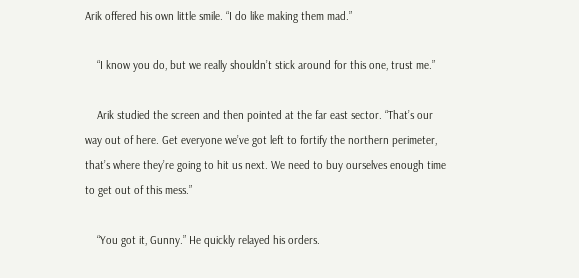Arik offered his own little smile. “I do like making them mad.”

    “I know you do, but we really shouldn’t stick around for this one, trust me.”

    Arik studied the screen and then pointed at the far east sector. “That’s our way out of here. Get everyone we’ve got left to fortify the northern perimeter, that’s where they’re going to hit us next. We need to buy ourselves enough time to get out of this mess.”

    “You got it, Gunny.” He quickly relayed his orders.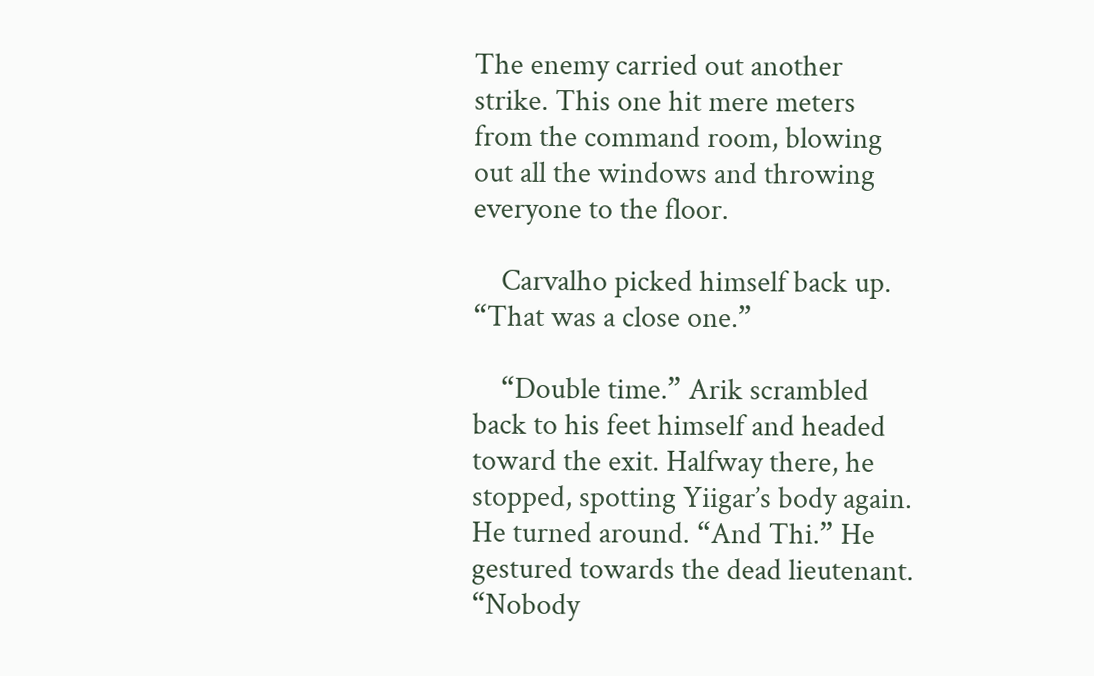The enemy carried out another strike. This one hit mere meters from the command room, blowing out all the windows and throwing everyone to the floor.

    Carvalho picked himself back up. “That was a close one.”

    “Double time.” Arik scrambled back to his feet himself and headed toward the exit. Halfway there, he stopped, spotting Yiigar’s body again. He turned around. “And Thi.” He gestured towards the dead lieutenant. “Nobody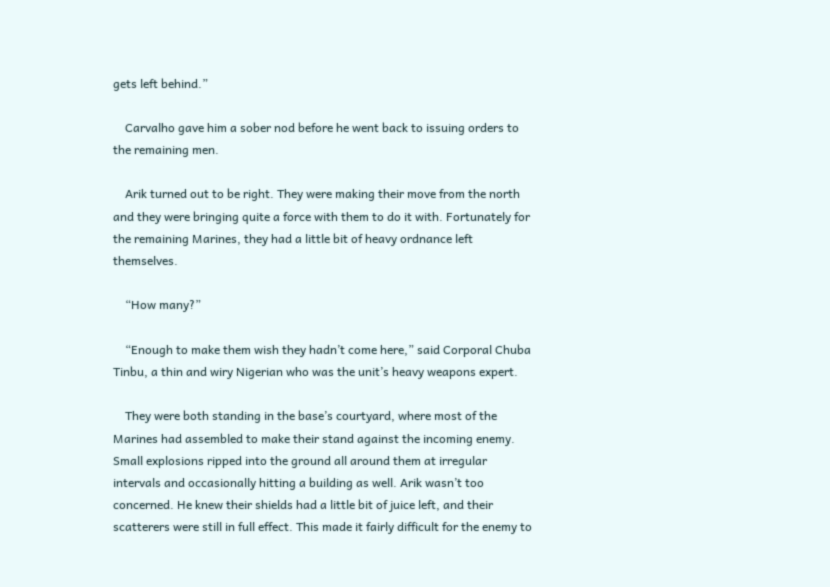gets left behind.”

    Carvalho gave him a sober nod before he went back to issuing orders to the remaining men.

    Arik turned out to be right. They were making their move from the north and they were bringing quite a force with them to do it with. Fortunately for the remaining Marines, they had a little bit of heavy ordnance left themselves.

    “How many?”

    “Enough to make them wish they hadn’t come here,” said Corporal Chuba Tinbu, a thin and wiry Nigerian who was the unit’s heavy weapons expert.

    They were both standing in the base’s courtyard, where most of the Marines had assembled to make their stand against the incoming enemy. Small explosions ripped into the ground all around them at irregular intervals and occasionally hitting a building as well. Arik wasn’t too concerned. He knew their shields had a little bit of juice left, and their scatterers were still in full effect. This made it fairly difficult for the enemy to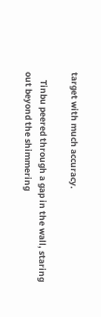target with much accuracy.

    Tinbu peered through a gap in the wall, staring out beyond the shimmering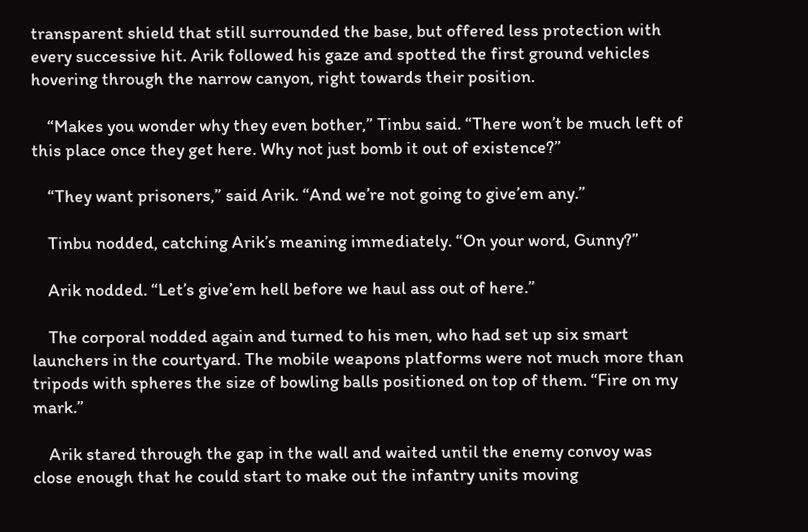transparent shield that still surrounded the base, but offered less protection with every successive hit. Arik followed his gaze and spotted the first ground vehicles hovering through the narrow canyon, right towards their position.

    “Makes you wonder why they even bother,” Tinbu said. “There won’t be much left of this place once they get here. Why not just bomb it out of existence?”

    “They want prisoners,” said Arik. “And we’re not going to give’em any.”

    Tinbu nodded, catching Arik’s meaning immediately. “On your word, Gunny?”

    Arik nodded. “Let’s give’em hell before we haul ass out of here.”

    The corporal nodded again and turned to his men, who had set up six smart launchers in the courtyard. The mobile weapons platforms were not much more than tripods with spheres the size of bowling balls positioned on top of them. “Fire on my mark.”

    Arik stared through the gap in the wall and waited until the enemy convoy was close enough that he could start to make out the infantry units moving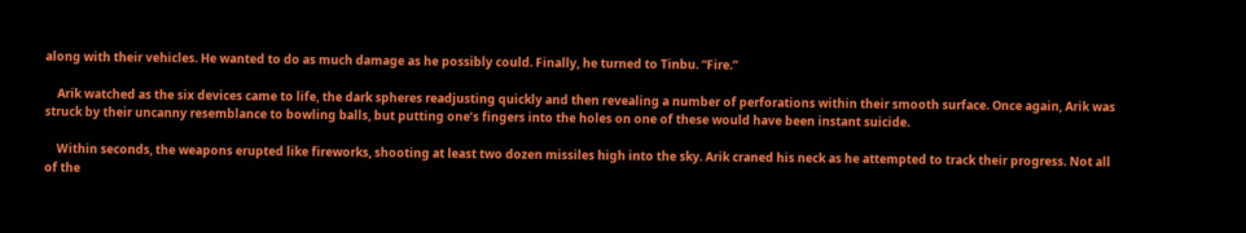along with their vehicles. He wanted to do as much damage as he possibly could. Finally, he turned to Tinbu. “Fire.”

    Arik watched as the six devices came to life, the dark spheres readjusting quickly and then revealing a number of perforations within their smooth surface. Once again, Arik was struck by their uncanny resemblance to bowling balls, but putting one’s fingers into the holes on one of these would have been instant suicide.

    Within seconds, the weapons erupted like fireworks, shooting at least two dozen missiles high into the sky. Arik craned his neck as he attempted to track their progress. Not all of the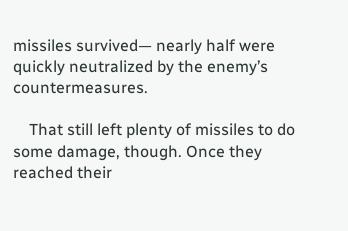missiles survived— nearly half were quickly neutralized by the enemy’s countermeasures.

    That still left plenty of missiles to do some damage, though. Once they reached their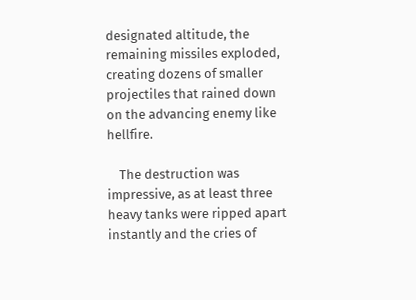designated altitude, the remaining missiles exploded, creating dozens of smaller projectiles that rained down on the advancing enemy like hellfire.

    The destruction was impressive, as at least three heavy tanks were ripped apart instantly and the cries of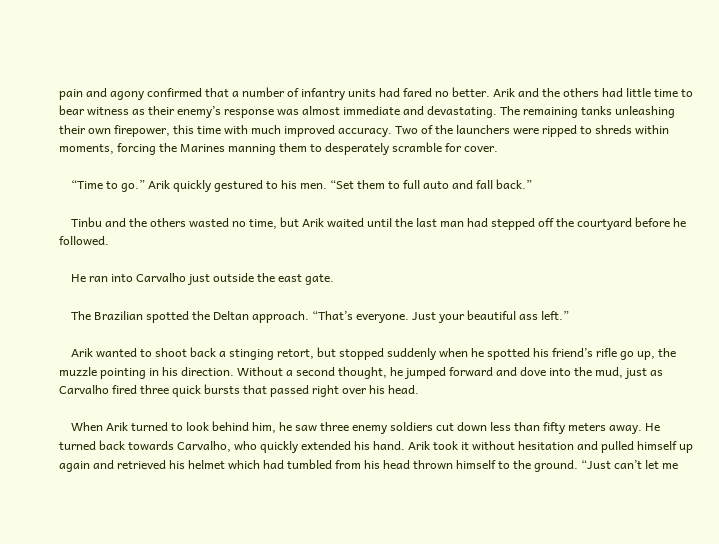pain and agony confirmed that a number of infantry units had fared no better. Arik and the others had little time to bear witness as their enemy’s response was almost immediate and devastating. The remaining tanks unleashing their own firepower, this time with much improved accuracy. Two of the launchers were ripped to shreds within moments, forcing the Marines manning them to desperately scramble for cover.

    “Time to go.” Arik quickly gestured to his men. “Set them to full auto and fall back.”

    Tinbu and the others wasted no time, but Arik waited until the last man had stepped off the courtyard before he followed.

    He ran into Carvalho just outside the east gate.

    The Brazilian spotted the Deltan approach. “That’s everyone. Just your beautiful ass left.”

    Arik wanted to shoot back a stinging retort, but stopped suddenly when he spotted his friend’s rifle go up, the muzzle pointing in his direction. Without a second thought, he jumped forward and dove into the mud, just as Carvalho fired three quick bursts that passed right over his head.

    When Arik turned to look behind him, he saw three enemy soldiers cut down less than fifty meters away. He turned back towards Carvalho, who quickly extended his hand. Arik took it without hesitation and pulled himself up again and retrieved his helmet which had tumbled from his head thrown himself to the ground. “Just can’t let me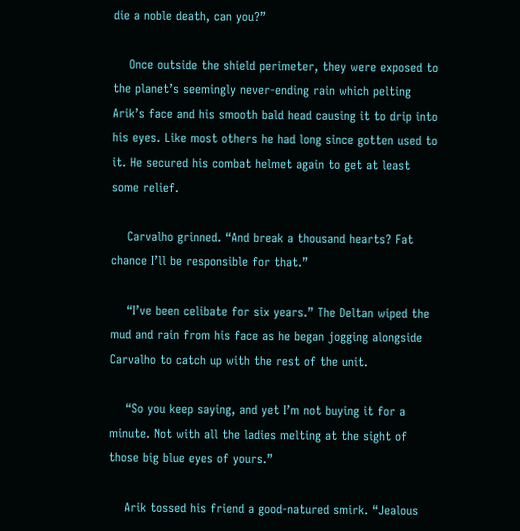die a noble death, can you?”

    Once outside the shield perimeter, they were exposed to the planet’s seemingly never-ending rain which pelting Arik’s face and his smooth bald head causing it to drip into his eyes. Like most others he had long since gotten used to it. He secured his combat helmet again to get at least some relief.

    Carvalho grinned. “And break a thousand hearts? Fat chance I’ll be responsible for that.”

    “I’ve been celibate for six years.” The Deltan wiped the mud and rain from his face as he began jogging alongside Carvalho to catch up with the rest of the unit.

    “So you keep saying, and yet I’m not buying it for a minute. Not with all the ladies melting at the sight of those big blue eyes of yours.”

    Arik tossed his friend a good-natured smirk. “Jealous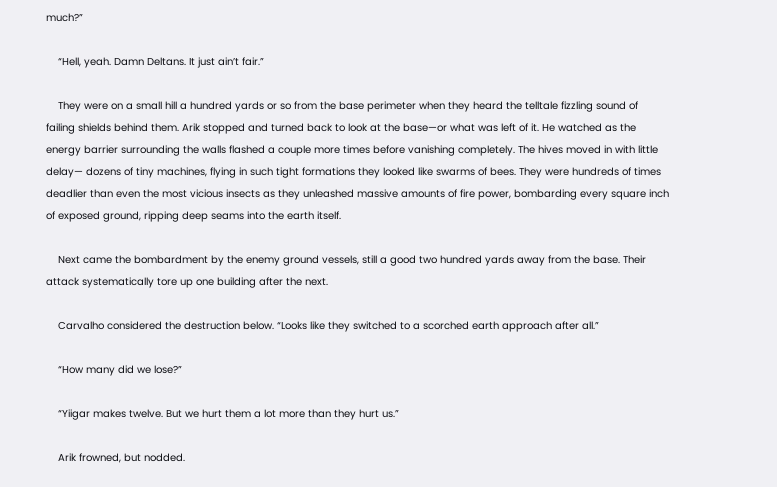much?”

    “Hell, yeah. Damn Deltans. It just ain’t fair.”

    They were on a small hill a hundred yards or so from the base perimeter when they heard the telltale fizzling sound of failing shields behind them. Arik stopped and turned back to look at the base—or what was left of it. He watched as the energy barrier surrounding the walls flashed a couple more times before vanishing completely. The hives moved in with little delay— dozens of tiny machines, flying in such tight formations they looked like swarms of bees. They were hundreds of times deadlier than even the most vicious insects as they unleashed massive amounts of fire power, bombarding every square inch of exposed ground, ripping deep seams into the earth itself.

    Next came the bombardment by the enemy ground vessels, still a good two hundred yards away from the base. Their attack systematically tore up one building after the next.

    Carvalho considered the destruction below. “Looks like they switched to a scorched earth approach after all.”

    “How many did we lose?”

    “Yiigar makes twelve. But we hurt them a lot more than they hurt us.”

    Arik frowned, but nodded.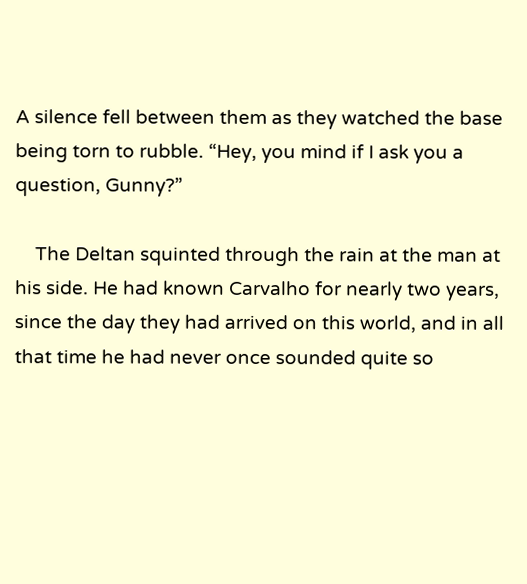A silence fell between them as they watched the base being torn to rubble. “Hey, you mind if I ask you a question, Gunny?”

    The Deltan squinted through the rain at the man at his side. He had known Carvalho for nearly two years, since the day they had arrived on this world, and in all that time he had never once sounded quite so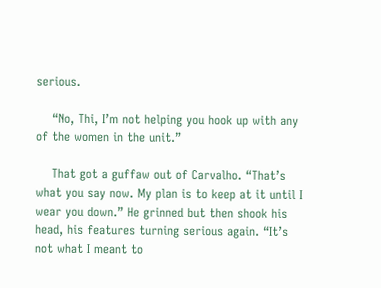serious.

    “No, Thi, I’m not helping you hook up with any of the women in the unit.”

    That got a guffaw out of Carvalho. “That’s what you say now. My plan is to keep at it until I wear you down.” He grinned but then shook his head, his features turning serious again. “It’s not what I meant to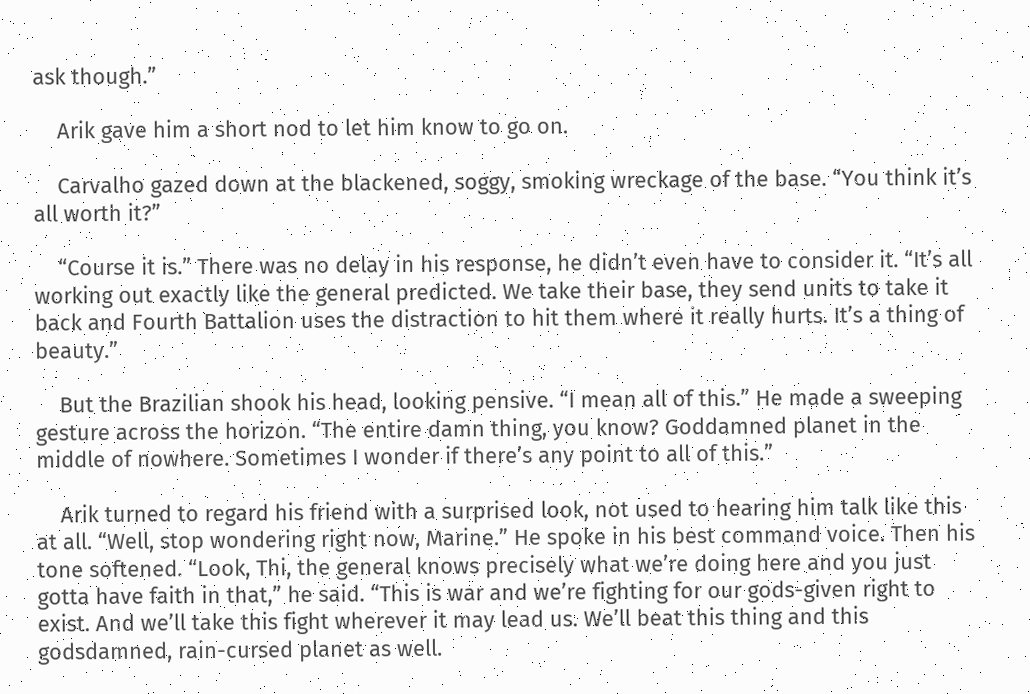ask though.”

    Arik gave him a short nod to let him know to go on.

    Carvalho gazed down at the blackened, soggy, smoking wreckage of the base. “You think it’s all worth it?”

    “Course it is.” There was no delay in his response, he didn’t even have to consider it. “It’s all working out exactly like the general predicted. We take their base, they send units to take it back and Fourth Battalion uses the distraction to hit them where it really hurts. It’s a thing of beauty.”

    But the Brazilian shook his head, looking pensive. “I mean all of this.” He made a sweeping gesture across the horizon. “The entire damn thing, you know? Goddamned planet in the middle of nowhere. Sometimes I wonder if there’s any point to all of this.”

    Arik turned to regard his friend with a surprised look, not used to hearing him talk like this at all. “Well, stop wondering right now, Marine.” He spoke in his best command voice. Then his tone softened. “Look, Thi, the general knows precisely what we’re doing here and you just gotta have faith in that,” he said. “This is war and we’re fighting for our gods-given right to exist. And we’ll take this fight wherever it may lead us. We’ll beat this thing and this godsdamned, rain-cursed planet as well.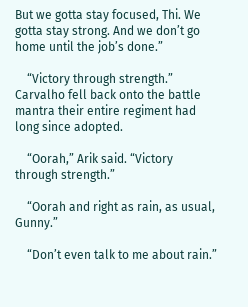But we gotta stay focused, Thi. We gotta stay strong. And we don’t go home until the job’s done.”

    “Victory through strength.” Carvalho fell back onto the battle mantra their entire regiment had long since adopted.

    “Oorah,” Arik said. “Victory through strength.”

    “Oorah and right as rain, as usual, Gunny.”

    “Don’t even talk to me about rain.”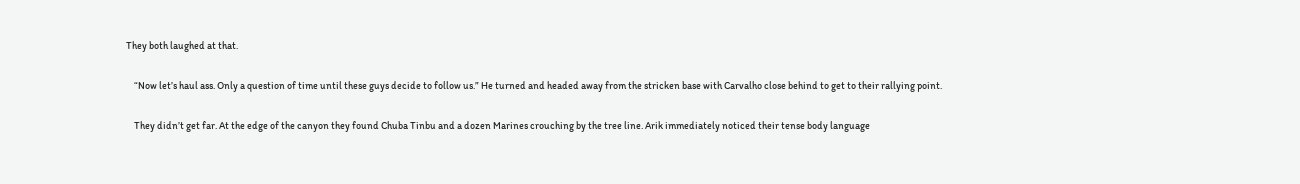They both laughed at that.

    “Now let’s haul ass. Only a question of time until these guys decide to follow us.” He turned and headed away from the stricken base with Carvalho close behind to get to their rallying point.

    They didn’t get far. At the edge of the canyon they found Chuba Tinbu and a dozen Marines crouching by the tree line. Arik immediately noticed their tense body language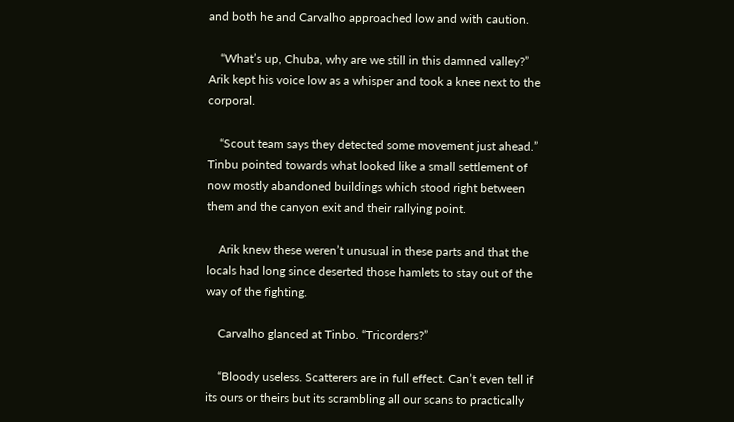and both he and Carvalho approached low and with caution.

    “What’s up, Chuba, why are we still in this damned valley?” Arik kept his voice low as a whisper and took a knee next to the corporal.

    “Scout team says they detected some movement just ahead.” Tinbu pointed towards what looked like a small settlement of now mostly abandoned buildings which stood right between them and the canyon exit and their rallying point.

    Arik knew these weren’t unusual in these parts and that the locals had long since deserted those hamlets to stay out of the way of the fighting.

    Carvalho glanced at Tinbo. “Tricorders?”

    “Bloody useless. Scatterers are in full effect. Can’t even tell if its ours or theirs but its scrambling all our scans to practically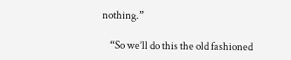nothing.”

    “So we’ll do this the old fashioned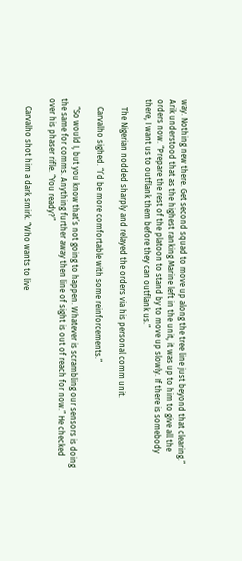way. Nothing new there. Get second squad to move up along the tree line just beyond that clearing.” Arik understood that as the highest ranking Marine left in the unit, it was up to him to give all the orders now. “Prepare the rest of the platoon to stand by to move up slowly. If there is somebody there, I want us to outflank them before they can outflank us.”

    The Nigerian nodded sharply and relayed the orders via his personal comm unit.

    Carvalho sighed. “I’d be more comfortable with some reinforcements.”

    “So would I, but you know that’s not going to happen. Whatever is scrambling our sensors is doing the same for comms. Anything further away then line of sight is out of reach for now.” He checked over his phaser rifle. “You ready?”

    Carvalho shot him a dark smirk. “Who wants to live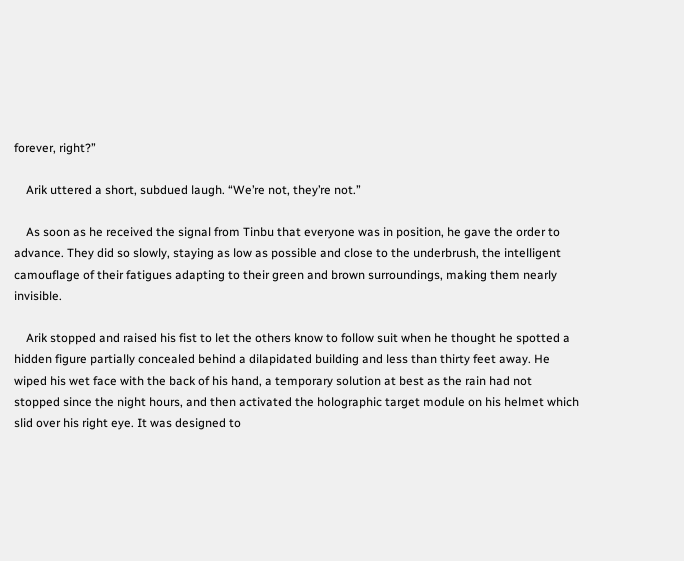forever, right?”

    Arik uttered a short, subdued laugh. “We’re not, they’re not.”

    As soon as he received the signal from Tinbu that everyone was in position, he gave the order to advance. They did so slowly, staying as low as possible and close to the underbrush, the intelligent camouflage of their fatigues adapting to their green and brown surroundings, making them nearly invisible.

    Arik stopped and raised his fist to let the others know to follow suit when he thought he spotted a hidden figure partially concealed behind a dilapidated building and less than thirty feet away. He wiped his wet face with the back of his hand, a temporary solution at best as the rain had not stopped since the night hours, and then activated the holographic target module on his helmet which slid over his right eye. It was designed to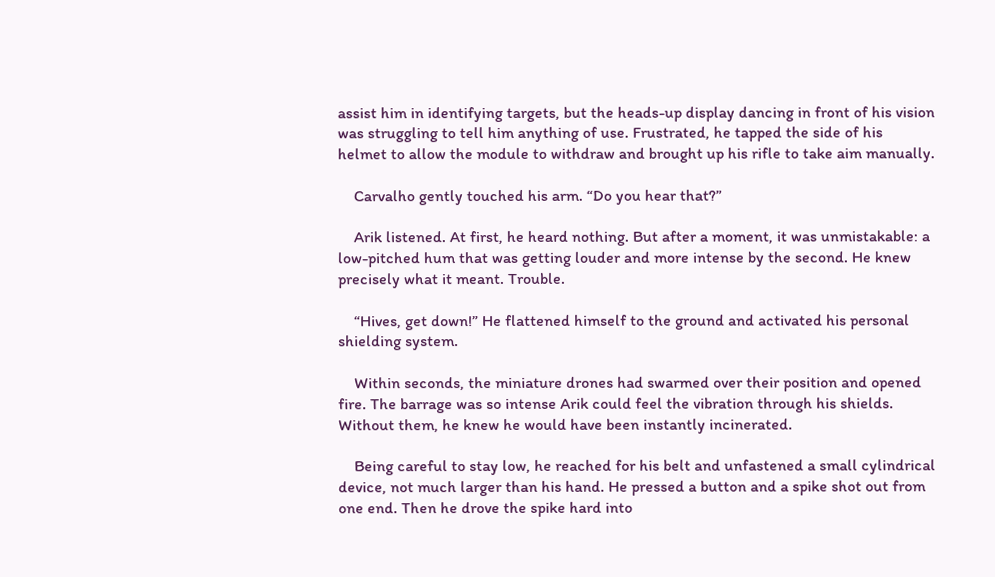assist him in identifying targets, but the heads-up display dancing in front of his vision was struggling to tell him anything of use. Frustrated, he tapped the side of his helmet to allow the module to withdraw and brought up his rifle to take aim manually.

    Carvalho gently touched his arm. “Do you hear that?”

    Arik listened. At first, he heard nothing. But after a moment, it was unmistakable: a low-pitched hum that was getting louder and more intense by the second. He knew precisely what it meant. Trouble.

    “Hives, get down!” He flattened himself to the ground and activated his personal shielding system.

    Within seconds, the miniature drones had swarmed over their position and opened fire. The barrage was so intense Arik could feel the vibration through his shields. Without them, he knew he would have been instantly incinerated.

    Being careful to stay low, he reached for his belt and unfastened a small cylindrical device, not much larger than his hand. He pressed a button and a spike shot out from one end. Then he drove the spike hard into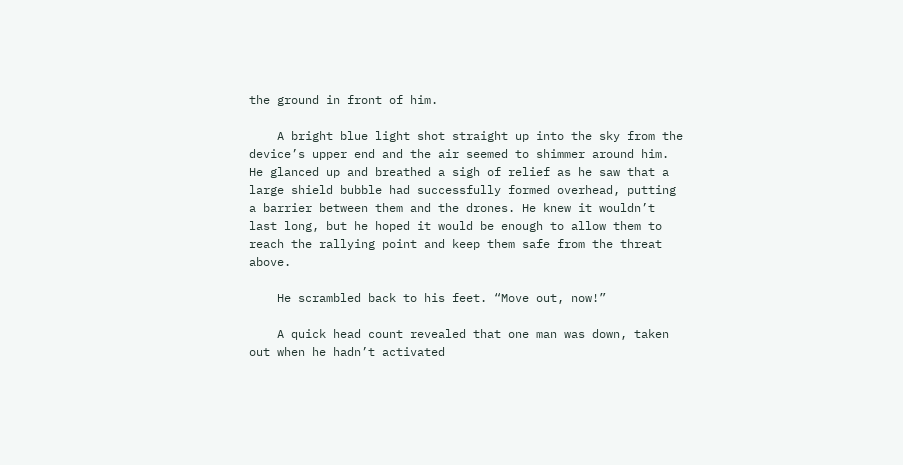the ground in front of him.

    A bright blue light shot straight up into the sky from the device’s upper end and the air seemed to shimmer around him. He glanced up and breathed a sigh of relief as he saw that a large shield bubble had successfully formed overhead, putting a barrier between them and the drones. He knew it wouldn’t last long, but he hoped it would be enough to allow them to reach the rallying point and keep them safe from the threat above.

    He scrambled back to his feet. “Move out, now!”

    A quick head count revealed that one man was down, taken out when he hadn’t activated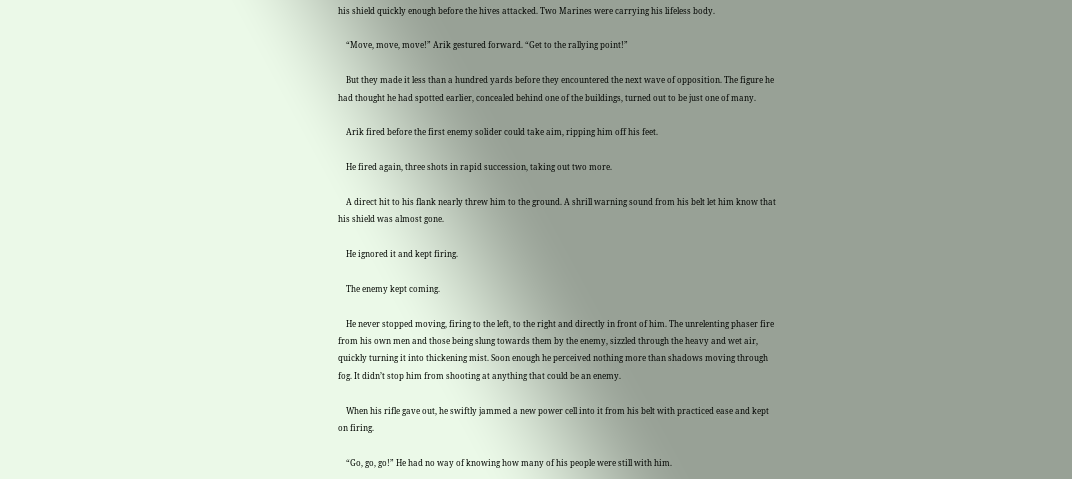his shield quickly enough before the hives attacked. Two Marines were carrying his lifeless body.

    “Move, move, move!” Arik gestured forward. “Get to the rallying point!”

    But they made it less than a hundred yards before they encountered the next wave of opposition. The figure he had thought he had spotted earlier, concealed behind one of the buildings, turned out to be just one of many.

    Arik fired before the first enemy solider could take aim, ripping him off his feet.

    He fired again, three shots in rapid succession, taking out two more.

    A direct hit to his flank nearly threw him to the ground. A shrill warning sound from his belt let him know that his shield was almost gone.

    He ignored it and kept firing.

    The enemy kept coming.

    He never stopped moving, firing to the left, to the right and directly in front of him. The unrelenting phaser fire from his own men and those being slung towards them by the enemy, sizzled through the heavy and wet air, quickly turning it into thickening mist. Soon enough he perceived nothing more than shadows moving through fog. It didn’t stop him from shooting at anything that could be an enemy.

    When his rifle gave out, he swiftly jammed a new power cell into it from his belt with practiced ease and kept on firing.

    “Go, go, go!” He had no way of knowing how many of his people were still with him.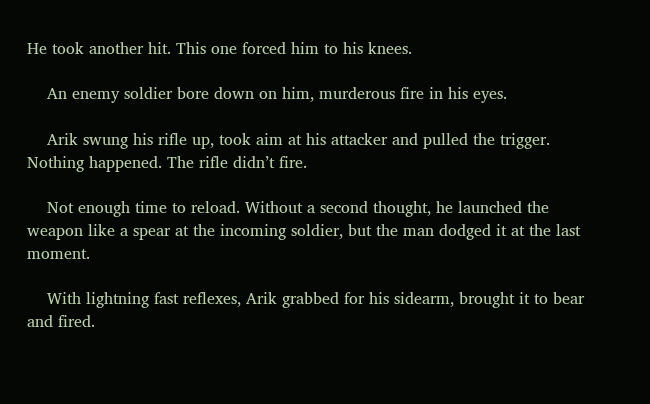He took another hit. This one forced him to his knees.

    An enemy soldier bore down on him, murderous fire in his eyes.

    Arik swung his rifle up, took aim at his attacker and pulled the trigger. Nothing happened. The rifle didn’t fire.

    Not enough time to reload. Without a second thought, he launched the weapon like a spear at the incoming soldier, but the man dodged it at the last moment.

    With lightning fast reflexes, Arik grabbed for his sidearm, brought it to bear and fired.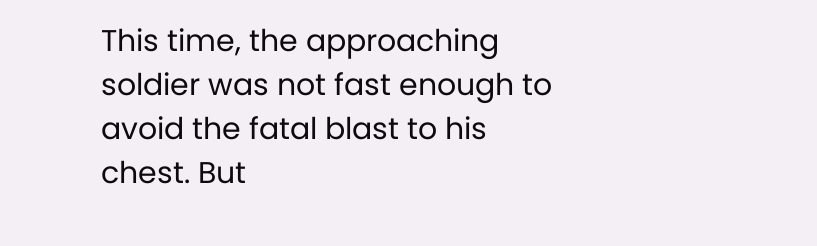This time, the approaching soldier was not fast enough to avoid the fatal blast to his chest. But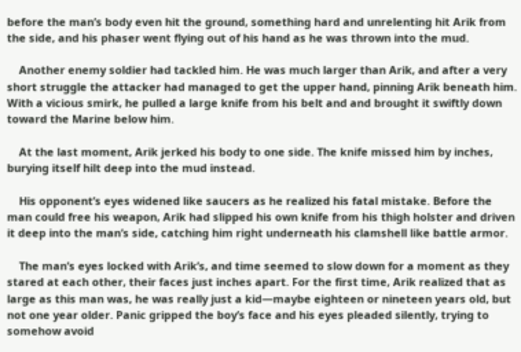before the man’s body even hit the ground, something hard and unrelenting hit Arik from the side, and his phaser went flying out of his hand as he was thrown into the mud.

    Another enemy soldier had tackled him. He was much larger than Arik, and after a very short struggle the attacker had managed to get the upper hand, pinning Arik beneath him. With a vicious smirk, he pulled a large knife from his belt and and brought it swiftly down toward the Marine below him.

    At the last moment, Arik jerked his body to one side. The knife missed him by inches, burying itself hilt deep into the mud instead.

    His opponent’s eyes widened like saucers as he realized his fatal mistake. Before the man could free his weapon, Arik had slipped his own knife from his thigh holster and driven it deep into the man’s side, catching him right underneath his clamshell like battle armor.

    The man’s eyes locked with Arik’s, and time seemed to slow down for a moment as they stared at each other, their faces just inches apart. For the first time, Arik realized that as large as this man was, he was really just a kid—maybe eighteen or nineteen years old, but not one year older. Panic gripped the boy’s face and his eyes pleaded silently, trying to somehow avoid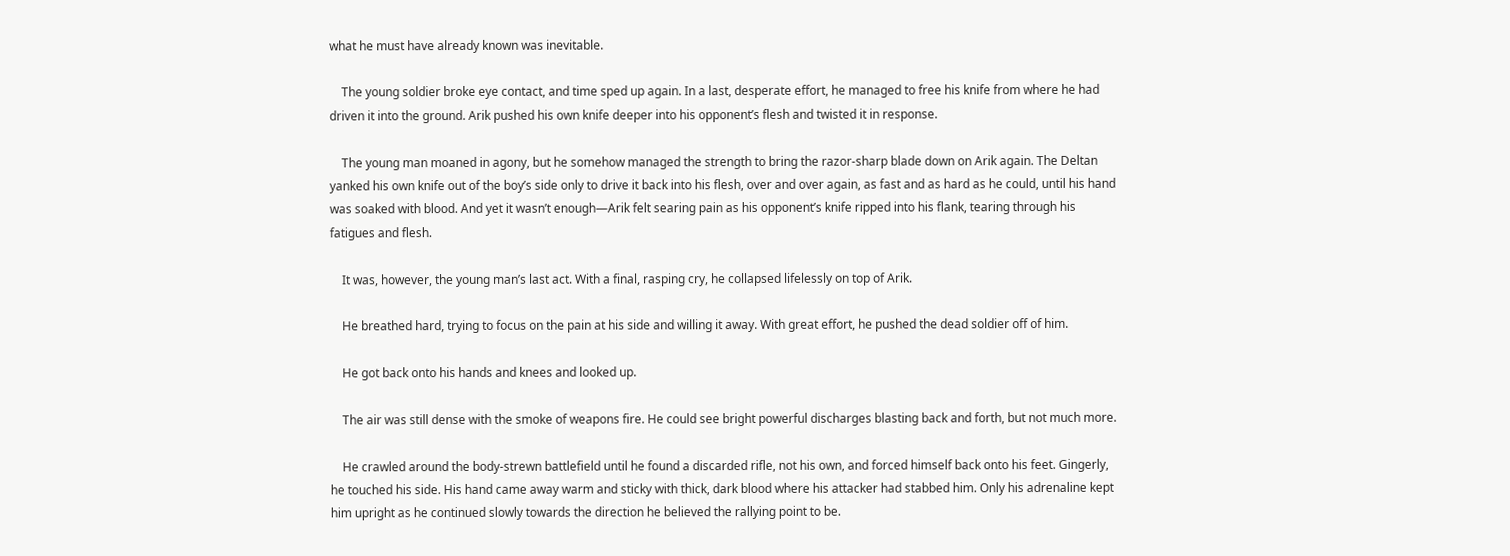what he must have already known was inevitable.

    The young soldier broke eye contact, and time sped up again. In a last, desperate effort, he managed to free his knife from where he had driven it into the ground. Arik pushed his own knife deeper into his opponent’s flesh and twisted it in response.

    The young man moaned in agony, but he somehow managed the strength to bring the razor-sharp blade down on Arik again. The Deltan yanked his own knife out of the boy’s side only to drive it back into his flesh, over and over again, as fast and as hard as he could, until his hand was soaked with blood. And yet it wasn’t enough—Arik felt searing pain as his opponent’s knife ripped into his flank, tearing through his fatigues and flesh.

    It was, however, the young man’s last act. With a final, rasping cry, he collapsed lifelessly on top of Arik.

    He breathed hard, trying to focus on the pain at his side and willing it away. With great effort, he pushed the dead soldier off of him.

    He got back onto his hands and knees and looked up.

    The air was still dense with the smoke of weapons fire. He could see bright powerful discharges blasting back and forth, but not much more.

    He crawled around the body-strewn battlefield until he found a discarded rifle, not his own, and forced himself back onto his feet. Gingerly, he touched his side. His hand came away warm and sticky with thick, dark blood where his attacker had stabbed him. Only his adrenaline kept him upright as he continued slowly towards the direction he believed the rallying point to be.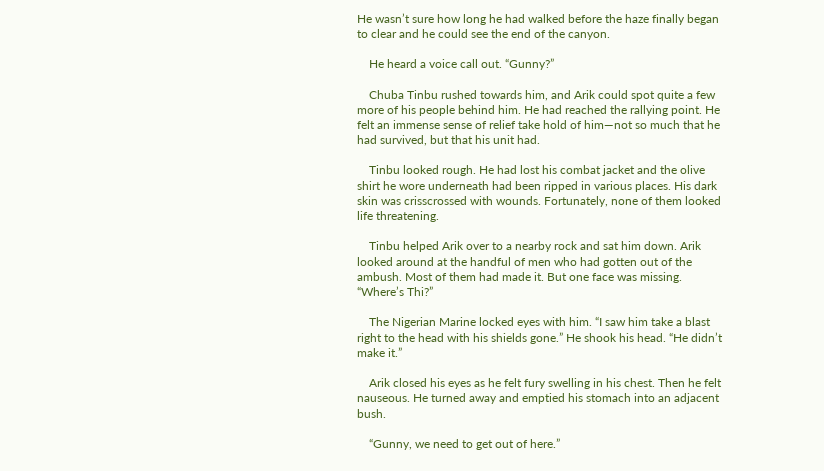He wasn’t sure how long he had walked before the haze finally began to clear and he could see the end of the canyon.

    He heard a voice call out. “Gunny?”

    Chuba Tinbu rushed towards him, and Arik could spot quite a few more of his people behind him. He had reached the rallying point. He felt an immense sense of relief take hold of him—not so much that he had survived, but that his unit had.

    Tinbu looked rough. He had lost his combat jacket and the olive shirt he wore underneath had been ripped in various places. His dark skin was crisscrossed with wounds. Fortunately, none of them looked life threatening.

    Tinbu helped Arik over to a nearby rock and sat him down. Arik looked around at the handful of men who had gotten out of the ambush. Most of them had made it. But one face was missing. “Where’s Thi?”

    The Nigerian Marine locked eyes with him. “I saw him take a blast right to the head with his shields gone.” He shook his head. “He didn’t make it.”

    Arik closed his eyes as he felt fury swelling in his chest. Then he felt nauseous. He turned away and emptied his stomach into an adjacent bush.

    “Gunny, we need to get out of here.”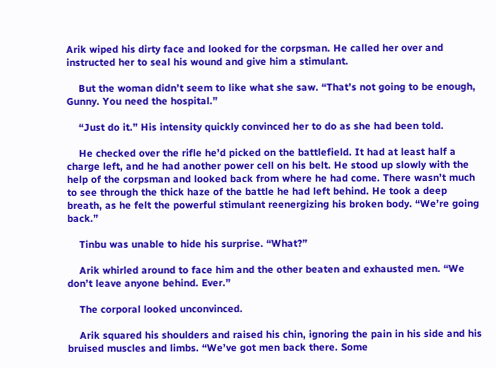Arik wiped his dirty face and looked for the corpsman. He called her over and instructed her to seal his wound and give him a stimulant.

    But the woman didn’t seem to like what she saw. “That’s not going to be enough, Gunny. You need the hospital.”

    “Just do it.” His intensity quickly convinced her to do as she had been told.

    He checked over the rifle he’d picked on the battlefield. It had at least half a charge left, and he had another power cell on his belt. He stood up slowly with the help of the corpsman and looked back from where he had come. There wasn’t much to see through the thick haze of the battle he had left behind. He took a deep breath, as he felt the powerful stimulant reenergizing his broken body. “We’re going back.”

    Tinbu was unable to hide his surprise. “What?”

    Arik whirled around to face him and the other beaten and exhausted men. “We don’t leave anyone behind. Ever.”

    The corporal looked unconvinced.

    Arik squared his shoulders and raised his chin, ignoring the pain in his side and his bruised muscles and limbs. “We’ve got men back there. Some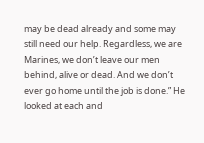may be dead already and some may still need our help. Regardless, we are Marines, we don’t leave our men behind, alive or dead. And we don’t ever go home until the job is done.” He looked at each and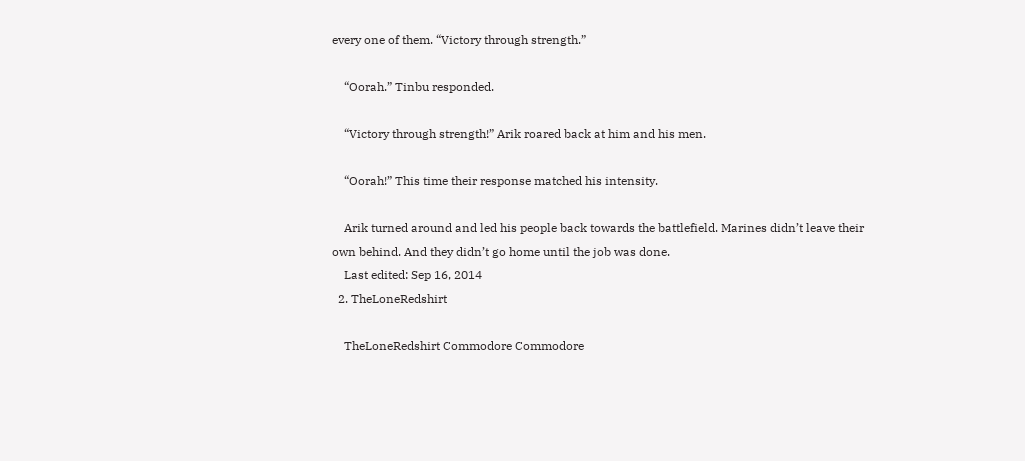every one of them. “Victory through strength.”

    “Oorah.” Tinbu responded.

    “Victory through strength!” Arik roared back at him and his men.

    “Oorah!” This time their response matched his intensity.

    Arik turned around and led his people back towards the battlefield. Marines didn’t leave their own behind. And they didn’t go home until the job was done.
    Last edited: Sep 16, 2014
  2. TheLoneRedshirt

    TheLoneRedshirt Commodore Commodore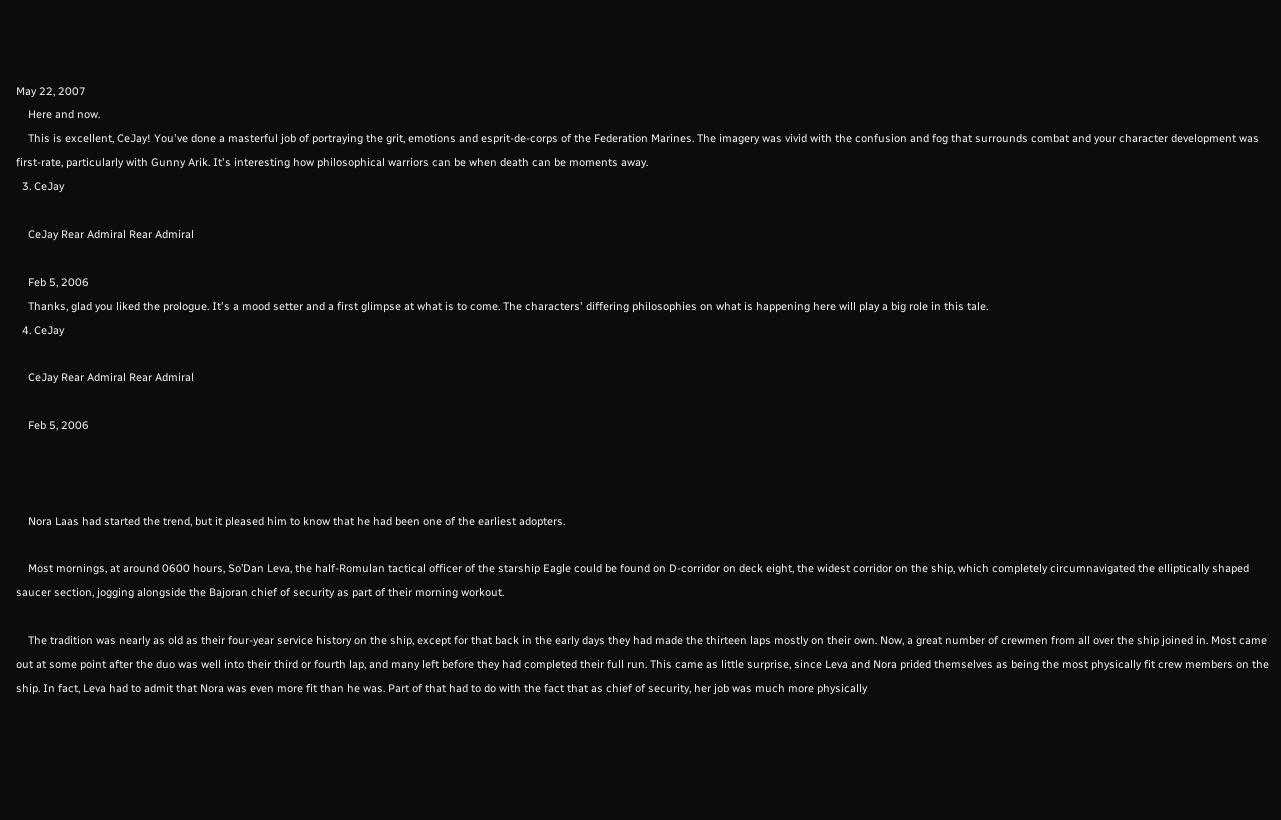May 22, 2007
    Here and now.
    This is excellent, CeJay! You've done a masterful job of portraying the grit, emotions and esprit-de-corps of the Federation Marines. The imagery was vivid with the confusion and fog that surrounds combat and your character development was first-rate, particularly with Gunny Arik. It's interesting how philosophical warriors can be when death can be moments away.
  3. CeJay

    CeJay Rear Admiral Rear Admiral

    Feb 5, 2006
    Thanks, glad you liked the prologue. It's a mood setter and a first glimpse at what is to come. The characters' differing philosophies on what is happening here will play a big role in this tale.
  4. CeJay

    CeJay Rear Admiral Rear Admiral

    Feb 5, 2006



    Nora Laas had started the trend, but it pleased him to know that he had been one of the earliest adopters.

    Most mornings, at around 0600 hours, So’Dan Leva, the half-Romulan tactical officer of the starship Eagle could be found on D-corridor on deck eight, the widest corridor on the ship, which completely circumnavigated the elliptically shaped saucer section, jogging alongside the Bajoran chief of security as part of their morning workout.

    The tradition was nearly as old as their four-year service history on the ship, except for that back in the early days they had made the thirteen laps mostly on their own. Now, a great number of crewmen from all over the ship joined in. Most came out at some point after the duo was well into their third or fourth lap, and many left before they had completed their full run. This came as little surprise, since Leva and Nora prided themselves as being the most physically fit crew members on the ship. In fact, Leva had to admit that Nora was even more fit than he was. Part of that had to do with the fact that as chief of security, her job was much more physically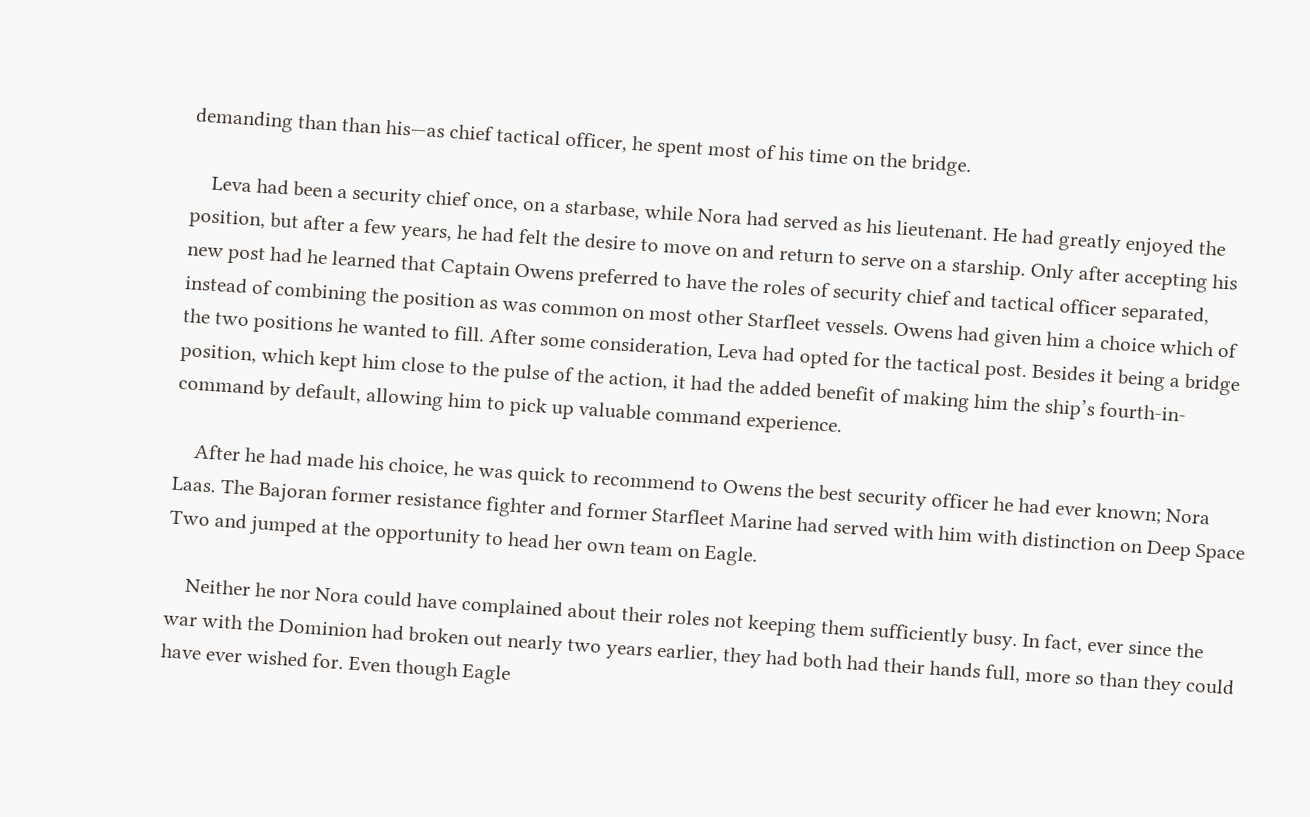demanding than than his—as chief tactical officer, he spent most of his time on the bridge.

    Leva had been a security chief once, on a starbase, while Nora had served as his lieutenant. He had greatly enjoyed the position, but after a few years, he had felt the desire to move on and return to serve on a starship. Only after accepting his new post had he learned that Captain Owens preferred to have the roles of security chief and tactical officer separated, instead of combining the position as was common on most other Starfleet vessels. Owens had given him a choice which of the two positions he wanted to fill. After some consideration, Leva had opted for the tactical post. Besides it being a bridge position, which kept him close to the pulse of the action, it had the added benefit of making him the ship’s fourth-in-command by default, allowing him to pick up valuable command experience.

    After he had made his choice, he was quick to recommend to Owens the best security officer he had ever known; Nora Laas. The Bajoran former resistance fighter and former Starfleet Marine had served with him with distinction on Deep Space Two and jumped at the opportunity to head her own team on Eagle.

    Neither he nor Nora could have complained about their roles not keeping them sufficiently busy. In fact, ever since the war with the Dominion had broken out nearly two years earlier, they had both had their hands full, more so than they could have ever wished for. Even though Eagle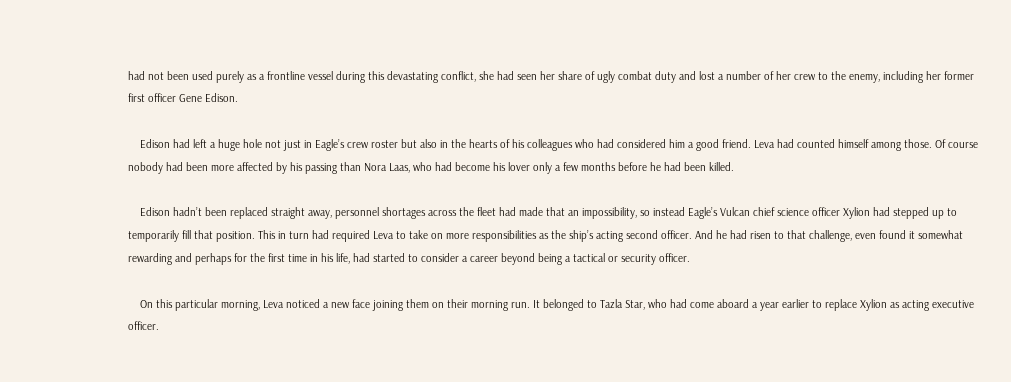had not been used purely as a frontline vessel during this devastating conflict, she had seen her share of ugly combat duty and lost a number of her crew to the enemy, including her former first officer Gene Edison.

    Edison had left a huge hole not just in Eagle’s crew roster but also in the hearts of his colleagues who had considered him a good friend. Leva had counted himself among those. Of course nobody had been more affected by his passing than Nora Laas, who had become his lover only a few months before he had been killed.

    Edison hadn’t been replaced straight away, personnel shortages across the fleet had made that an impossibility, so instead Eagle’s Vulcan chief science officer Xylion had stepped up to temporarily fill that position. This in turn had required Leva to take on more responsibilities as the ship’s acting second officer. And he had risen to that challenge, even found it somewhat rewarding and perhaps for the first time in his life, had started to consider a career beyond being a tactical or security officer.

    On this particular morning, Leva noticed a new face joining them on their morning run. It belonged to Tazla Star, who had come aboard a year earlier to replace Xylion as acting executive officer.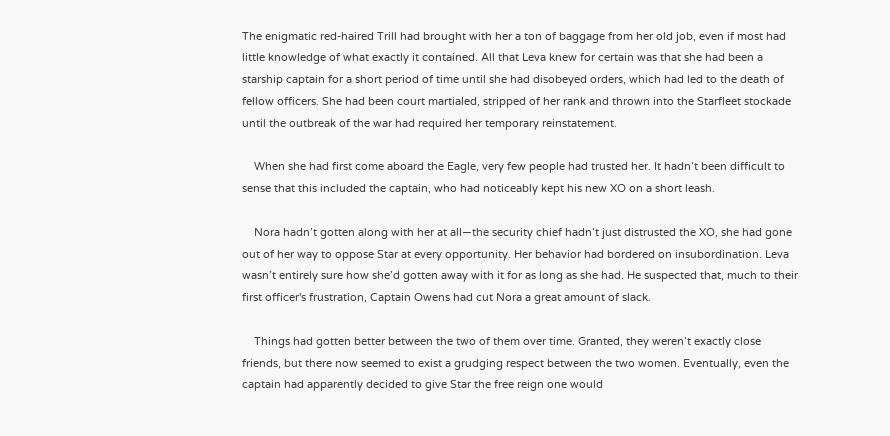The enigmatic red-haired Trill had brought with her a ton of baggage from her old job, even if most had little knowledge of what exactly it contained. All that Leva knew for certain was that she had been a starship captain for a short period of time until she had disobeyed orders, which had led to the death of fellow officers. She had been court martialed, stripped of her rank and thrown into the Starfleet stockade until the outbreak of the war had required her temporary reinstatement.

    When she had first come aboard the Eagle, very few people had trusted her. It hadn’t been difficult to sense that this included the captain, who had noticeably kept his new XO on a short leash.

    Nora hadn’t gotten along with her at all—the security chief hadn’t just distrusted the XO, she had gone out of her way to oppose Star at every opportunity. Her behavior had bordered on insubordination. Leva wasn’t entirely sure how she’d gotten away with it for as long as she had. He suspected that, much to their first officer's frustration, Captain Owens had cut Nora a great amount of slack.

    Things had gotten better between the two of them over time. Granted, they weren’t exactly close friends, but there now seemed to exist a grudging respect between the two women. Eventually, even the captain had apparently decided to give Star the free reign one would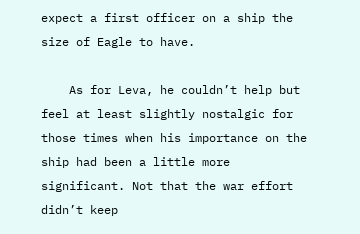expect a first officer on a ship the size of Eagle to have.

    As for Leva, he couldn’t help but feel at least slightly nostalgic for those times when his importance on the ship had been a little more significant. Not that the war effort didn’t keep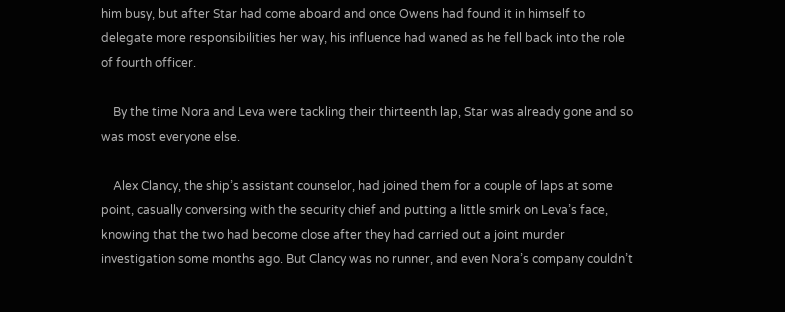him busy, but after Star had come aboard and once Owens had found it in himself to delegate more responsibilities her way, his influence had waned as he fell back into the role of fourth officer.

    By the time Nora and Leva were tackling their thirteenth lap, Star was already gone and so was most everyone else.

    Alex Clancy, the ship’s assistant counselor, had joined them for a couple of laps at some point, casually conversing with the security chief and putting a little smirk on Leva’s face, knowing that the two had become close after they had carried out a joint murder investigation some months ago. But Clancy was no runner, and even Nora’s company couldn’t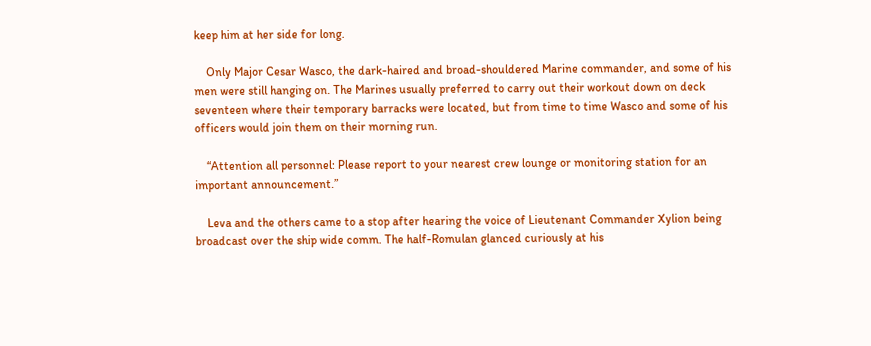keep him at her side for long.

    Only Major Cesar Wasco, the dark-haired and broad-shouldered Marine commander, and some of his men were still hanging on. The Marines usually preferred to carry out their workout down on deck seventeen where their temporary barracks were located, but from time to time Wasco and some of his officers would join them on their morning run.

    “Attention all personnel: Please report to your nearest crew lounge or monitoring station for an important announcement.”

    Leva and the others came to a stop after hearing the voice of Lieutenant Commander Xylion being broadcast over the ship wide comm. The half-Romulan glanced curiously at his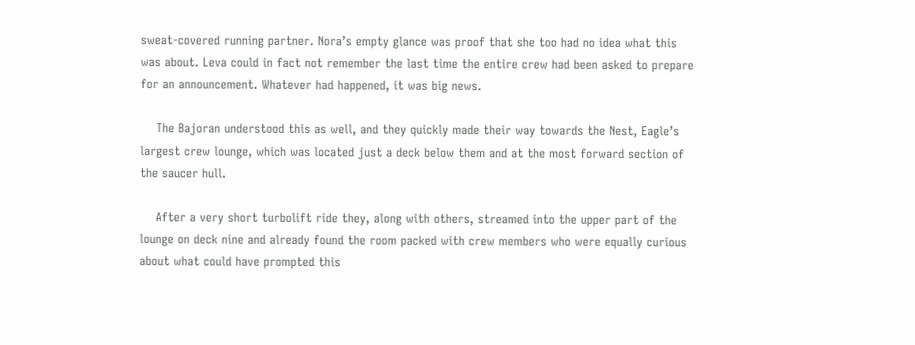sweat-covered running partner. Nora’s empty glance was proof that she too had no idea what this was about. Leva could in fact not remember the last time the entire crew had been asked to prepare for an announcement. Whatever had happened, it was big news.

    The Bajoran understood this as well, and they quickly made their way towards the Nest, Eagle’s largest crew lounge, which was located just a deck below them and at the most forward section of the saucer hull.

    After a very short turbolift ride they, along with others, streamed into the upper part of the lounge on deck nine and already found the room packed with crew members who were equally curious about what could have prompted this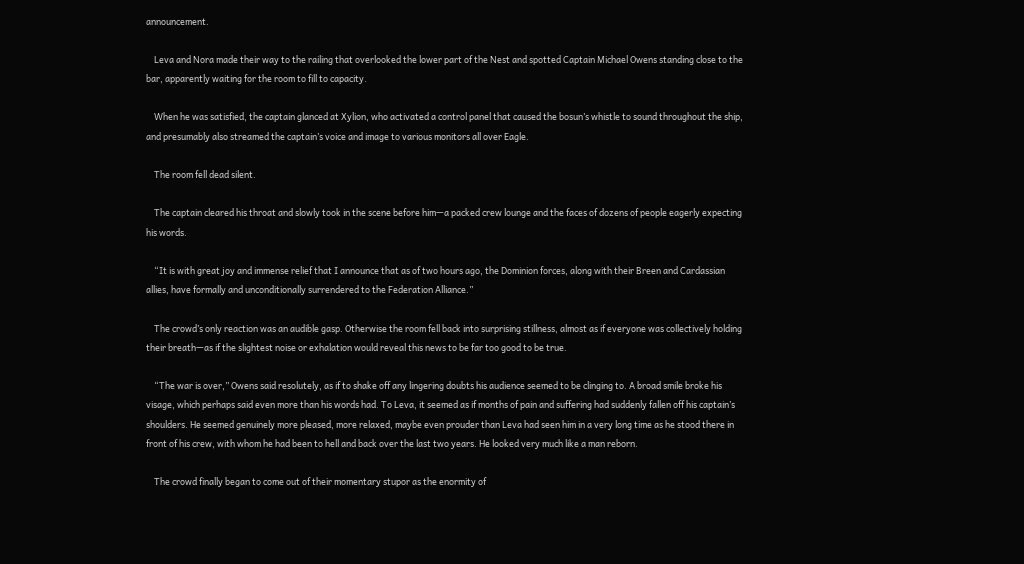announcement.

    Leva and Nora made their way to the railing that overlooked the lower part of the Nest and spotted Captain Michael Owens standing close to the bar, apparently waiting for the room to fill to capacity.

    When he was satisfied, the captain glanced at Xylion, who activated a control panel that caused the bosun’s whistle to sound throughout the ship, and presumably also streamed the captain’s voice and image to various monitors all over Eagle.

    The room fell dead silent.

    The captain cleared his throat and slowly took in the scene before him—a packed crew lounge and the faces of dozens of people eagerly expecting his words.

    “It is with great joy and immense relief that I announce that as of two hours ago, the Dominion forces, along with their Breen and Cardassian allies, have formally and unconditionally surrendered to the Federation Alliance.”

    The crowd’s only reaction was an audible gasp. Otherwise the room fell back into surprising stillness, almost as if everyone was collectively holding their breath—as if the slightest noise or exhalation would reveal this news to be far too good to be true.

    “The war is over,” Owens said resolutely, as if to shake off any lingering doubts his audience seemed to be clinging to. A broad smile broke his visage, which perhaps said even more than his words had. To Leva, it seemed as if months of pain and suffering had suddenly fallen off his captain’s shoulders. He seemed genuinely more pleased, more relaxed, maybe even prouder than Leva had seen him in a very long time as he stood there in front of his crew, with whom he had been to hell and back over the last two years. He looked very much like a man reborn.

    The crowd finally began to come out of their momentary stupor as the enormity of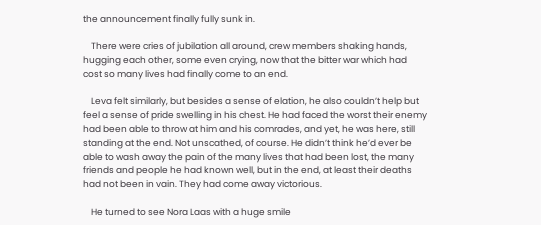the announcement finally fully sunk in.

    There were cries of jubilation all around, crew members shaking hands, hugging each other, some even crying, now that the bitter war which had cost so many lives had finally come to an end.

    Leva felt similarly, but besides a sense of elation, he also couldn’t help but feel a sense of pride swelling in his chest. He had faced the worst their enemy had been able to throw at him and his comrades, and yet, he was here, still standing at the end. Not unscathed, of course. He didn’t think he’d ever be able to wash away the pain of the many lives that had been lost, the many friends and people he had known well, but in the end, at least their deaths had not been in vain. They had come away victorious.

    He turned to see Nora Laas with a huge smile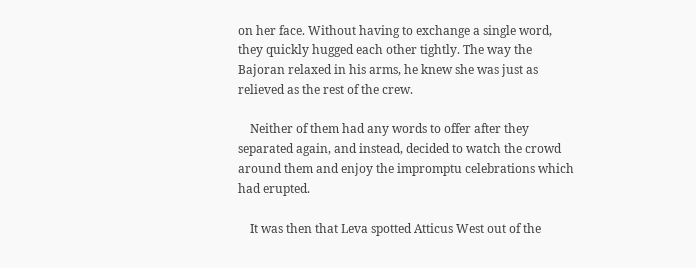on her face. Without having to exchange a single word, they quickly hugged each other tightly. The way the Bajoran relaxed in his arms, he knew she was just as relieved as the rest of the crew.

    Neither of them had any words to offer after they separated again, and instead, decided to watch the crowd around them and enjoy the impromptu celebrations which had erupted.

    It was then that Leva spotted Atticus West out of the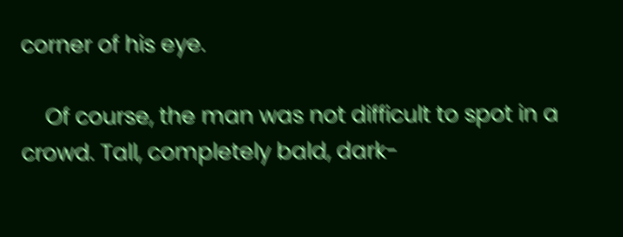corner of his eye.

    Of course, the man was not difficult to spot in a crowd. Tall, completely bald, dark-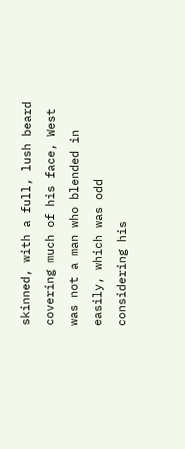skinned, with a full, lush beard covering much of his face, West was not a man who blended in easily, which was odd considering his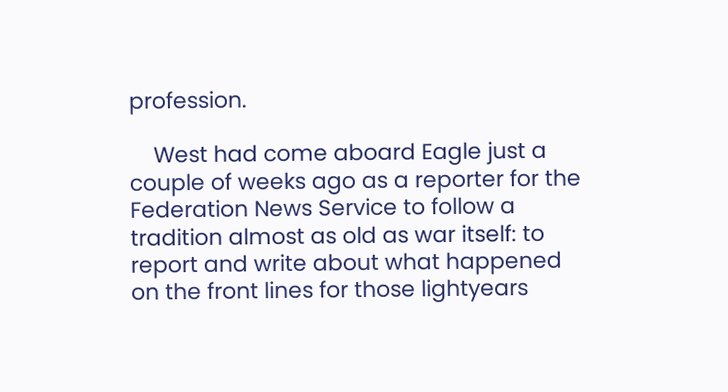profession.

    West had come aboard Eagle just a couple of weeks ago as a reporter for the Federation News Service to follow a tradition almost as old as war itself: to report and write about what happened on the front lines for those lightyears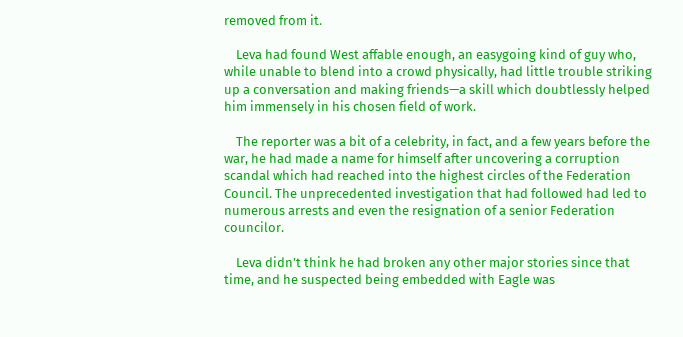removed from it.

    Leva had found West affable enough, an easygoing kind of guy who, while unable to blend into a crowd physically, had little trouble striking up a conversation and making friends—a skill which doubtlessly helped him immensely in his chosen field of work.

    The reporter was a bit of a celebrity, in fact, and a few years before the war, he had made a name for himself after uncovering a corruption scandal which had reached into the highest circles of the Federation Council. The unprecedented investigation that had followed had led to numerous arrests and even the resignation of a senior Federation councilor.

    Leva didn’t think he had broken any other major stories since that time, and he suspected being embedded with Eagle was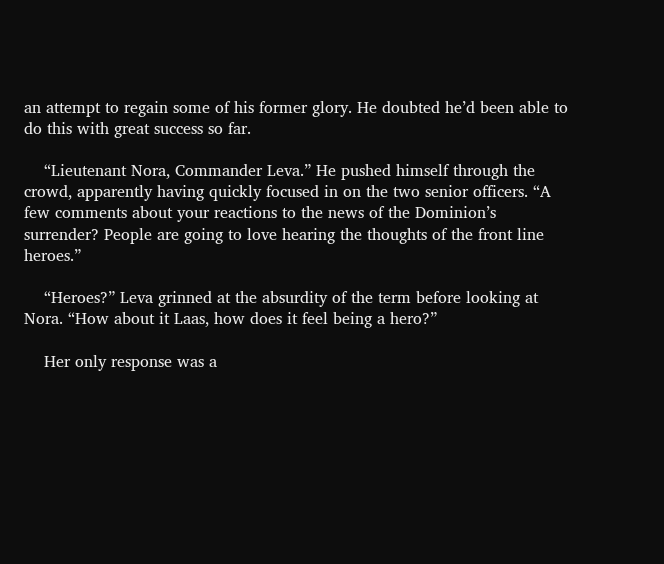an attempt to regain some of his former glory. He doubted he’d been able to do this with great success so far.

    “Lieutenant Nora, Commander Leva.” He pushed himself through the crowd, apparently having quickly focused in on the two senior officers. “A few comments about your reactions to the news of the Dominion’s surrender? People are going to love hearing the thoughts of the front line heroes.”

    “Heroes?” Leva grinned at the absurdity of the term before looking at Nora. “How about it Laas, how does it feel being a hero?”

    Her only response was a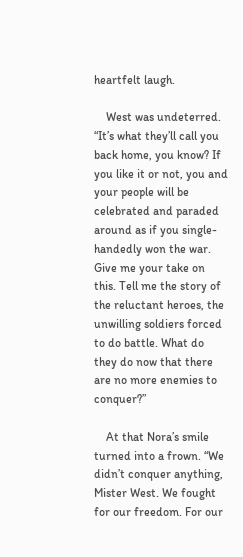heartfelt laugh.

    West was undeterred. “It’s what they’ll call you back home, you know? If you like it or not, you and your people will be celebrated and paraded around as if you single-handedly won the war. Give me your take on this. Tell me the story of the reluctant heroes, the unwilling soldiers forced to do battle. What do they do now that there are no more enemies to conquer?”

    At that Nora’s smile turned into a frown. “We didn’t conquer anything, Mister West. We fought for our freedom. For our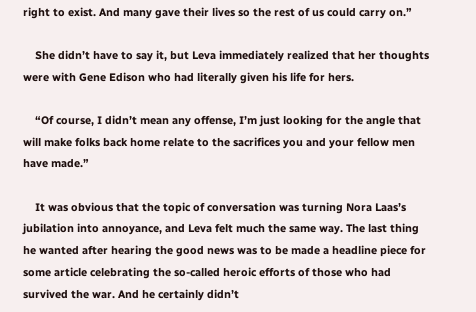right to exist. And many gave their lives so the rest of us could carry on.”

    She didn’t have to say it, but Leva immediately realized that her thoughts were with Gene Edison who had literally given his life for hers.

    “Of course, I didn’t mean any offense, I’m just looking for the angle that will make folks back home relate to the sacrifices you and your fellow men have made.”

    It was obvious that the topic of conversation was turning Nora Laas’s jubilation into annoyance, and Leva felt much the same way. The last thing he wanted after hearing the good news was to be made a headline piece for some article celebrating the so-called heroic efforts of those who had survived the war. And he certainly didn’t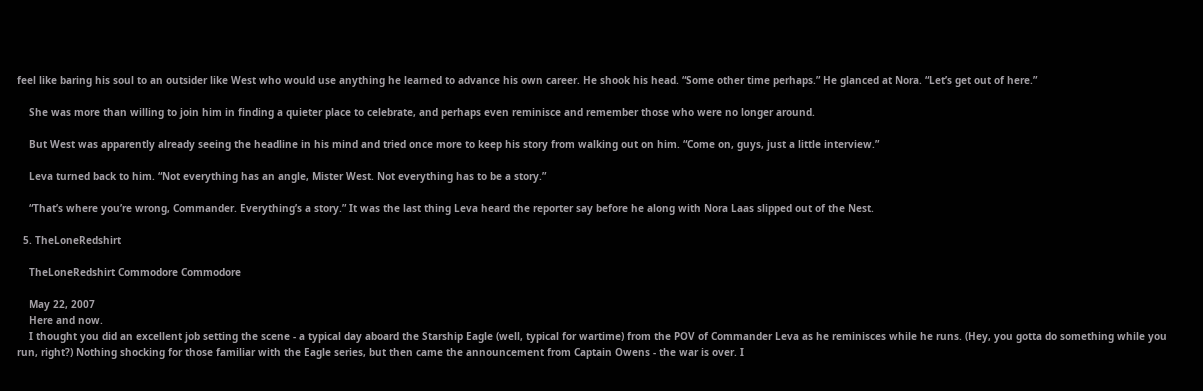feel like baring his soul to an outsider like West who would use anything he learned to advance his own career. He shook his head. “Some other time perhaps.” He glanced at Nora. “Let’s get out of here.”

    She was more than willing to join him in finding a quieter place to celebrate, and perhaps even reminisce and remember those who were no longer around.

    But West was apparently already seeing the headline in his mind and tried once more to keep his story from walking out on him. “Come on, guys, just a little interview.”

    Leva turned back to him. “Not everything has an angle, Mister West. Not everything has to be a story.”

    “That’s where you’re wrong, Commander. Everything’s a story.” It was the last thing Leva heard the reporter say before he along with Nora Laas slipped out of the Nest.

  5. TheLoneRedshirt

    TheLoneRedshirt Commodore Commodore

    May 22, 2007
    Here and now.
    I thought you did an excellent job setting the scene - a typical day aboard the Starship Eagle (well, typical for wartime) from the POV of Commander Leva as he reminisces while he runs. (Hey, you gotta do something while you run, right?) Nothing shocking for those familiar with the Eagle series, but then came the announcement from Captain Owens - the war is over. I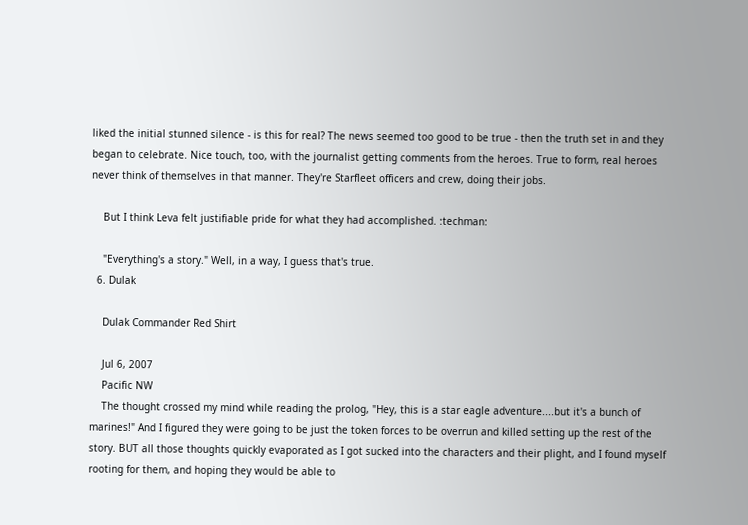liked the initial stunned silence - is this for real? The news seemed too good to be true - then the truth set in and they began to celebrate. Nice touch, too, with the journalist getting comments from the heroes. True to form, real heroes never think of themselves in that manner. They're Starfleet officers and crew, doing their jobs.

    But I think Leva felt justifiable pride for what they had accomplished. :techman:

    "Everything's a story." Well, in a way, I guess that's true.
  6. Dulak

    Dulak Commander Red Shirt

    Jul 6, 2007
    Pacific NW
    The thought crossed my mind while reading the prolog, "Hey, this is a star eagle adventure....but it's a bunch of marines!" And I figured they were going to be just the token forces to be overrun and killed setting up the rest of the story. BUT all those thoughts quickly evaporated as I got sucked into the characters and their plight, and I found myself rooting for them, and hoping they would be able to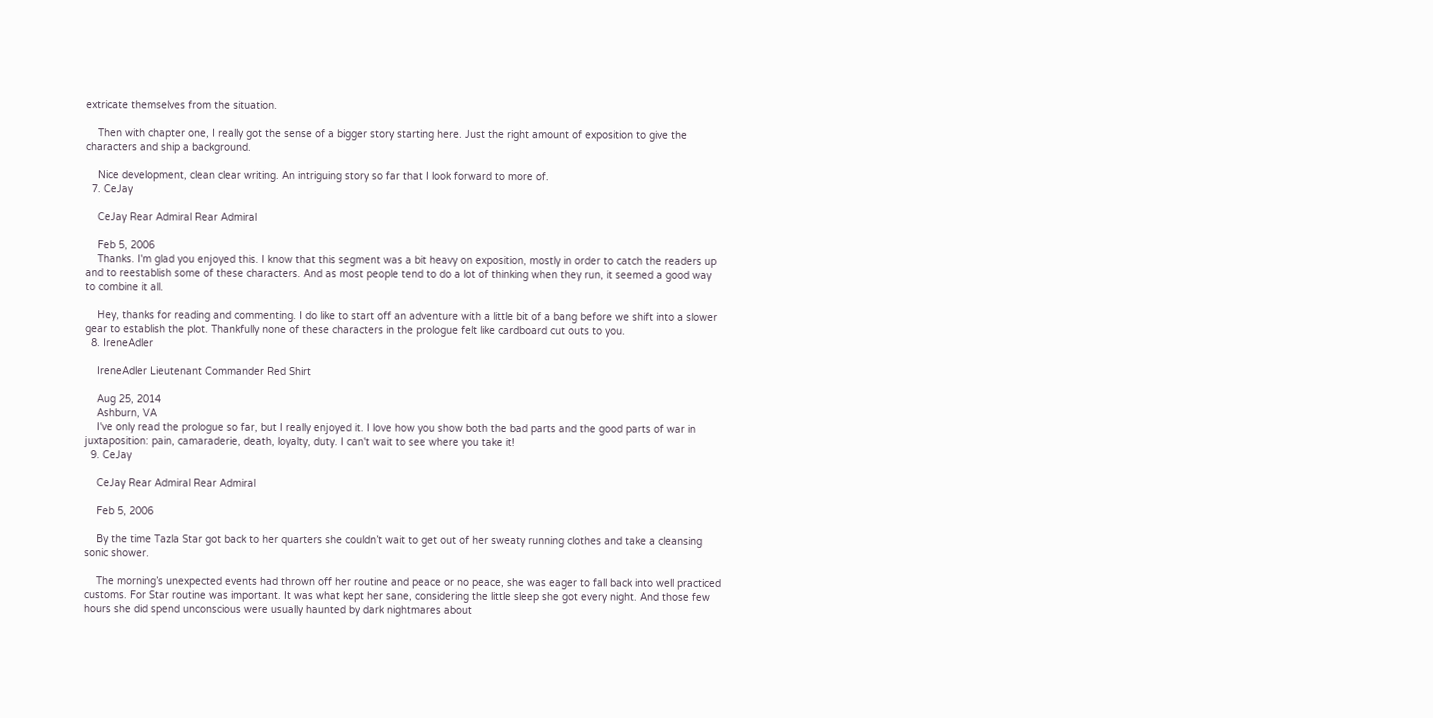extricate themselves from the situation.

    Then with chapter one, I really got the sense of a bigger story starting here. Just the right amount of exposition to give the characters and ship a background.

    Nice development, clean clear writing. An intriguing story so far that I look forward to more of.
  7. CeJay

    CeJay Rear Admiral Rear Admiral

    Feb 5, 2006
    Thanks. I'm glad you enjoyed this. I know that this segment was a bit heavy on exposition, mostly in order to catch the readers up and to reestablish some of these characters. And as most people tend to do a lot of thinking when they run, it seemed a good way to combine it all.

    Hey, thanks for reading and commenting. I do like to start off an adventure with a little bit of a bang before we shift into a slower gear to establish the plot. Thankfully none of these characters in the prologue felt like cardboard cut outs to you.
  8. IreneAdler

    IreneAdler Lieutenant Commander Red Shirt

    Aug 25, 2014
    Ashburn, VA
    I've only read the prologue so far, but I really enjoyed it. I love how you show both the bad parts and the good parts of war in juxtaposition: pain, camaraderie, death, loyalty, duty. I can't wait to see where you take it!
  9. CeJay

    CeJay Rear Admiral Rear Admiral

    Feb 5, 2006

    By the time Tazla Star got back to her quarters she couldn’t wait to get out of her sweaty running clothes and take a cleansing sonic shower.

    The morning’s unexpected events had thrown off her routine and peace or no peace, she was eager to fall back into well practiced customs. For Star routine was important. It was what kept her sane, considering the little sleep she got every night. And those few hours she did spend unconscious were usually haunted by dark nightmares about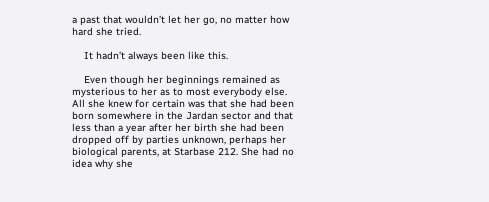a past that wouldn’t let her go, no matter how hard she tried.

    It hadn’t always been like this.

    Even though her beginnings remained as mysterious to her as to most everybody else. All she knew for certain was that she had been born somewhere in the Jardan sector and that less than a year after her birth she had been dropped off by parties unknown, perhaps her biological parents, at Starbase 212. She had no idea why she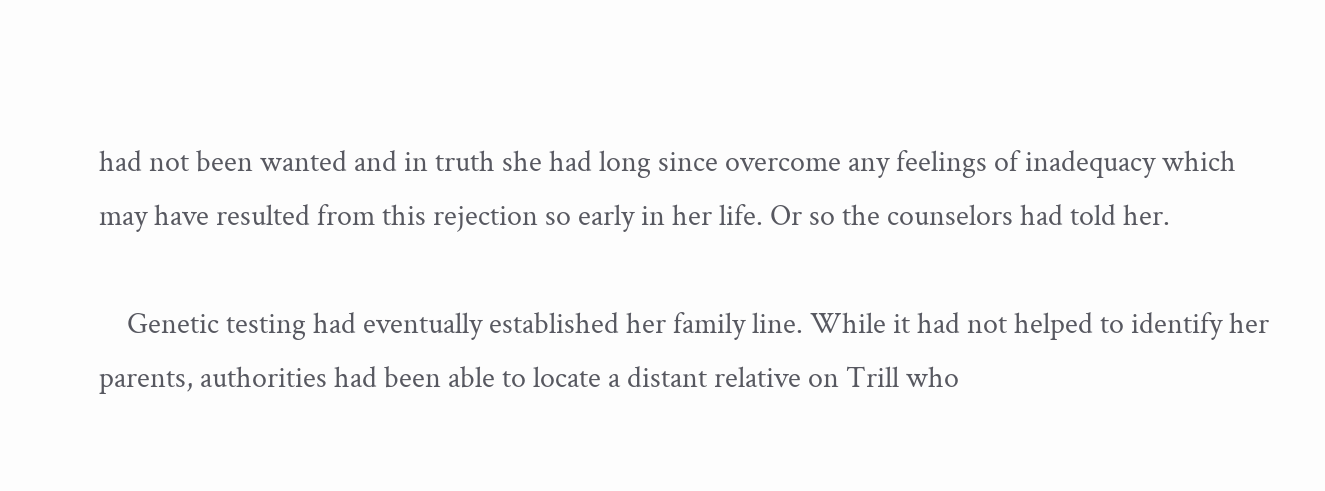had not been wanted and in truth she had long since overcome any feelings of inadequacy which may have resulted from this rejection so early in her life. Or so the counselors had told her.

    Genetic testing had eventually established her family line. While it had not helped to identify her parents, authorities had been able to locate a distant relative on Trill who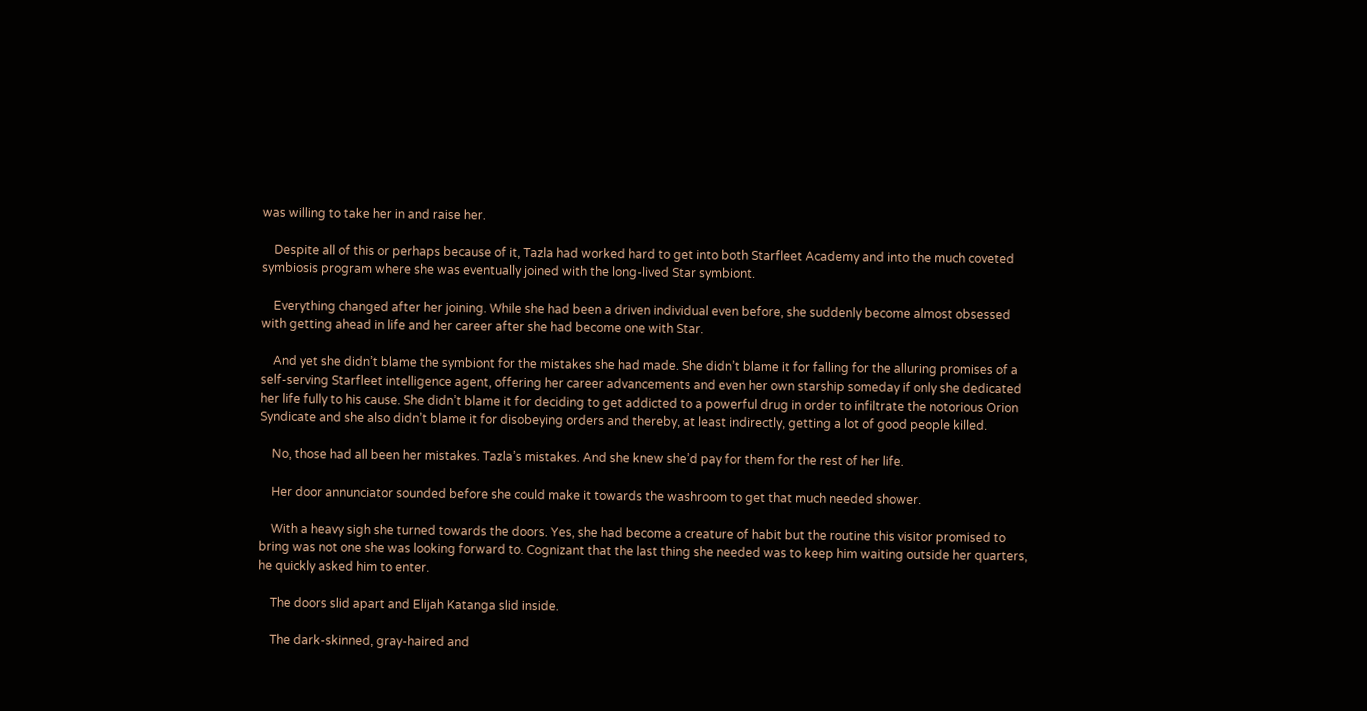was willing to take her in and raise her.

    Despite all of this or perhaps because of it, Tazla had worked hard to get into both Starfleet Academy and into the much coveted symbiosis program where she was eventually joined with the long-lived Star symbiont.

    Everything changed after her joining. While she had been a driven individual even before, she suddenly become almost obsessed with getting ahead in life and her career after she had become one with Star.

    And yet she didn’t blame the symbiont for the mistakes she had made. She didn’t blame it for falling for the alluring promises of a self-serving Starfleet intelligence agent, offering her career advancements and even her own starship someday if only she dedicated her life fully to his cause. She didn’t blame it for deciding to get addicted to a powerful drug in order to infiltrate the notorious Orion Syndicate and she also didn’t blame it for disobeying orders and thereby, at least indirectly, getting a lot of good people killed.

    No, those had all been her mistakes. Tazla’s mistakes. And she knew she’d pay for them for the rest of her life.

    Her door annunciator sounded before she could make it towards the washroom to get that much needed shower.

    With a heavy sigh she turned towards the doors. Yes, she had become a creature of habit but the routine this visitor promised to bring was not one she was looking forward to. Cognizant that the last thing she needed was to keep him waiting outside her quarters, he quickly asked him to enter.

    The doors slid apart and Elijah Katanga slid inside.

    The dark-skinned, gray-haired and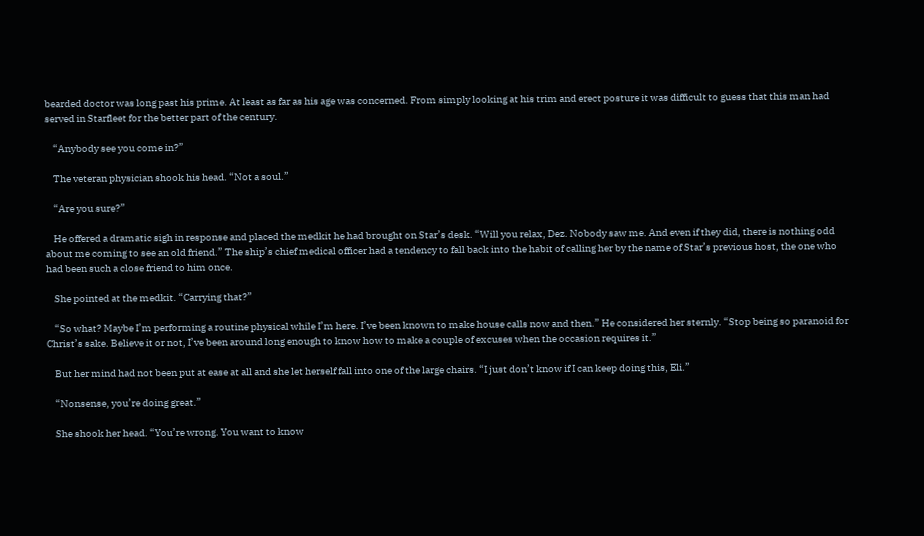bearded doctor was long past his prime. At least as far as his age was concerned. From simply looking at his trim and erect posture it was difficult to guess that this man had served in Starfleet for the better part of the century.

    “Anybody see you come in?”

    The veteran physician shook his head. “Not a soul.”

    “Are you sure?”

    He offered a dramatic sigh in response and placed the medkit he had brought on Star’s desk. “Will you relax, Dez. Nobody saw me. And even if they did, there is nothing odd about me coming to see an old friend.” The ship’s chief medical officer had a tendency to fall back into the habit of calling her by the name of Star’s previous host, the one who had been such a close friend to him once.

    She pointed at the medkit. “Carrying that?”

    “So what? Maybe I’m performing a routine physical while I’m here. I’ve been known to make house calls now and then.” He considered her sternly. “Stop being so paranoid for Christ’s sake. Believe it or not, I’ve been around long enough to know how to make a couple of excuses when the occasion requires it.”

    But her mind had not been put at ease at all and she let herself fall into one of the large chairs. “I just don’t know if I can keep doing this, Eli.”

    “Nonsense, you’re doing great.”

    She shook her head. “You’re wrong. You want to know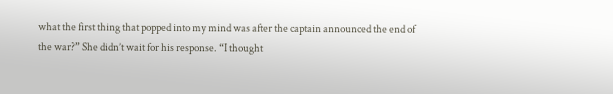what the first thing that popped into my mind was after the captain announced the end of the war?” She didn’t wait for his response. “I thought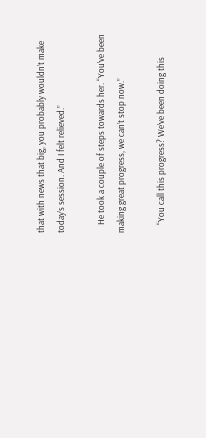that with news that big, you probably wouldn’t make today’s session. And I felt relieved.”

    He took a couple of steps towards her. “You’ve been making great progress, we can’t stop now.”

    “You call this progress? We’ve been doing this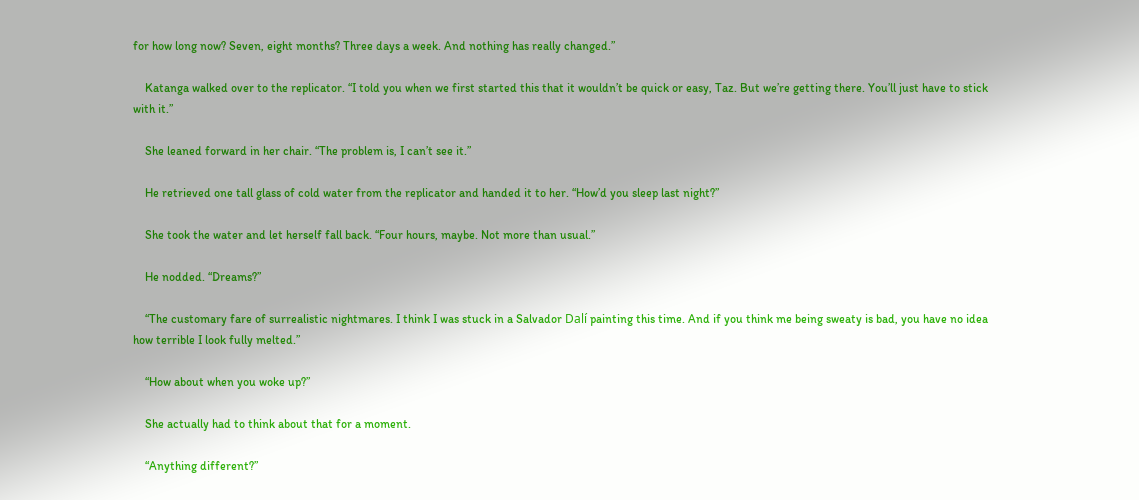for how long now? Seven, eight months? Three days a week. And nothing has really changed.”

    Katanga walked over to the replicator. “I told you when we first started this that it wouldn’t be quick or easy, Taz. But we’re getting there. You’ll just have to stick with it.”

    She leaned forward in her chair. “The problem is, I can’t see it.”

    He retrieved one tall glass of cold water from the replicator and handed it to her. “How’d you sleep last night?”

    She took the water and let herself fall back. “Four hours, maybe. Not more than usual.”

    He nodded. “Dreams?”

    “The customary fare of surrealistic nightmares. I think I was stuck in a Salvador Dalí painting this time. And if you think me being sweaty is bad, you have no idea how terrible I look fully melted.”

    “How about when you woke up?”

    She actually had to think about that for a moment.

    “Anything different?”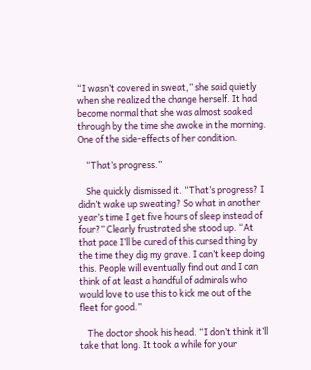“I wasn’t covered in sweat,” she said quietly when she realized the change herself. It had become normal that she was almost soaked through by the time she awoke in the morning. One of the side-effects of her condition.

    “That’s progress.”

    She quickly dismissed it. “That’s progress? I didn’t wake up sweating? So what in another year’s time I get five hours of sleep instead of four?” Clearly frustrated she stood up. “At that pace I’ll be cured of this cursed thing by the time they dig my grave. I can’t keep doing this. People will eventually find out and I can think of at least a handful of admirals who would love to use this to kick me out of the fleet for good.”

    The doctor shook his head. “I don’t think it’ll take that long. It took a while for your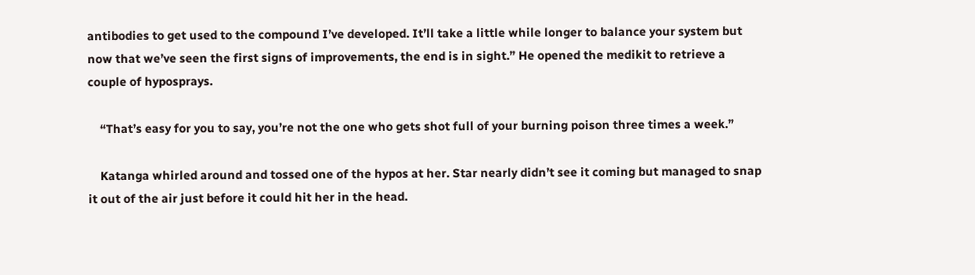antibodies to get used to the compound I’ve developed. It’ll take a little while longer to balance your system but now that we’ve seen the first signs of improvements, the end is in sight.” He opened the medikit to retrieve a couple of hyposprays.

    “That’s easy for you to say, you’re not the one who gets shot full of your burning poison three times a week.”

    Katanga whirled around and tossed one of the hypos at her. Star nearly didn’t see it coming but managed to snap it out of the air just before it could hit her in the head.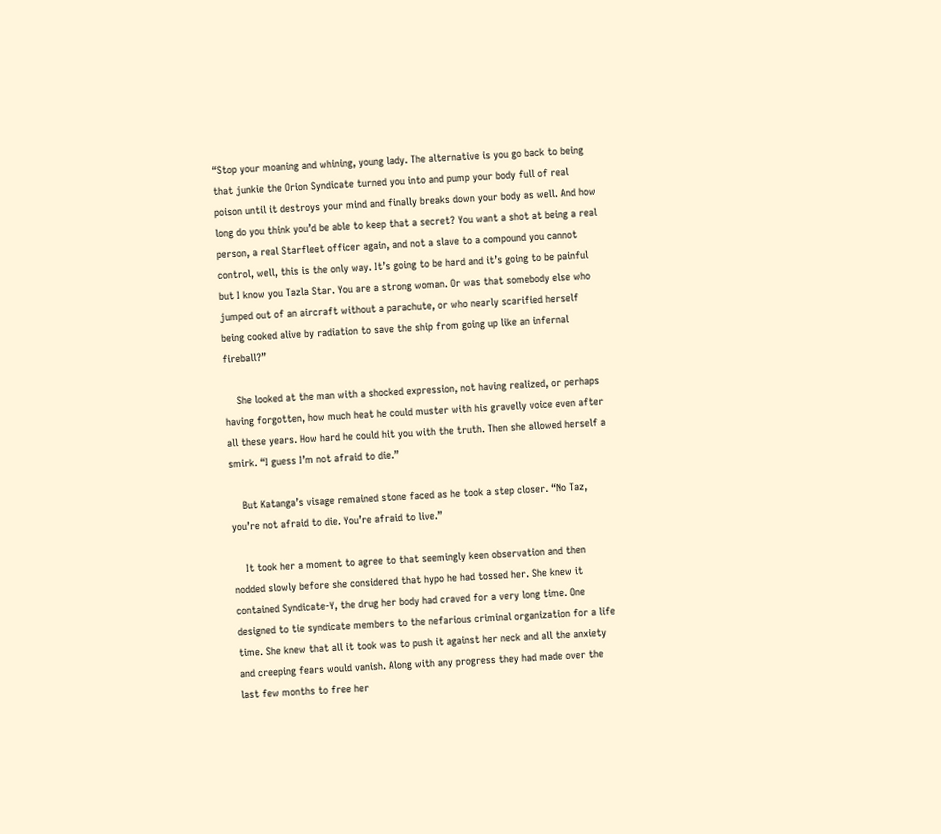“Stop your moaning and whining, young lady. The alternative is you go back to being that junkie the Orion Syndicate turned you into and pump your body full of real poison until it destroys your mind and finally breaks down your body as well. And how long do you think you’d be able to keep that a secret? You want a shot at being a real person, a real Starfleet officer again, and not a slave to a compound you cannot control, well, this is the only way. It’s going to be hard and it’s going to be painful but I know you Tazla Star. You are a strong woman. Or was that somebody else who jumped out of an aircraft without a parachute, or who nearly scarified herself being cooked alive by radiation to save the ship from going up like an infernal fireball?”

    She looked at the man with a shocked expression, not having realized, or perhaps having forgotten, how much heat he could muster with his gravelly voice even after all these years. How hard he could hit you with the truth. Then she allowed herself a smirk. “I guess I’m not afraid to die.”

    But Katanga’s visage remained stone faced as he took a step closer. “No Taz, you’re not afraid to die. You’re afraid to live.”

    It took her a moment to agree to that seemingly keen observation and then nodded slowly before she considered that hypo he had tossed her. She knew it contained Syndicate-Y, the drug her body had craved for a very long time. One designed to tie syndicate members to the nefarious criminal organization for a life time. She knew that all it took was to push it against her neck and all the anxiety and creeping fears would vanish. Along with any progress they had made over the last few months to free her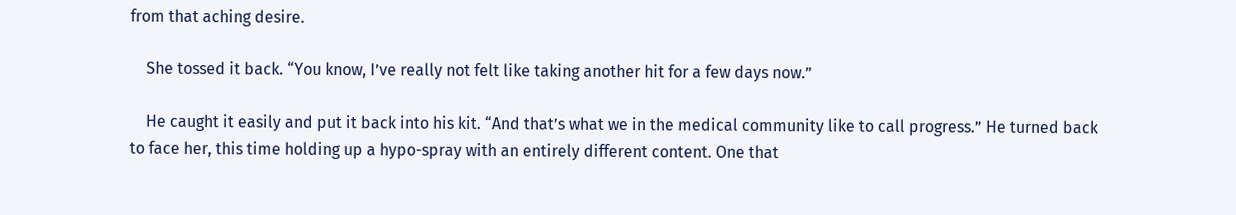from that aching desire.

    She tossed it back. “You know, I’ve really not felt like taking another hit for a few days now.”

    He caught it easily and put it back into his kit. “And that’s what we in the medical community like to call progress.” He turned back to face her, this time holding up a hypo-spray with an entirely different content. One that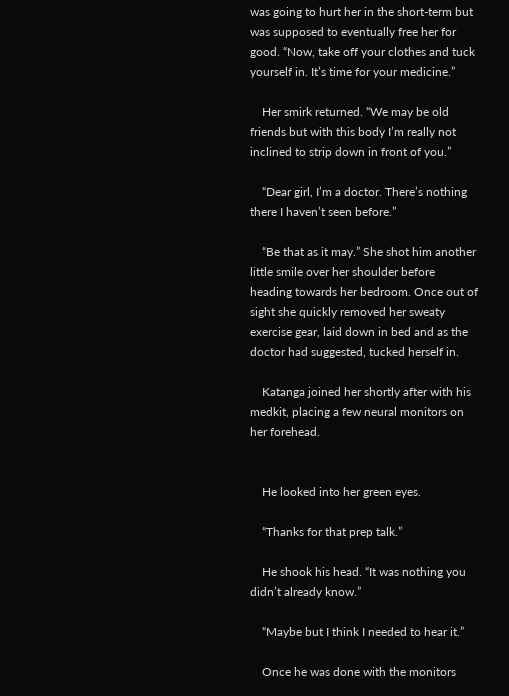was going to hurt her in the short-term but was supposed to eventually free her for good. “Now, take off your clothes and tuck yourself in. It’s time for your medicine.”

    Her smirk returned. “We may be old friends but with this body I’m really not inclined to strip down in front of you.”

    “Dear girl, I’m a doctor. There’s nothing there I haven’t seen before.”

    “Be that as it may.” She shot him another little smile over her shoulder before heading towards her bedroom. Once out of sight she quickly removed her sweaty exercise gear, laid down in bed and as the doctor had suggested, tucked herself in.

    Katanga joined her shortly after with his medkit, placing a few neural monitors on her forehead.


    He looked into her green eyes.

    “Thanks for that prep talk.”

    He shook his head. “It was nothing you didn’t already know.”

    “Maybe but I think I needed to hear it.”

    Once he was done with the monitors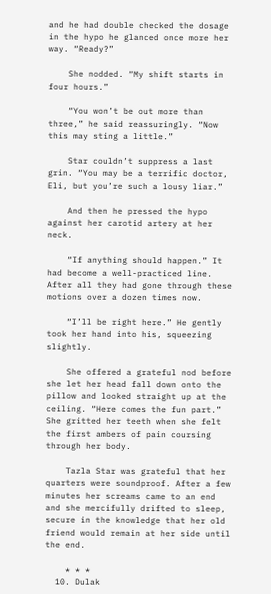and he had double checked the dosage in the hypo he glanced once more her way. “Ready?”

    She nodded. “My shift starts in four hours.”

    “You won’t be out more than three,” he said reassuringly. “Now this may sting a little.”

    Star couldn’t suppress a last grin. “You may be a terrific doctor, Eli, but you’re such a lousy liar.”

    And then he pressed the hypo against her carotid artery at her neck.

    “If anything should happen.” It had become a well-practiced line. After all they had gone through these motions over a dozen times now.

    “I’ll be right here.” He gently took her hand into his, squeezing slightly.

    She offered a grateful nod before she let her head fall down onto the pillow and looked straight up at the ceiling. “Here comes the fun part.” She gritted her teeth when she felt the first ambers of pain coursing through her body.

    Tazla Star was grateful that her quarters were soundproof. After a few minutes her screams came to an end and she mercifully drifted to sleep, secure in the knowledge that her old friend would remain at her side until the end.

    * * *
  10. Dulak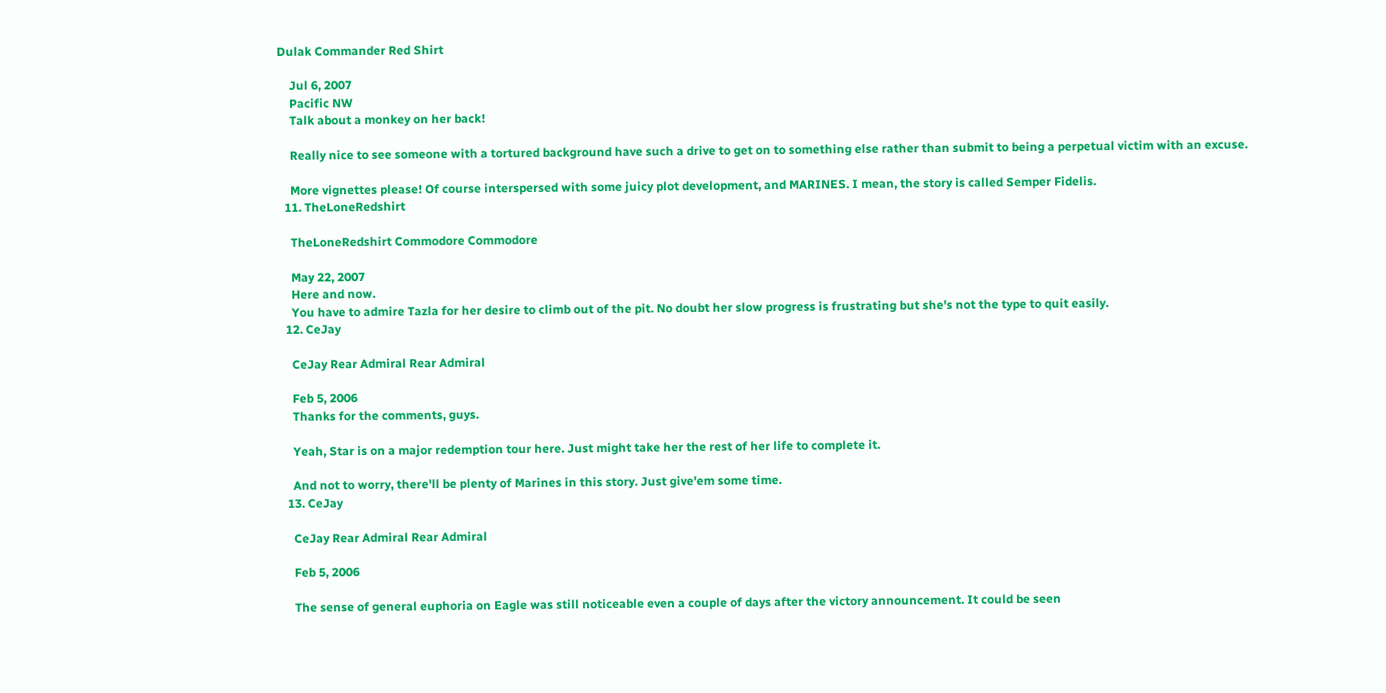Dulak Commander Red Shirt

    Jul 6, 2007
    Pacific NW
    Talk about a monkey on her back!

    Really nice to see someone with a tortured background have such a drive to get on to something else rather than submit to being a perpetual victim with an excuse.

    More vignettes please! Of course interspersed with some juicy plot development, and MARINES. I mean, the story is called Semper Fidelis.
  11. TheLoneRedshirt

    TheLoneRedshirt Commodore Commodore

    May 22, 2007
    Here and now.
    You have to admire Tazla for her desire to climb out of the pit. No doubt her slow progress is frustrating but she's not the type to quit easily.
  12. CeJay

    CeJay Rear Admiral Rear Admiral

    Feb 5, 2006
    Thanks for the comments, guys.

    Yeah, Star is on a major redemption tour here. Just might take her the rest of her life to complete it.

    And not to worry, there'll be plenty of Marines in this story. Just give'em some time.
  13. CeJay

    CeJay Rear Admiral Rear Admiral

    Feb 5, 2006

    The sense of general euphoria on Eagle was still noticeable even a couple of days after the victory announcement. It could be seen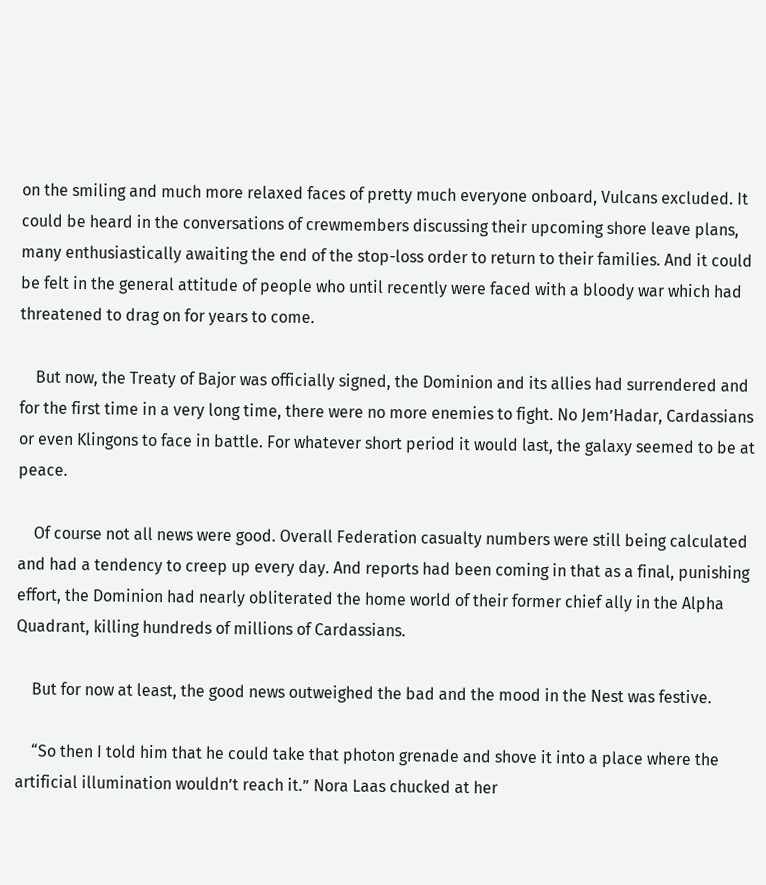on the smiling and much more relaxed faces of pretty much everyone onboard, Vulcans excluded. It could be heard in the conversations of crewmembers discussing their upcoming shore leave plans, many enthusiastically awaiting the end of the stop-loss order to return to their families. And it could be felt in the general attitude of people who until recently were faced with a bloody war which had threatened to drag on for years to come.

    But now, the Treaty of Bajor was officially signed, the Dominion and its allies had surrendered and for the first time in a very long time, there were no more enemies to fight. No Jem’Hadar, Cardassians or even Klingons to face in battle. For whatever short period it would last, the galaxy seemed to be at peace.

    Of course not all news were good. Overall Federation casualty numbers were still being calculated and had a tendency to creep up every day. And reports had been coming in that as a final, punishing effort, the Dominion had nearly obliterated the home world of their former chief ally in the Alpha Quadrant, killing hundreds of millions of Cardassians.

    But for now at least, the good news outweighed the bad and the mood in the Nest was festive.

    “So then I told him that he could take that photon grenade and shove it into a place where the artificial illumination wouldn’t reach it.” Nora Laas chucked at her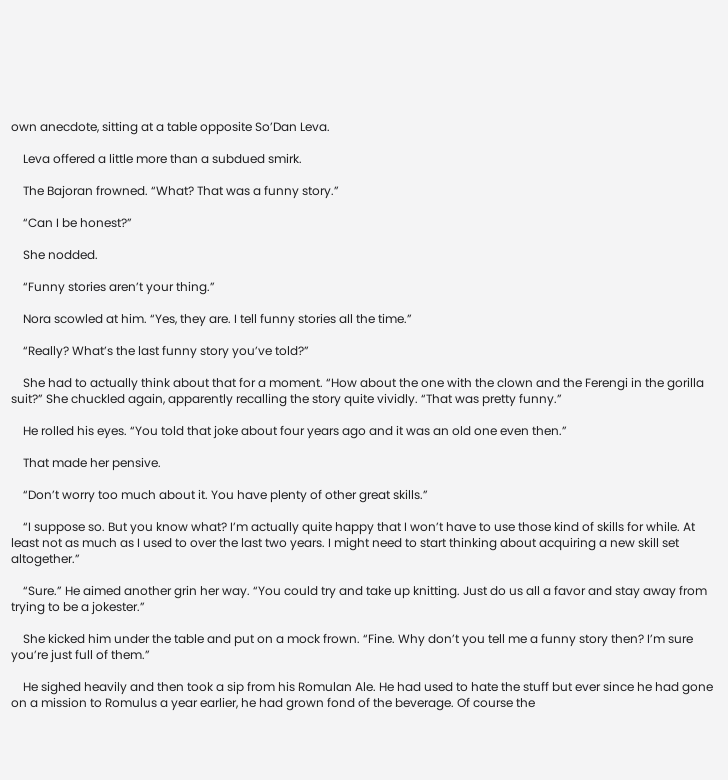own anecdote, sitting at a table opposite So’Dan Leva.

    Leva offered a little more than a subdued smirk.

    The Bajoran frowned. “What? That was a funny story.”

    “Can I be honest?”

    She nodded.

    “Funny stories aren’t your thing.”

    Nora scowled at him. “Yes, they are. I tell funny stories all the time.”

    “Really? What’s the last funny story you’ve told?”

    She had to actually think about that for a moment. “How about the one with the clown and the Ferengi in the gorilla suit?” She chuckled again, apparently recalling the story quite vividly. “That was pretty funny.”

    He rolled his eyes. “You told that joke about four years ago and it was an old one even then.”

    That made her pensive.

    “Don’t worry too much about it. You have plenty of other great skills.”

    “I suppose so. But you know what? I’m actually quite happy that I won’t have to use those kind of skills for while. At least not as much as I used to over the last two years. I might need to start thinking about acquiring a new skill set altogether.”

    “Sure.” He aimed another grin her way. “You could try and take up knitting. Just do us all a favor and stay away from trying to be a jokester.”

    She kicked him under the table and put on a mock frown. “Fine. Why don’t you tell me a funny story then? I’m sure you’re just full of them.”

    He sighed heavily and then took a sip from his Romulan Ale. He had used to hate the stuff but ever since he had gone on a mission to Romulus a year earlier, he had grown fond of the beverage. Of course the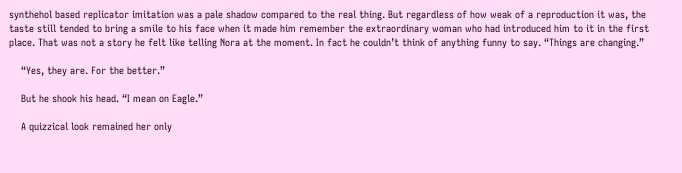synthehol based replicator imitation was a pale shadow compared to the real thing. But regardless of how weak of a reproduction it was, the taste still tended to bring a smile to his face when it made him remember the extraordinary woman who had introduced him to it in the first place. That was not a story he felt like telling Nora at the moment. In fact he couldn’t think of anything funny to say. “Things are changing.”

    “Yes, they are. For the better.”

    But he shook his head. “I mean on Eagle.”

    A quizzical look remained her only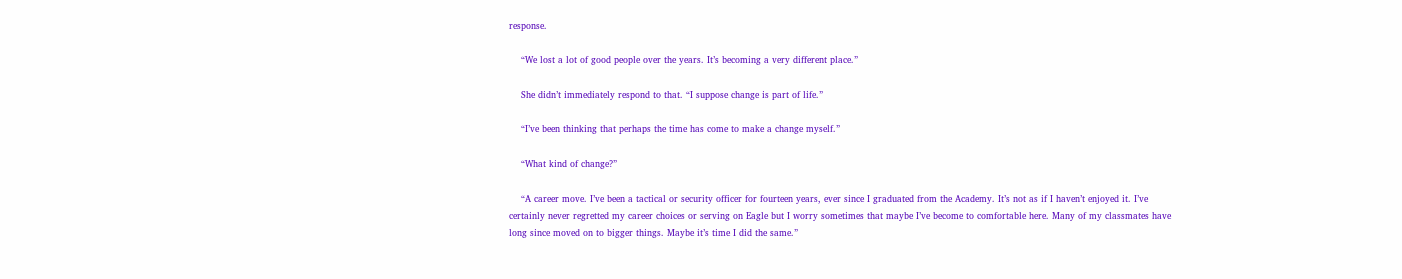response.

    “We lost a lot of good people over the years. It’s becoming a very different place.”

    She didn’t immediately respond to that. “I suppose change is part of life.”

    “I’ve been thinking that perhaps the time has come to make a change myself.”

    “What kind of change?”

    “A career move. I’ve been a tactical or security officer for fourteen years, ever since I graduated from the Academy. It’s not as if I haven’t enjoyed it. I’ve certainly never regretted my career choices or serving on Eagle but I worry sometimes that maybe I’ve become to comfortable here. Many of my classmates have long since moved on to bigger things. Maybe it’s time I did the same.”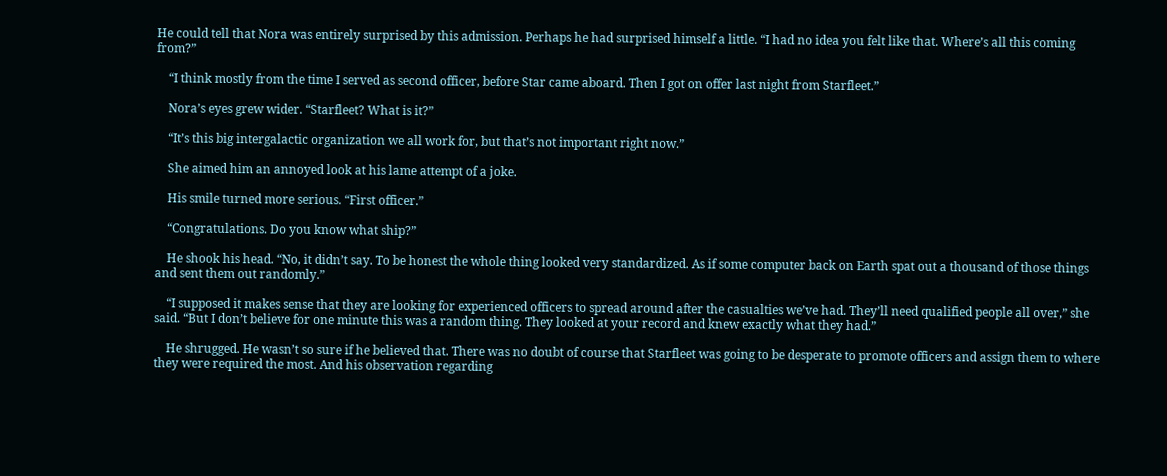He could tell that Nora was entirely surprised by this admission. Perhaps he had surprised himself a little. “I had no idea you felt like that. Where’s all this coming from?”

    “I think mostly from the time I served as second officer, before Star came aboard. Then I got on offer last night from Starfleet.”

    Nora’s eyes grew wider. “Starfleet? What is it?”

    “It’s this big intergalactic organization we all work for, but that’s not important right now.”

    She aimed him an annoyed look at his lame attempt of a joke.

    His smile turned more serious. “First officer.”

    “Congratulations. Do you know what ship?”

    He shook his head. “No, it didn’t say. To be honest the whole thing looked very standardized. As if some computer back on Earth spat out a thousand of those things and sent them out randomly.”

    “I supposed it makes sense that they are looking for experienced officers to spread around after the casualties we’ve had. They’ll need qualified people all over,” she said. “But I don’t believe for one minute this was a random thing. They looked at your record and knew exactly what they had.”

    He shrugged. He wasn’t so sure if he believed that. There was no doubt of course that Starfleet was going to be desperate to promote officers and assign them to where they were required the most. And his observation regarding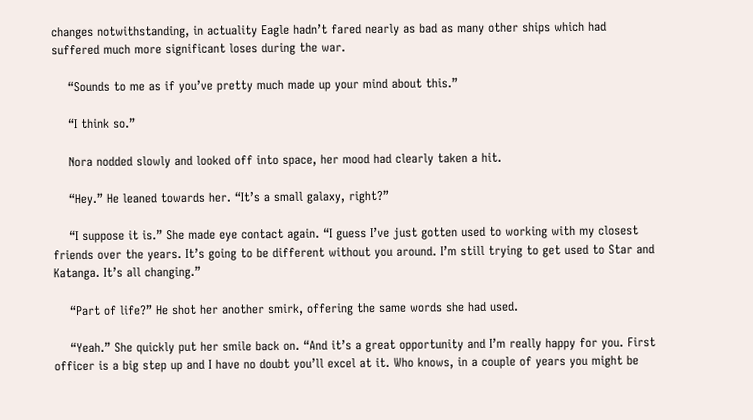changes notwithstanding, in actuality Eagle hadn’t fared nearly as bad as many other ships which had suffered much more significant loses during the war.

    “Sounds to me as if you’ve pretty much made up your mind about this.”

    “I think so.”

    Nora nodded slowly and looked off into space, her mood had clearly taken a hit.

    “Hey.” He leaned towards her. “It’s a small galaxy, right?”

    “I suppose it is.” She made eye contact again. “I guess I’ve just gotten used to working with my closest friends over the years. It’s going to be different without you around. I’m still trying to get used to Star and Katanga. It’s all changing.”

    “Part of life?” He shot her another smirk, offering the same words she had used.

    “Yeah.” She quickly put her smile back on. “And it’s a great opportunity and I’m really happy for you. First officer is a big step up and I have no doubt you’ll excel at it. Who knows, in a couple of years you might be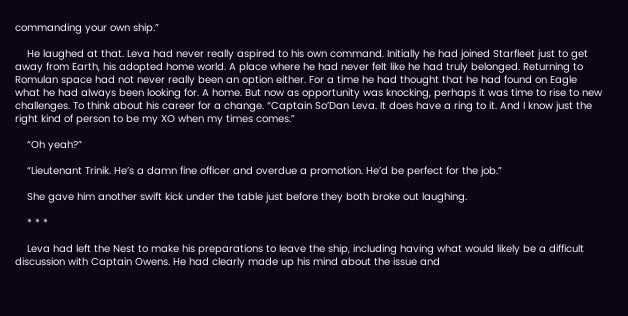commanding your own ship.”

    He laughed at that. Leva had never really aspired to his own command. Initially he had joined Starfleet just to get away from Earth, his adopted home world. A place where he had never felt like he had truly belonged. Returning to Romulan space had not never really been an option either. For a time he had thought that he had found on Eagle what he had always been looking for. A home. But now as opportunity was knocking, perhaps it was time to rise to new challenges. To think about his career for a change. “Captain So’Dan Leva. It does have a ring to it. And I know just the right kind of person to be my XO when my times comes.”

    “Oh yeah?”

    “Lieutenant Trinik. He’s a damn fine officer and overdue a promotion. He’d be perfect for the job.”

    She gave him another swift kick under the table just before they both broke out laughing.

    * * *

    Leva had left the Nest to make his preparations to leave the ship, including having what would likely be a difficult discussion with Captain Owens. He had clearly made up his mind about the issue and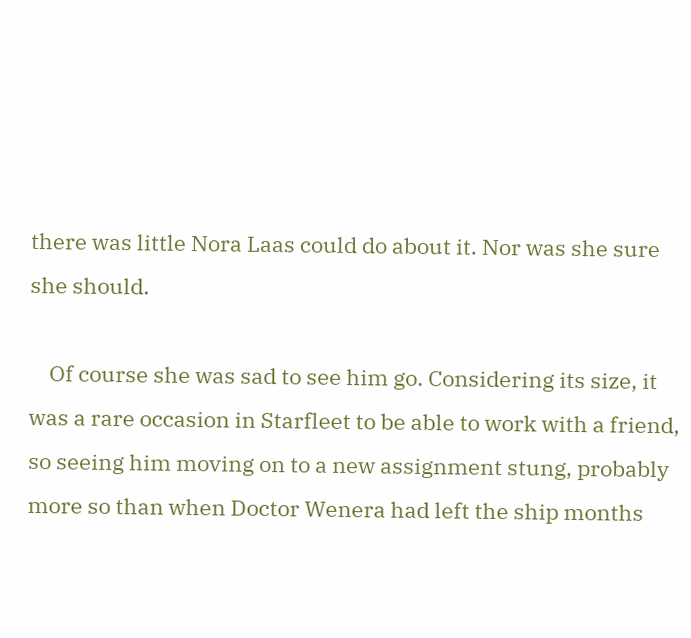there was little Nora Laas could do about it. Nor was she sure she should.

    Of course she was sad to see him go. Considering its size, it was a rare occasion in Starfleet to be able to work with a friend, so seeing him moving on to a new assignment stung, probably more so than when Doctor Wenera had left the ship months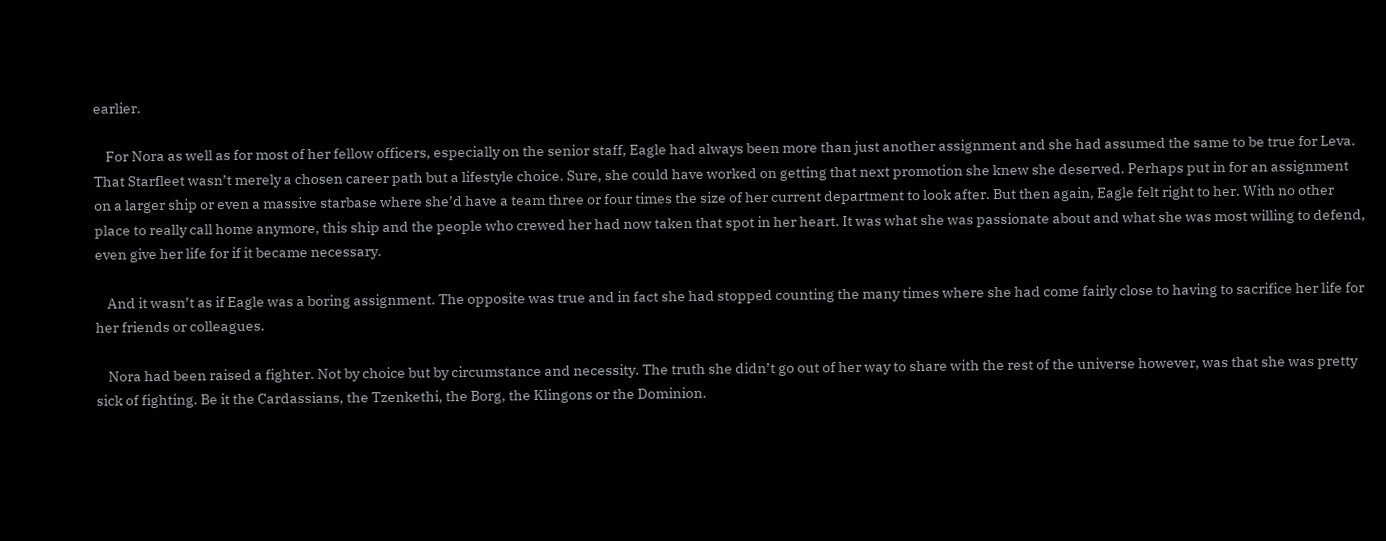earlier.

    For Nora as well as for most of her fellow officers, especially on the senior staff, Eagle had always been more than just another assignment and she had assumed the same to be true for Leva. That Starfleet wasn’t merely a chosen career path but a lifestyle choice. Sure, she could have worked on getting that next promotion she knew she deserved. Perhaps put in for an assignment on a larger ship or even a massive starbase where she’d have a team three or four times the size of her current department to look after. But then again, Eagle felt right to her. With no other place to really call home anymore, this ship and the people who crewed her had now taken that spot in her heart. It was what she was passionate about and what she was most willing to defend, even give her life for if it became necessary.

    And it wasn’t as if Eagle was a boring assignment. The opposite was true and in fact she had stopped counting the many times where she had come fairly close to having to sacrifice her life for her friends or colleagues.

    Nora had been raised a fighter. Not by choice but by circumstance and necessity. The truth she didn’t go out of her way to share with the rest of the universe however, was that she was pretty sick of fighting. Be it the Cardassians, the Tzenkethi, the Borg, the Klingons or the Dominion.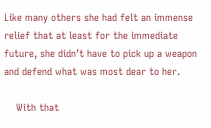Like many others she had felt an immense relief that at least for the immediate future, she didn’t have to pick up a weapon and defend what was most dear to her.

    With that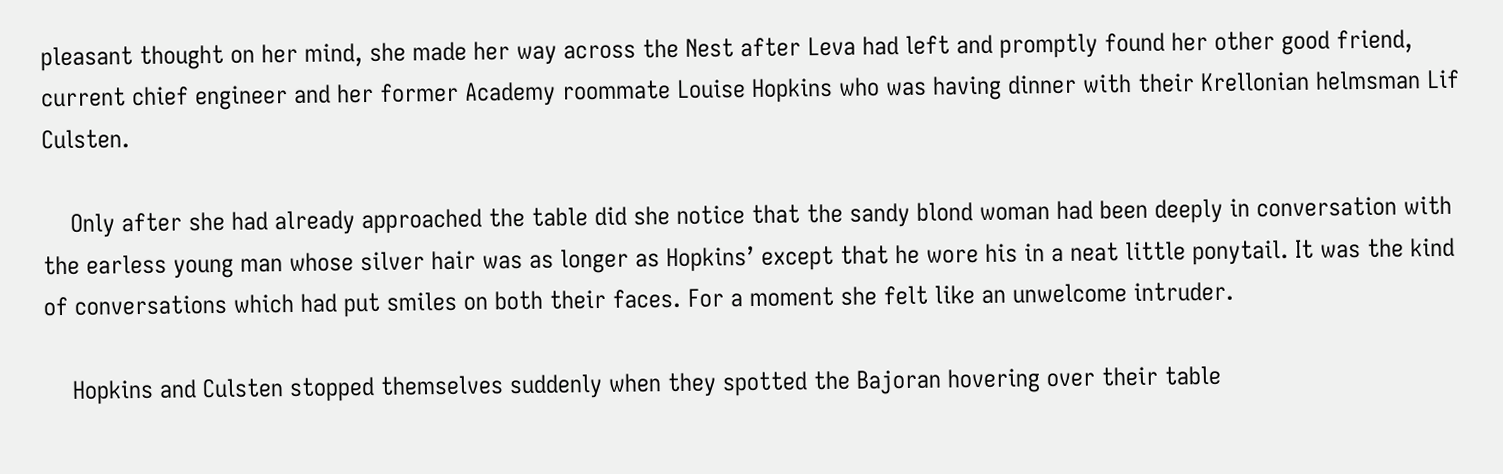pleasant thought on her mind, she made her way across the Nest after Leva had left and promptly found her other good friend, current chief engineer and her former Academy roommate Louise Hopkins who was having dinner with their Krellonian helmsman Lif Culsten.

    Only after she had already approached the table did she notice that the sandy blond woman had been deeply in conversation with the earless young man whose silver hair was as longer as Hopkins’ except that he wore his in a neat little ponytail. It was the kind of conversations which had put smiles on both their faces. For a moment she felt like an unwelcome intruder.

    Hopkins and Culsten stopped themselves suddenly when they spotted the Bajoran hovering over their table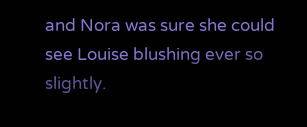and Nora was sure she could see Louise blushing ever so slightly.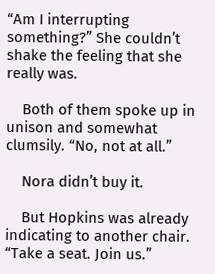“Am I interrupting something?” She couldn’t shake the feeling that she really was.

    Both of them spoke up in unison and somewhat clumsily. “No, not at all.”

    Nora didn’t buy it.

    But Hopkins was already indicating to another chair. “Take a seat. Join us.”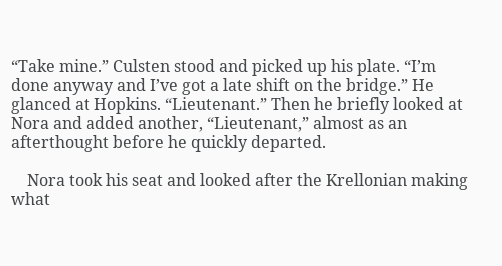“Take mine.” Culsten stood and picked up his plate. “I’m done anyway and I’ve got a late shift on the bridge.” He glanced at Hopkins. “Lieutenant.” Then he briefly looked at Nora and added another, “Lieutenant,” almost as an afterthought before he quickly departed.

    Nora took his seat and looked after the Krellonian making what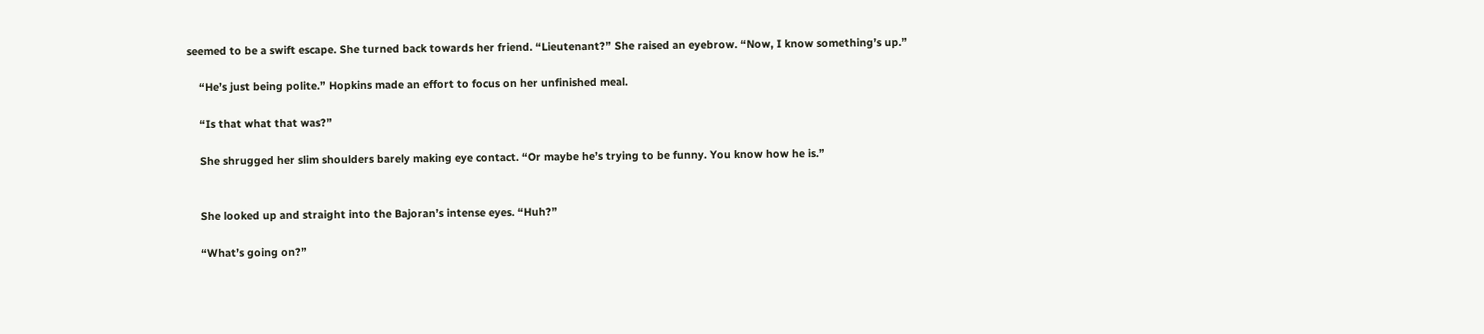seemed to be a swift escape. She turned back towards her friend. “Lieutenant?” She raised an eyebrow. “Now, I know something’s up.”

    “He’s just being polite.” Hopkins made an effort to focus on her unfinished meal.

    “Is that what that was?”

    She shrugged her slim shoulders barely making eye contact. “Or maybe he’s trying to be funny. You know how he is.”


    She looked up and straight into the Bajoran’s intense eyes. “Huh?”

    “What’s going on?”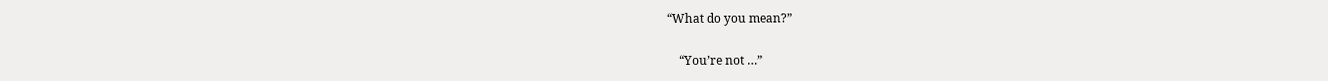“What do you mean?”

    “You’re not …”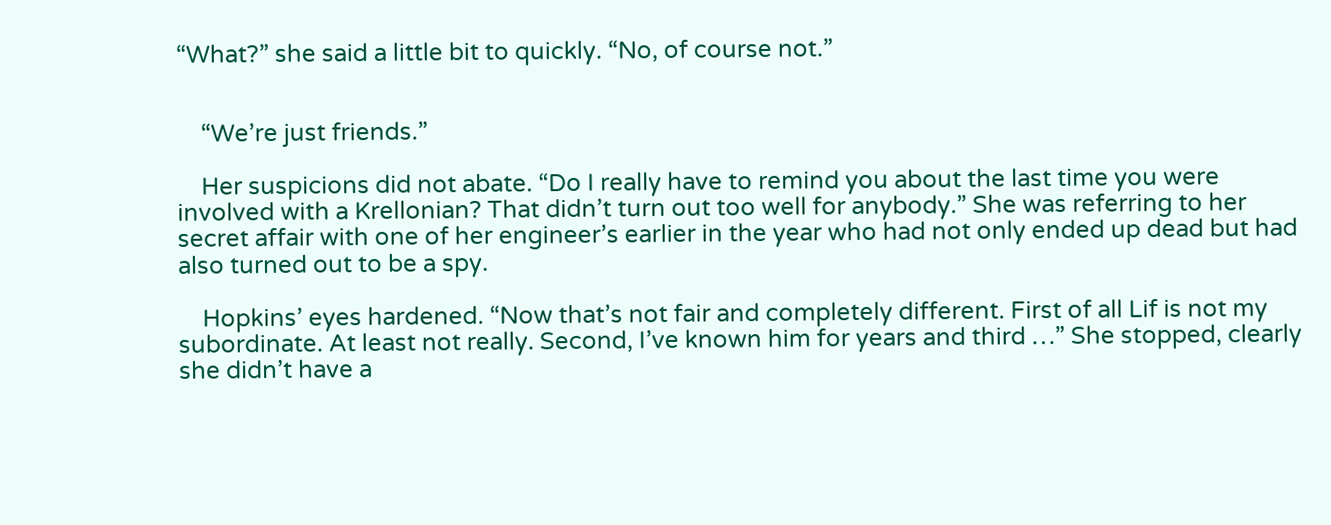“What?” she said a little bit to quickly. “No, of course not.”


    “We’re just friends.”

    Her suspicions did not abate. “Do I really have to remind you about the last time you were involved with a Krellonian? That didn’t turn out too well for anybody.” She was referring to her secret affair with one of her engineer’s earlier in the year who had not only ended up dead but had also turned out to be a spy.

    Hopkins’ eyes hardened. “Now that’s not fair and completely different. First of all Lif is not my subordinate. At least not really. Second, I’ve known him for years and third …” She stopped, clearly she didn’t have a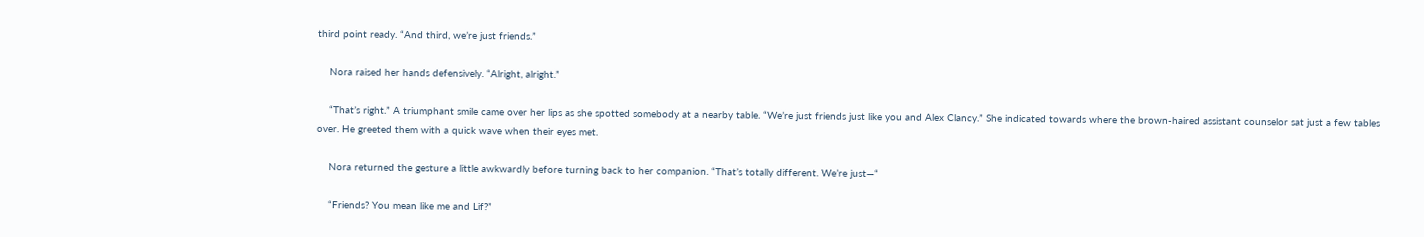third point ready. “And third, we’re just friends.”

    Nora raised her hands defensively. “Alright, alright.”

    “That’s right.” A triumphant smile came over her lips as she spotted somebody at a nearby table. “We’re just friends just like you and Alex Clancy.” She indicated towards where the brown-haired assistant counselor sat just a few tables over. He greeted them with a quick wave when their eyes met.

    Nora returned the gesture a little awkwardly before turning back to her companion. “That’s totally different. We’re just—“

    “Friends? You mean like me and Lif?”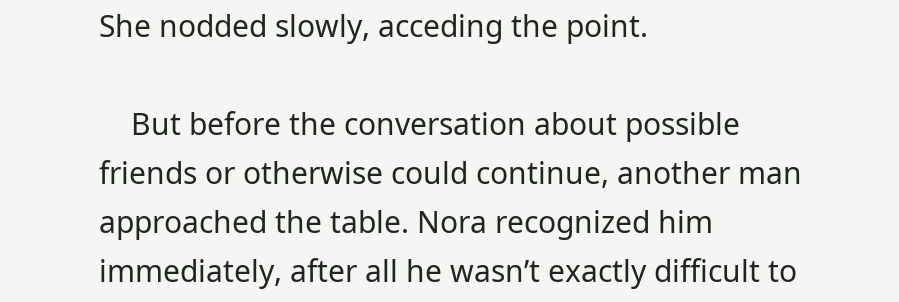She nodded slowly, acceding the point.

    But before the conversation about possible friends or otherwise could continue, another man approached the table. Nora recognized him immediately, after all he wasn’t exactly difficult to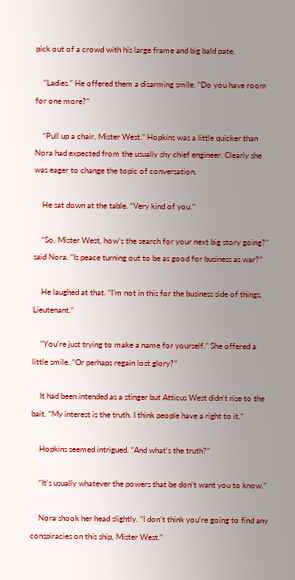pick out of a crowd with his large frame and big bald pate.

    “Ladies.” He offered them a disarming smile. “Do you have room for one more?”

    “Pull up a chair, Mister West.” Hopkins was a little quicker than Nora had expected from the usually shy chief engineer. Clearly she was eager to change the topic of conversation.

    He sat down at the table. “Very kind of you.”

    “So, Mister West, how’s the search for your next big story going?” said Nora. “Is peace turning out to be as good for business as war?”

    He laughed at that. “I’m not in this for the business side of things, Lieutenant.”

    “You’re just trying to make a name for yourself.” She offered a little smile. “Or perhaps regain lost glory?”

    It had been intended as a stinger but Atticus West didn’t rise to the bait. “My interest is the truth. I think people have a right to it.”

    Hopkins seemed intrigued. “And what’s the truth?”

    “It’s usually whatever the powers that be don’t want you to know.”

    Nora shook her head slightly. “I don’t think you’re going to find any conspiracies on this ship, Mister West.”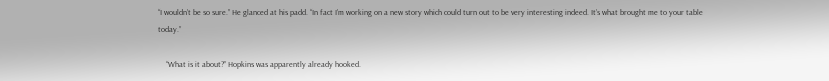“I wouldn’t be so sure.” He glanced at his padd. “In fact I’m working on a new story which could turn out to be very interesting indeed. It’s what brought me to your table today.”

    “What is it about?” Hopkins was apparently already hooked.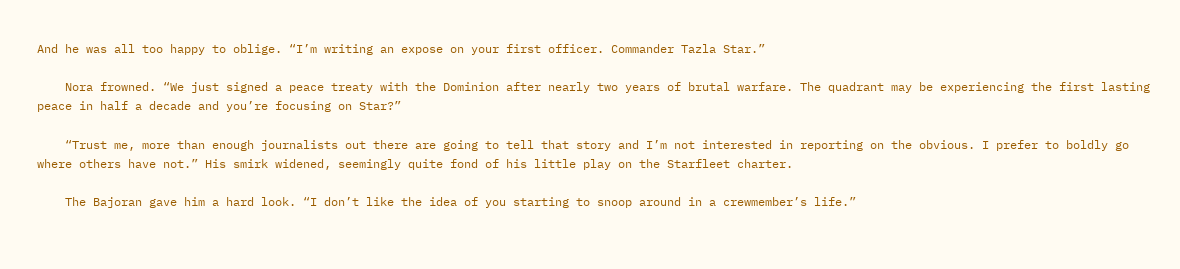And he was all too happy to oblige. “I’m writing an expose on your first officer. Commander Tazla Star.”

    Nora frowned. “We just signed a peace treaty with the Dominion after nearly two years of brutal warfare. The quadrant may be experiencing the first lasting peace in half a decade and you’re focusing on Star?”

    “Trust me, more than enough journalists out there are going to tell that story and I’m not interested in reporting on the obvious. I prefer to boldly go where others have not.” His smirk widened, seemingly quite fond of his little play on the Starfleet charter.

    The Bajoran gave him a hard look. “I don’t like the idea of you starting to snoop around in a crewmember’s life.”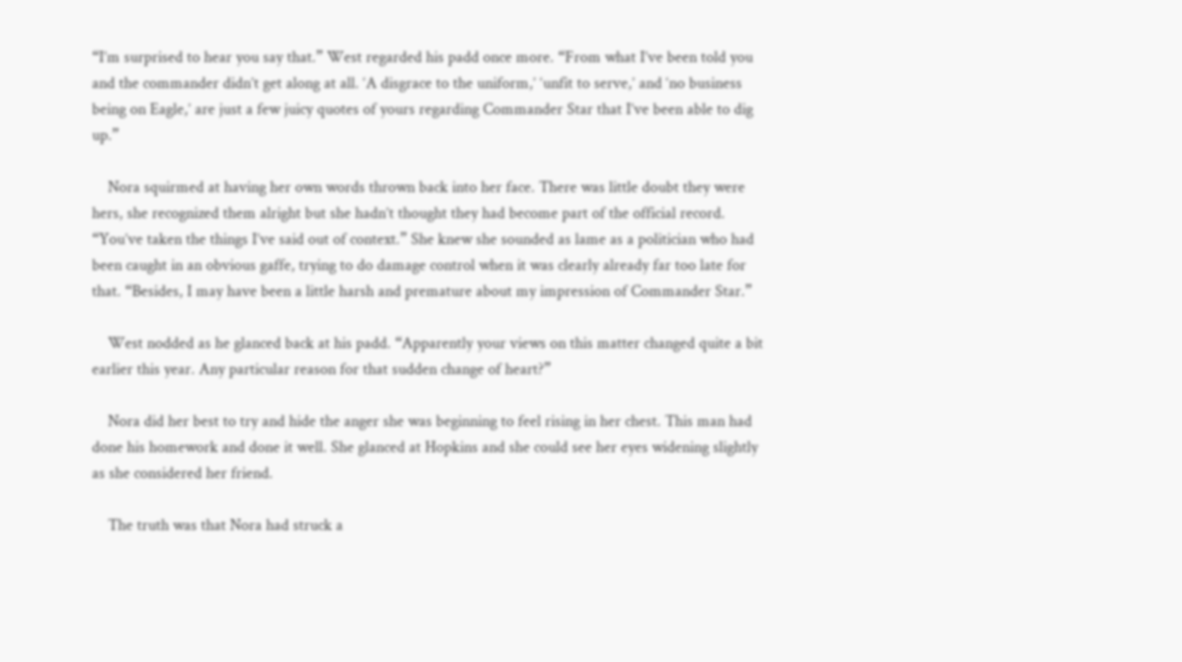“I’m surprised to hear you say that.” West regarded his padd once more. “From what I’ve been told you and the commander didn’t get along at all. ‘A disgrace to the uniform,’ ‘unfit to serve,’ and ‘no business being on Eagle,’ are just a few juicy quotes of yours regarding Commander Star that I’ve been able to dig up.”

    Nora squirmed at having her own words thrown back into her face. There was little doubt they were hers, she recognized them alright but she hadn’t thought they had become part of the official record. “You’ve taken the things I’ve said out of context.” She knew she sounded as lame as a politician who had been caught in an obvious gaffe, trying to do damage control when it was clearly already far too late for that. “Besides, I may have been a little harsh and premature about my impression of Commander Star.”

    West nodded as he glanced back at his padd. “Apparently your views on this matter changed quite a bit earlier this year. Any particular reason for that sudden change of heart?”

    Nora did her best to try and hide the anger she was beginning to feel rising in her chest. This man had done his homework and done it well. She glanced at Hopkins and she could see her eyes widening slightly as she considered her friend.

    The truth was that Nora had struck a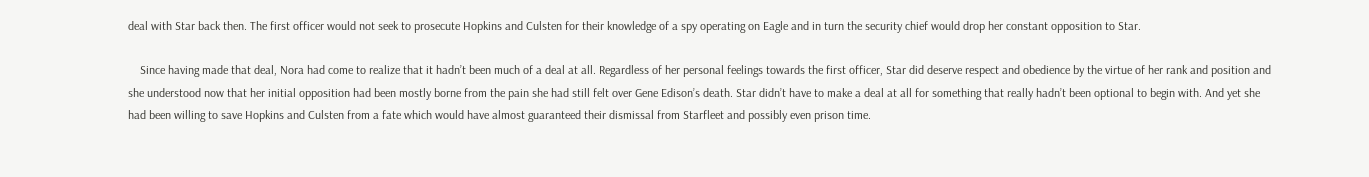deal with Star back then. The first officer would not seek to prosecute Hopkins and Culsten for their knowledge of a spy operating on Eagle and in turn the security chief would drop her constant opposition to Star.

    Since having made that deal, Nora had come to realize that it hadn’t been much of a deal at all. Regardless of her personal feelings towards the first officer, Star did deserve respect and obedience by the virtue of her rank and position and she understood now that her initial opposition had been mostly borne from the pain she had still felt over Gene Edison’s death. Star didn’t have to make a deal at all for something that really hadn’t been optional to begin with. And yet she had been willing to save Hopkins and Culsten from a fate which would have almost guaranteed their dismissal from Starfleet and possibly even prison time.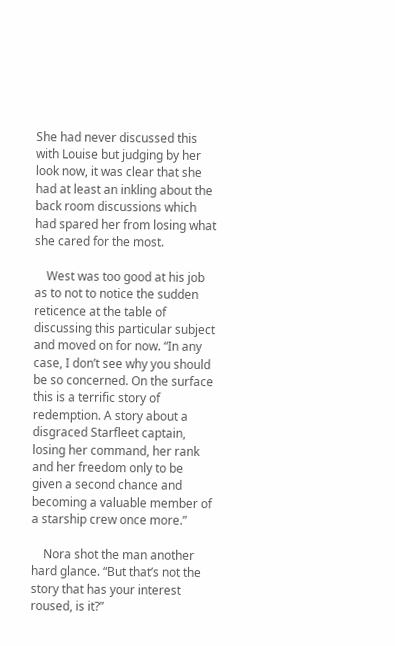She had never discussed this with Louise but judging by her look now, it was clear that she had at least an inkling about the back room discussions which had spared her from losing what she cared for the most.

    West was too good at his job as to not to notice the sudden reticence at the table of discussing this particular subject and moved on for now. “In any case, I don’t see why you should be so concerned. On the surface this is a terrific story of redemption. A story about a disgraced Starfleet captain, losing her command, her rank and her freedom only to be given a second chance and becoming a valuable member of a starship crew once more.”

    Nora shot the man another hard glance. “But that’s not the story that has your interest roused, is it?”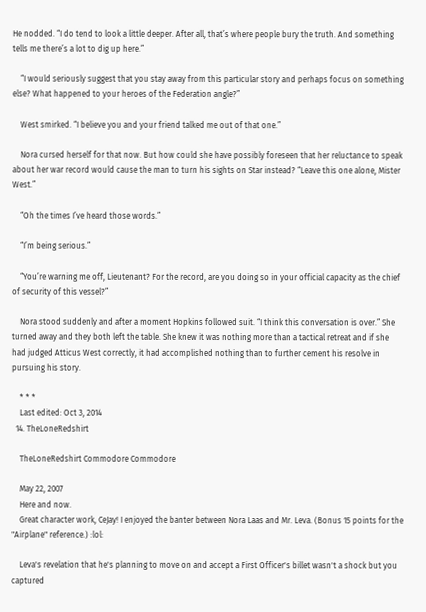He nodded. “I do tend to look a little deeper. After all, that’s where people bury the truth. And something tells me there’s a lot to dig up here.”

    “I would seriously suggest that you stay away from this particular story and perhaps focus on something else? What happened to your heroes of the Federation angle?”

    West smirked. “I believe you and your friend talked me out of that one.”

    Nora cursed herself for that now. But how could she have possibly foreseen that her reluctance to speak about her war record would cause the man to turn his sights on Star instead? “Leave this one alone, Mister West.”

    “Oh the times I’ve heard those words.”

    “I’m being serious.”

    “You’re warning me off, Lieutenant? For the record, are you doing so in your official capacity as the chief of security of this vessel?”

    Nora stood suddenly and after a moment Hopkins followed suit. “I think this conversation is over.” She turned away and they both left the table. She knew it was nothing more than a tactical retreat and if she had judged Atticus West correctly, it had accomplished nothing than to further cement his resolve in pursuing his story.

    * * *
    Last edited: Oct 3, 2014
  14. TheLoneRedshirt

    TheLoneRedshirt Commodore Commodore

    May 22, 2007
    Here and now.
    Great character work, CeJay! I enjoyed the banter between Nora Laas and Mr. Leva. (Bonus 15 points for the "Airplane" reference.) :lol:

    Leva's revelation that he's planning to move on and accept a First Officer's billet wasn't a shock but you captured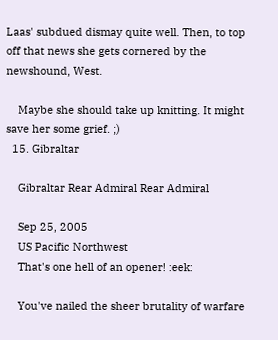Laas' subdued dismay quite well. Then, to top off that news she gets cornered by the newshound, West.

    Maybe she should take up knitting. It might save her some grief. ;)
  15. Gibraltar

    Gibraltar Rear Admiral Rear Admiral

    Sep 25, 2005
    US Pacific Northwest
    That's one hell of an opener! :eek:

    You've nailed the sheer brutality of warfare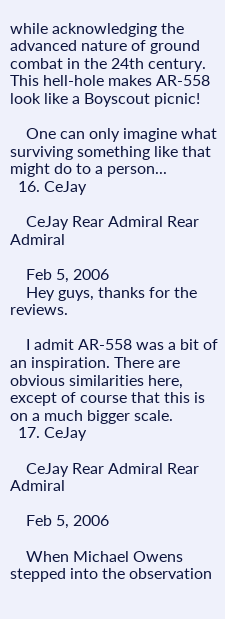while acknowledging the advanced nature of ground combat in the 24th century. This hell-hole makes AR-558 look like a Boyscout picnic!

    One can only imagine what surviving something like that might do to a person...
  16. CeJay

    CeJay Rear Admiral Rear Admiral

    Feb 5, 2006
    Hey guys, thanks for the reviews.

    I admit AR-558 was a bit of an inspiration. There are obvious similarities here, except of course that this is on a much bigger scale.
  17. CeJay

    CeJay Rear Admiral Rear Admiral

    Feb 5, 2006

    When Michael Owens stepped into the observation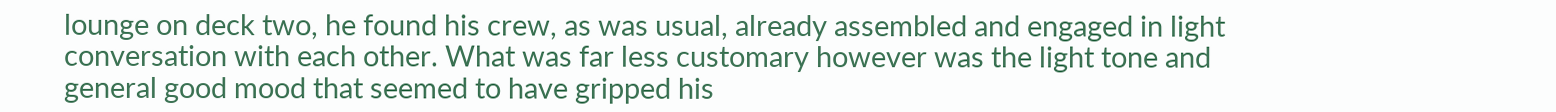lounge on deck two, he found his crew, as was usual, already assembled and engaged in light conversation with each other. What was far less customary however was the light tone and general good mood that seemed to have gripped his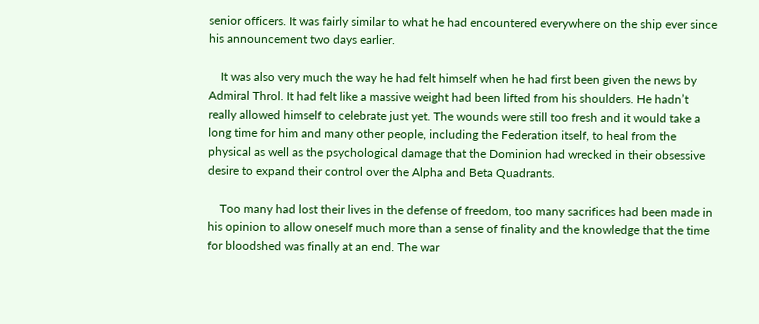senior officers. It was fairly similar to what he had encountered everywhere on the ship ever since his announcement two days earlier.

    It was also very much the way he had felt himself when he had first been given the news by Admiral Throl. It had felt like a massive weight had been lifted from his shoulders. He hadn’t really allowed himself to celebrate just yet. The wounds were still too fresh and it would take a long time for him and many other people, including the Federation itself, to heal from the physical as well as the psychological damage that the Dominion had wrecked in their obsessive desire to expand their control over the Alpha and Beta Quadrants.

    Too many had lost their lives in the defense of freedom, too many sacrifices had been made in his opinion to allow oneself much more than a sense of finality and the knowledge that the time for bloodshed was finally at an end. The war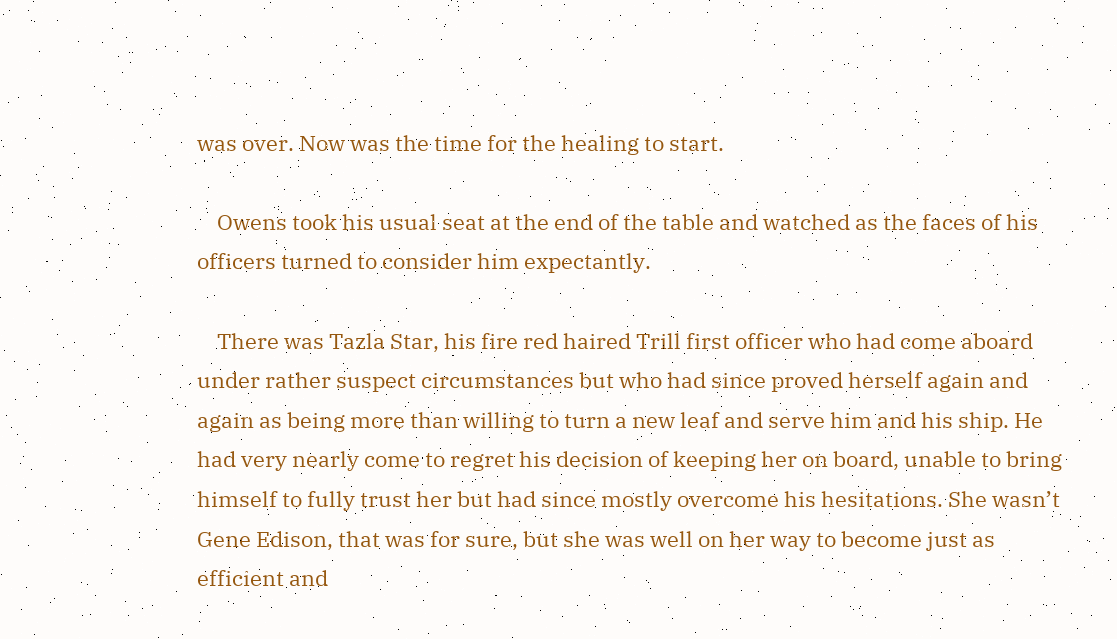was over. Now was the time for the healing to start.

    Owens took his usual seat at the end of the table and watched as the faces of his officers turned to consider him expectantly.

    There was Tazla Star, his fire red haired Trill first officer who had come aboard under rather suspect circumstances but who had since proved herself again and again as being more than willing to turn a new leaf and serve him and his ship. He had very nearly come to regret his decision of keeping her on board, unable to bring himself to fully trust her but had since mostly overcome his hesitations. She wasn’t Gene Edison, that was for sure, but she was well on her way to become just as efficient and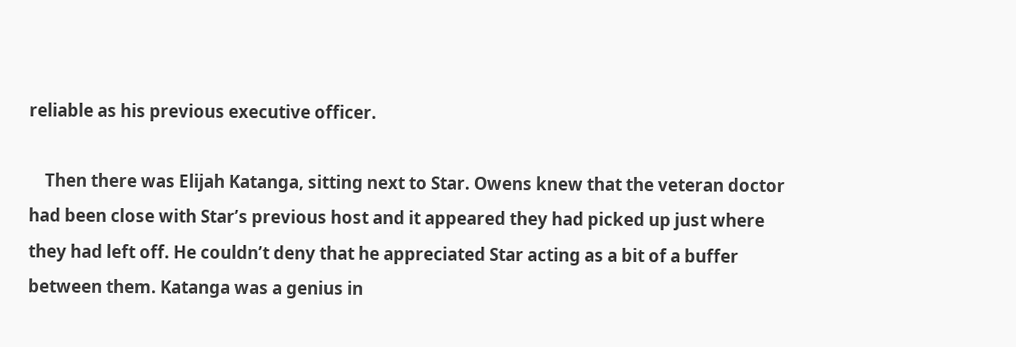reliable as his previous executive officer.

    Then there was Elijah Katanga, sitting next to Star. Owens knew that the veteran doctor had been close with Star’s previous host and it appeared they had picked up just where they had left off. He couldn’t deny that he appreciated Star acting as a bit of a buffer between them. Katanga was a genius in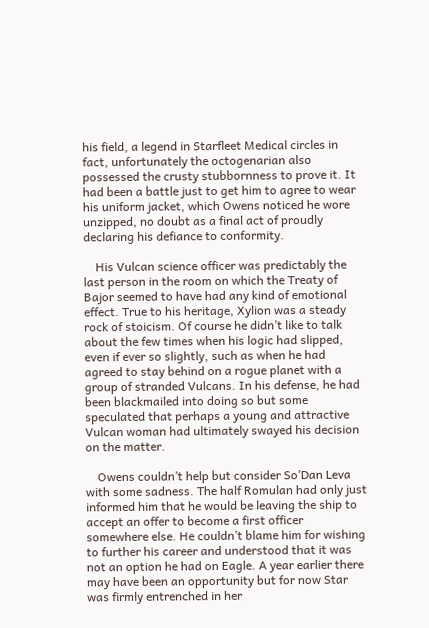his field, a legend in Starfleet Medical circles in fact, unfortunately the octogenarian also possessed the crusty stubbornness to prove it. It had been a battle just to get him to agree to wear his uniform jacket, which Owens noticed he wore unzipped, no doubt as a final act of proudly declaring his defiance to conformity.

    His Vulcan science officer was predictably the last person in the room on which the Treaty of Bajor seemed to have had any kind of emotional effect. True to his heritage, Xylion was a steady rock of stoicism. Of course he didn’t like to talk about the few times when his logic had slipped, even if ever so slightly, such as when he had agreed to stay behind on a rogue planet with a group of stranded Vulcans. In his defense, he had been blackmailed into doing so but some speculated that perhaps a young and attractive Vulcan woman had ultimately swayed his decision on the matter.

    Owens couldn’t help but consider So’Dan Leva with some sadness. The half Romulan had only just informed him that he would be leaving the ship to accept an offer to become a first officer somewhere else. He couldn’t blame him for wishing to further his career and understood that it was not an option he had on Eagle. A year earlier there may have been an opportunity but for now Star was firmly entrenched in her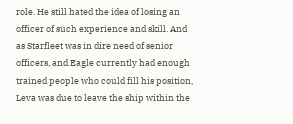role. He still hated the idea of losing an officer of such experience and skill. And as Starfleet was in dire need of senior officers, and Eagle currently had enough trained people who could fill his position, Leva was due to leave the ship within the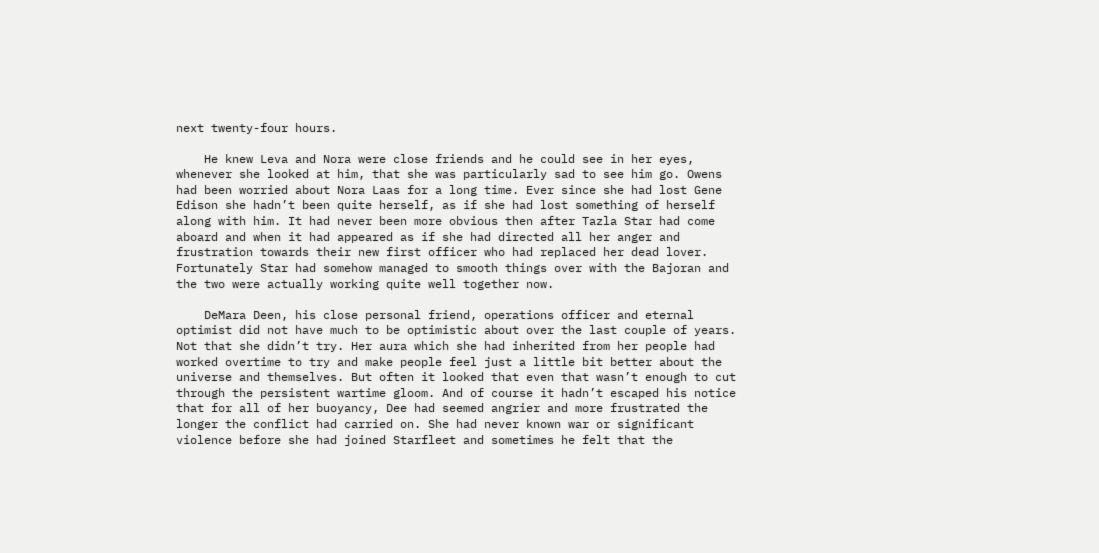next twenty-four hours.

    He knew Leva and Nora were close friends and he could see in her eyes, whenever she looked at him, that she was particularly sad to see him go. Owens had been worried about Nora Laas for a long time. Ever since she had lost Gene Edison she hadn’t been quite herself, as if she had lost something of herself along with him. It had never been more obvious then after Tazla Star had come aboard and when it had appeared as if she had directed all her anger and frustration towards their new first officer who had replaced her dead lover. Fortunately Star had somehow managed to smooth things over with the Bajoran and the two were actually working quite well together now.

    DeMara Deen, his close personal friend, operations officer and eternal optimist did not have much to be optimistic about over the last couple of years. Not that she didn’t try. Her aura which she had inherited from her people had worked overtime to try and make people feel just a little bit better about the universe and themselves. But often it looked that even that wasn’t enough to cut through the persistent wartime gloom. And of course it hadn’t escaped his notice that for all of her buoyancy, Dee had seemed angrier and more frustrated the longer the conflict had carried on. She had never known war or significant violence before she had joined Starfleet and sometimes he felt that the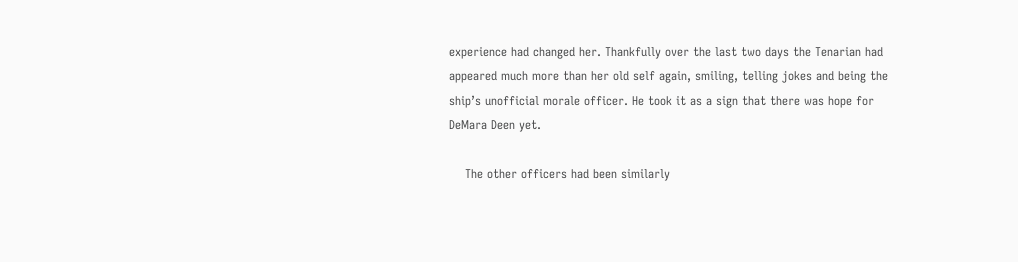experience had changed her. Thankfully over the last two days the Tenarian had appeared much more than her old self again, smiling, telling jokes and being the ship’s unofficial morale officer. He took it as a sign that there was hope for DeMara Deen yet.

    The other officers had been similarly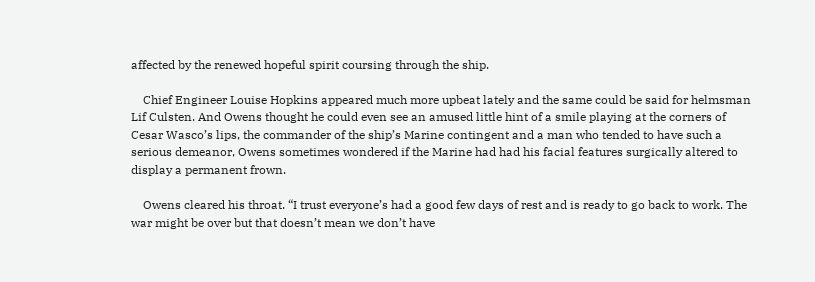affected by the renewed hopeful spirit coursing through the ship.

    Chief Engineer Louise Hopkins appeared much more upbeat lately and the same could be said for helmsman Lif Culsten. And Owens thought he could even see an amused little hint of a smile playing at the corners of Cesar Wasco’s lips, the commander of the ship’s Marine contingent and a man who tended to have such a serious demeanor, Owens sometimes wondered if the Marine had had his facial features surgically altered to display a permanent frown.

    Owens cleared his throat. “I trust everyone’s had a good few days of rest and is ready to go back to work. The war might be over but that doesn’t mean we don’t have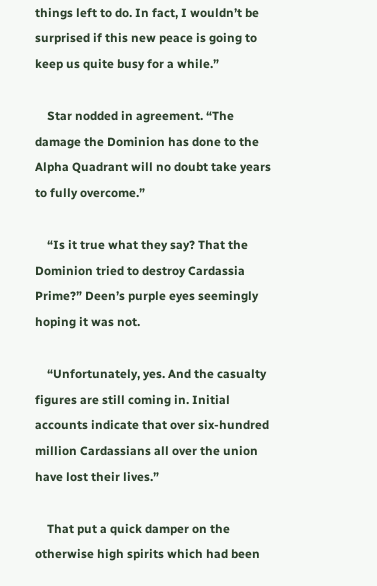things left to do. In fact, I wouldn’t be surprised if this new peace is going to keep us quite busy for a while.”

    Star nodded in agreement. “The damage the Dominion has done to the Alpha Quadrant will no doubt take years to fully overcome.”

    “Is it true what they say? That the Dominion tried to destroy Cardassia Prime?” Deen’s purple eyes seemingly hoping it was not.

    “Unfortunately, yes. And the casualty figures are still coming in. Initial accounts indicate that over six-hundred million Cardassians all over the union have lost their lives.”

    That put a quick damper on the otherwise high spirits which had been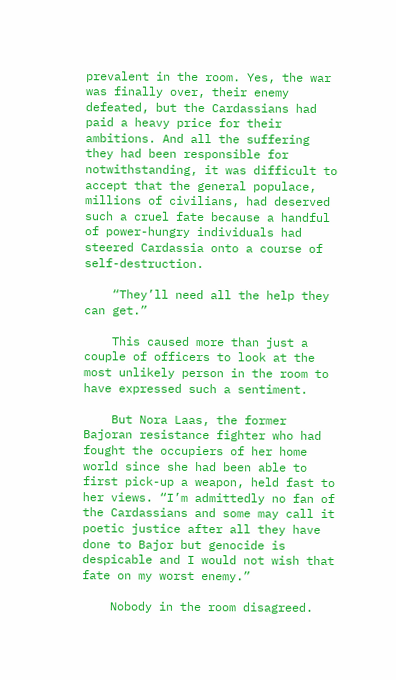prevalent in the room. Yes, the war was finally over, their enemy defeated, but the Cardassians had paid a heavy price for their ambitions. And all the suffering they had been responsible for notwithstanding, it was difficult to accept that the general populace, millions of civilians, had deserved such a cruel fate because a handful of power-hungry individuals had steered Cardassia onto a course of self-destruction.

    “They’ll need all the help they can get.”

    This caused more than just a couple of officers to look at the most unlikely person in the room to have expressed such a sentiment.

    But Nora Laas, the former Bajoran resistance fighter who had fought the occupiers of her home world since she had been able to first pick-up a weapon, held fast to her views. “I’m admittedly no fan of the Cardassians and some may call it poetic justice after all they have done to Bajor but genocide is despicable and I would not wish that fate on my worst enemy.”

    Nobody in the room disagreed.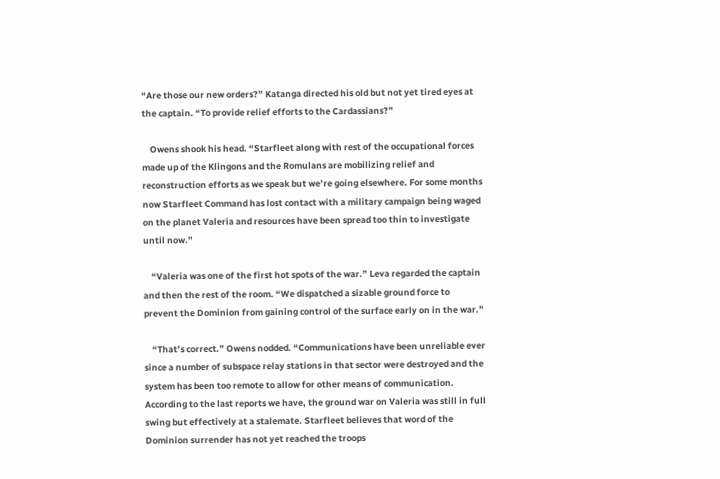“Are those our new orders?” Katanga directed his old but not yet tired eyes at the captain. “To provide relief efforts to the Cardassians?”

    Owens shook his head. “Starfleet along with rest of the occupational forces made up of the Klingons and the Romulans are mobilizing relief and reconstruction efforts as we speak but we’re going elsewhere. For some months now Starfleet Command has lost contact with a military campaign being waged on the planet Valeria and resources have been spread too thin to investigate until now.”

    “Valeria was one of the first hot spots of the war.” Leva regarded the captain and then the rest of the room. “We dispatched a sizable ground force to prevent the Dominion from gaining control of the surface early on in the war.”

    “That’s correct.” Owens nodded. “Communications have been unreliable ever since a number of subspace relay stations in that sector were destroyed and the system has been too remote to allow for other means of communication. According to the last reports we have, the ground war on Valeria was still in full swing but effectively at a stalemate. Starfleet believes that word of the Dominion surrender has not yet reached the troops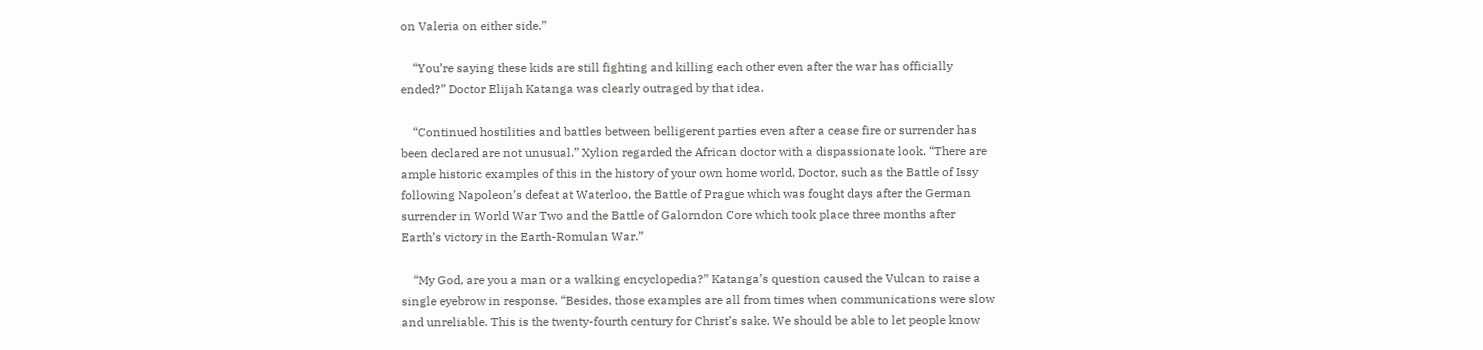on Valeria on either side.”

    “You’re saying these kids are still fighting and killing each other even after the war has officially ended?” Doctor Elijah Katanga was clearly outraged by that idea.

    “Continued hostilities and battles between belligerent parties even after a cease fire or surrender has been declared are not unusual.” Xylion regarded the African doctor with a dispassionate look. “There are ample historic examples of this in the history of your own home world, Doctor, such as the Battle of Issy following Napoleon’s defeat at Waterloo, the Battle of Prague which was fought days after the German surrender in World War Two and the Battle of Galorndon Core which took place three months after Earth’s victory in the Earth-Romulan War.”

    “My God, are you a man or a walking encyclopedia?” Katanga’s question caused the Vulcan to raise a single eyebrow in response. “Besides, those examples are all from times when communications were slow and unreliable. This is the twenty-fourth century for Christ’s sake. We should be able to let people know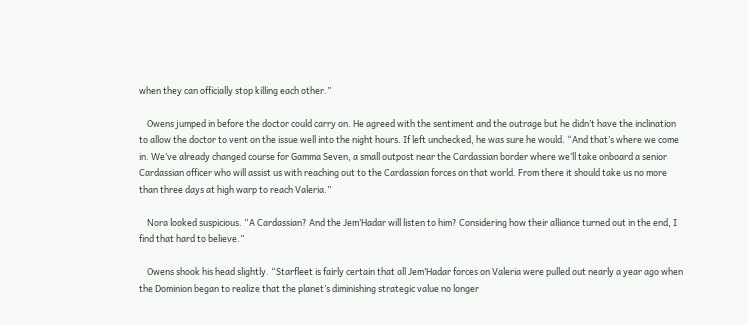when they can officially stop killing each other.”

    Owens jumped in before the doctor could carry on. He agreed with the sentiment and the outrage but he didn’t have the inclination to allow the doctor to vent on the issue well into the night hours. If left unchecked, he was sure he would. “And that’s where we come in. We’ve already changed course for Gamma Seven, a small outpost near the Cardassian border where we’ll take onboard a senior Cardassian officer who will assist us with reaching out to the Cardassian forces on that world. From there it should take us no more than three days at high warp to reach Valeria.”

    Nora looked suspicious. “A Cardassian? And the Jem’Hadar will listen to him? Considering how their alliance turned out in the end, I find that hard to believe.”

    Owens shook his head slightly. “Starfleet is fairly certain that all Jem’Hadar forces on Valeria were pulled out nearly a year ago when the Dominion began to realize that the planet’s diminishing strategic value no longer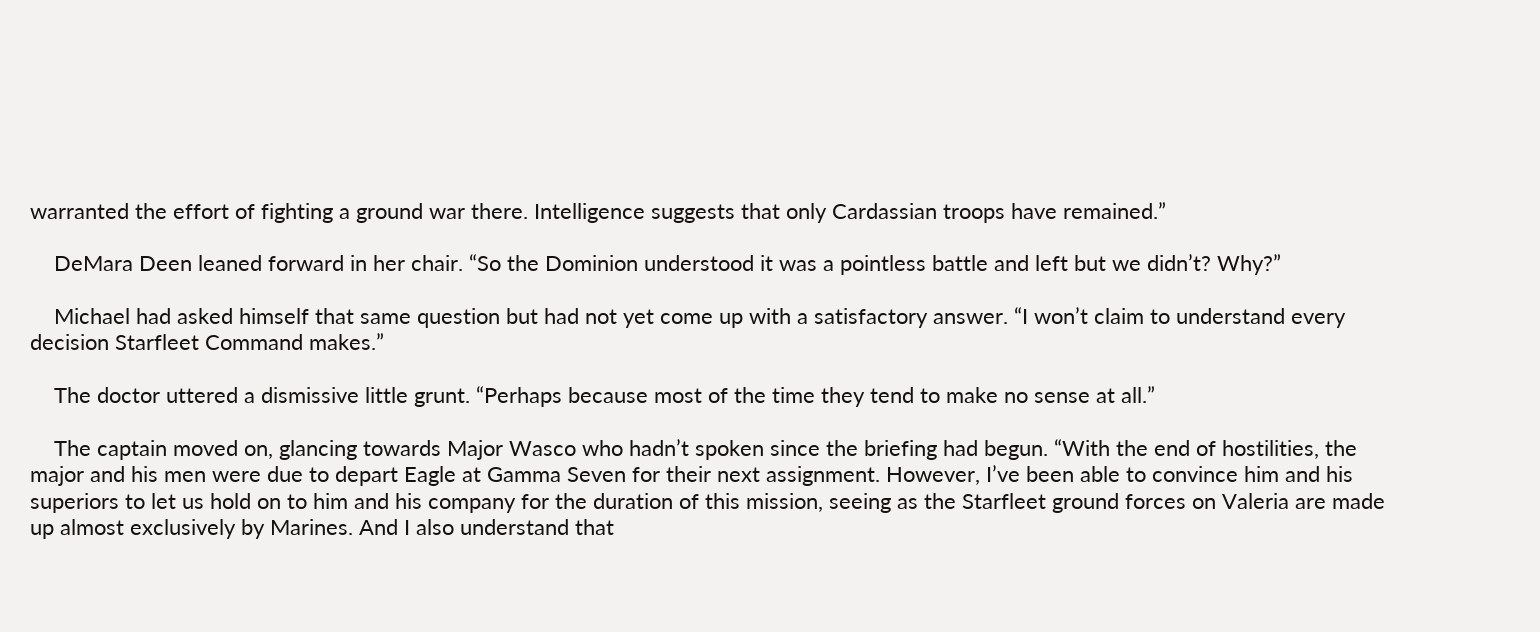warranted the effort of fighting a ground war there. Intelligence suggests that only Cardassian troops have remained.”

    DeMara Deen leaned forward in her chair. “So the Dominion understood it was a pointless battle and left but we didn’t? Why?”

    Michael had asked himself that same question but had not yet come up with a satisfactory answer. “I won’t claim to understand every decision Starfleet Command makes.”

    The doctor uttered a dismissive little grunt. “Perhaps because most of the time they tend to make no sense at all.”

    The captain moved on, glancing towards Major Wasco who hadn’t spoken since the briefing had begun. “With the end of hostilities, the major and his men were due to depart Eagle at Gamma Seven for their next assignment. However, I’ve been able to convince him and his superiors to let us hold on to him and his company for the duration of this mission, seeing as the Starfleet ground forces on Valeria are made up almost exclusively by Marines. And I also understand that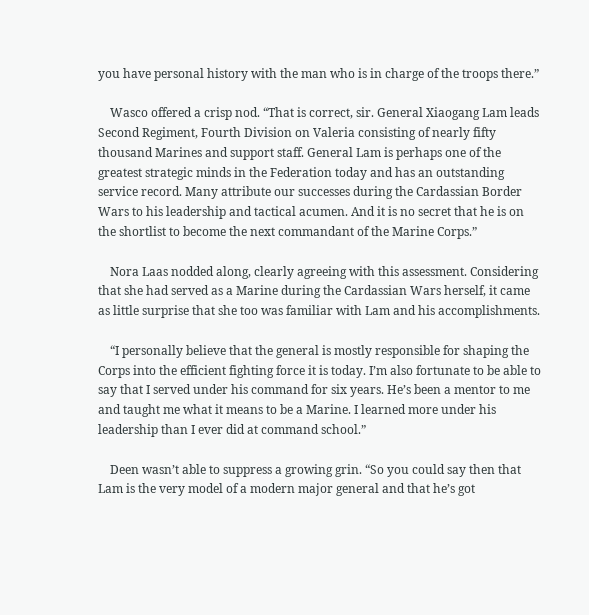you have personal history with the man who is in charge of the troops there.”

    Wasco offered a crisp nod. “That is correct, sir. General Xiaogang Lam leads Second Regiment, Fourth Division on Valeria consisting of nearly fifty thousand Marines and support staff. General Lam is perhaps one of the greatest strategic minds in the Federation today and has an outstanding service record. Many attribute our successes during the Cardassian Border Wars to his leadership and tactical acumen. And it is no secret that he is on the shortlist to become the next commandant of the Marine Corps.”

    Nora Laas nodded along, clearly agreeing with this assessment. Considering that she had served as a Marine during the Cardassian Wars herself, it came as little surprise that she too was familiar with Lam and his accomplishments.

    “I personally believe that the general is mostly responsible for shaping the Corps into the efficient fighting force it is today. I’m also fortunate to be able to say that I served under his command for six years. He’s been a mentor to me and taught me what it means to be a Marine. I learned more under his leadership than I ever did at command school.”

    Deen wasn’t able to suppress a growing grin. “So you could say then that Lam is the very model of a modern major general and that he’s got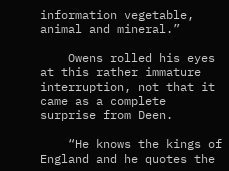information vegetable, animal and mineral.”

    Owens rolled his eyes at this rather immature interruption, not that it came as a complete surprise from Deen.

    “He knows the kings of England and he quotes the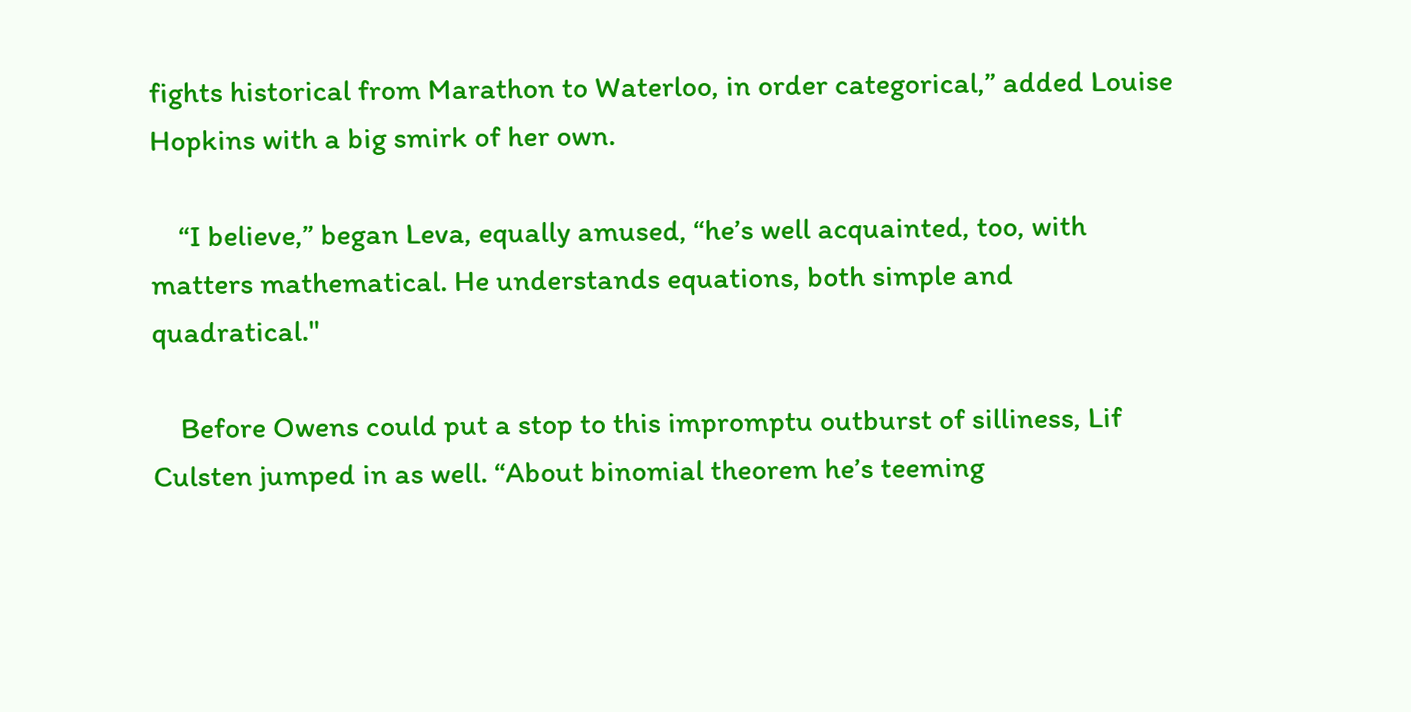fights historical from Marathon to Waterloo, in order categorical,” added Louise Hopkins with a big smirk of her own.

    “I believe,” began Leva, equally amused, “he’s well acquainted, too, with matters mathematical. He understands equations, both simple and quadratical."

    Before Owens could put a stop to this impromptu outburst of silliness, Lif Culsten jumped in as well. “About binomial theorem he’s teeming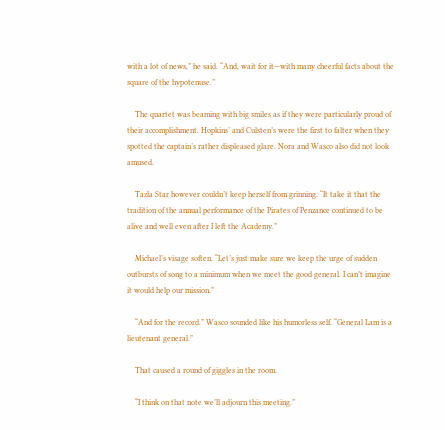with a lot of news,” he said. “And, wait for it—with many cheerful facts about the square of the hypotenuse.”

    The quartet was beaming with big smiles as if they were particularly proud of their accomplishment. Hopkins’ and Culsten’s were the first to falter when they spotted the captain’s rather displeased glare. Nora and Wasco also did not look amused.

    Tazla Star however couldn’t keep herself from grinning. “It take it that the tradition of the annual performance of the Pirates of Penzance continued to be alive and well even after I left the Academy.”

    Michael’s visage soften. “Let’s just make sure we keep the urge of sudden outbursts of song to a minimum when we meet the good general. I can’t imagine it would help our mission.”

    “And for the record.” Wasco sounded like his humorless self. “General Lam is a lieutenant general.”

    That caused a round of giggles in the room.

    “I think on that note we’ll adjourn this meeting.”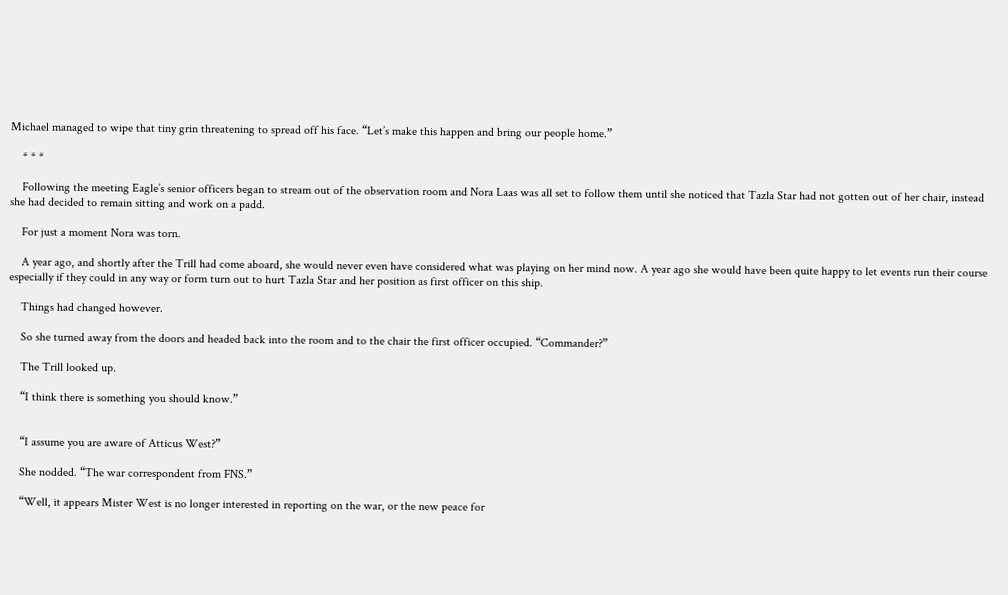Michael managed to wipe that tiny grin threatening to spread off his face. “Let’s make this happen and bring our people home.”

    * * *

    Following the meeting Eagle’s senior officers began to stream out of the observation room and Nora Laas was all set to follow them until she noticed that Tazla Star had not gotten out of her chair, instead she had decided to remain sitting and work on a padd.

    For just a moment Nora was torn.

    A year ago, and shortly after the Trill had come aboard, she would never even have considered what was playing on her mind now. A year ago she would have been quite happy to let events run their course especially if they could in any way or form turn out to hurt Tazla Star and her position as first officer on this ship.

    Things had changed however.

    So she turned away from the doors and headed back into the room and to the chair the first officer occupied. “Commander?”

    The Trill looked up.

    “I think there is something you should know.”


    “I assume you are aware of Atticus West?”

    She nodded. “The war correspondent from FNS.”

    “Well, it appears Mister West is no longer interested in reporting on the war, or the new peace for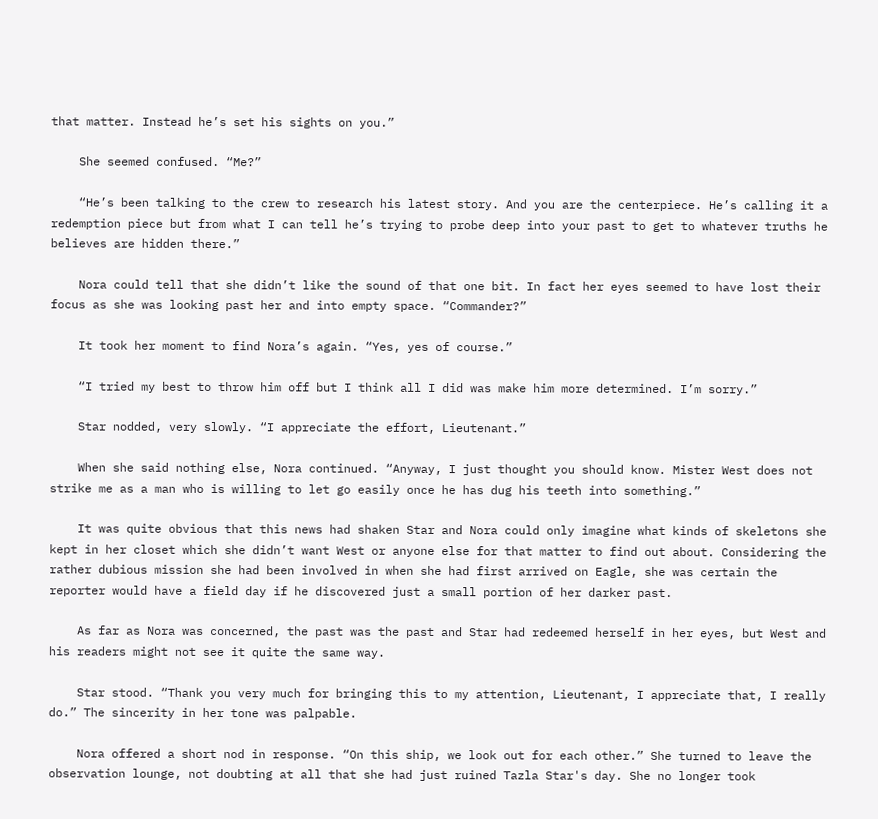that matter. Instead he’s set his sights on you.”

    She seemed confused. “Me?”

    “He’s been talking to the crew to research his latest story. And you are the centerpiece. He’s calling it a redemption piece but from what I can tell he’s trying to probe deep into your past to get to whatever truths he believes are hidden there.”

    Nora could tell that she didn’t like the sound of that one bit. In fact her eyes seemed to have lost their focus as she was looking past her and into empty space. “Commander?”

    It took her moment to find Nora’s again. “Yes, yes of course.”

    “I tried my best to throw him off but I think all I did was make him more determined. I’m sorry.”

    Star nodded, very slowly. “I appreciate the effort, Lieutenant.”

    When she said nothing else, Nora continued. “Anyway, I just thought you should know. Mister West does not strike me as a man who is willing to let go easily once he has dug his teeth into something.”

    It was quite obvious that this news had shaken Star and Nora could only imagine what kinds of skeletons she kept in her closet which she didn’t want West or anyone else for that matter to find out about. Considering the rather dubious mission she had been involved in when she had first arrived on Eagle, she was certain the reporter would have a field day if he discovered just a small portion of her darker past.

    As far as Nora was concerned, the past was the past and Star had redeemed herself in her eyes, but West and his readers might not see it quite the same way.

    Star stood. “Thank you very much for bringing this to my attention, Lieutenant, I appreciate that, I really do.” The sincerity in her tone was palpable.

    Nora offered a short nod in response. “On this ship, we look out for each other.” She turned to leave the observation lounge, not doubting at all that she had just ruined Tazla Star's day. She no longer took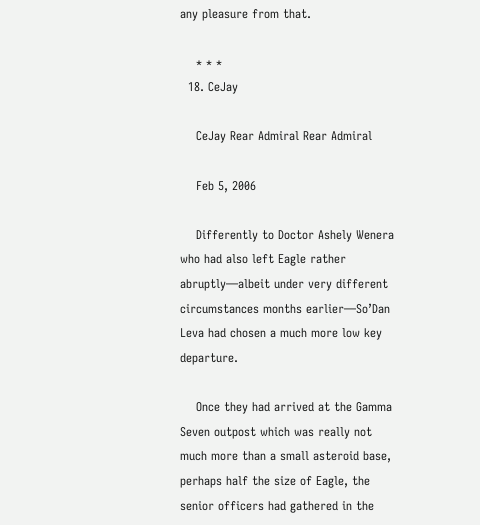any pleasure from that.

    * * *
  18. CeJay

    CeJay Rear Admiral Rear Admiral

    Feb 5, 2006

    Differently to Doctor Ashely Wenera who had also left Eagle rather abruptly—albeit under very different circumstances months earlier—So’Dan Leva had chosen a much more low key departure.

    Once they had arrived at the Gamma Seven outpost which was really not much more than a small asteroid base, perhaps half the size of Eagle, the senior officers had gathered in the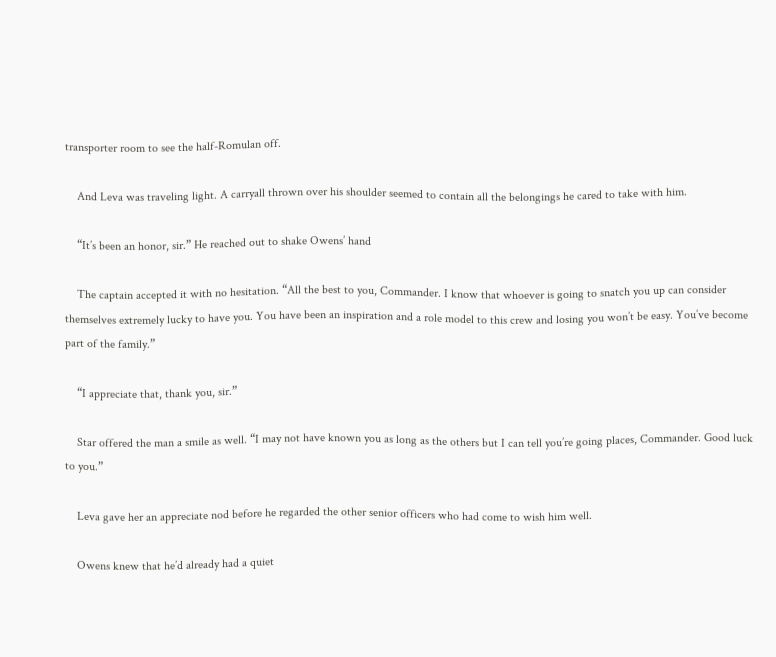transporter room to see the half-Romulan off.

    And Leva was traveling light. A carryall thrown over his shoulder seemed to contain all the belongings he cared to take with him.

    “It’s been an honor, sir.” He reached out to shake Owens’ hand

    The captain accepted it with no hesitation. “All the best to you, Commander. I know that whoever is going to snatch you up can consider themselves extremely lucky to have you. You have been an inspiration and a role model to this crew and losing you won’t be easy. You’ve become part of the family.”

    “I appreciate that, thank you, sir.”

    Star offered the man a smile as well. “I may not have known you as long as the others but I can tell you’re going places, Commander. Good luck to you.”

    Leva gave her an appreciate nod before he regarded the other senior officers who had come to wish him well.

    Owens knew that he’d already had a quiet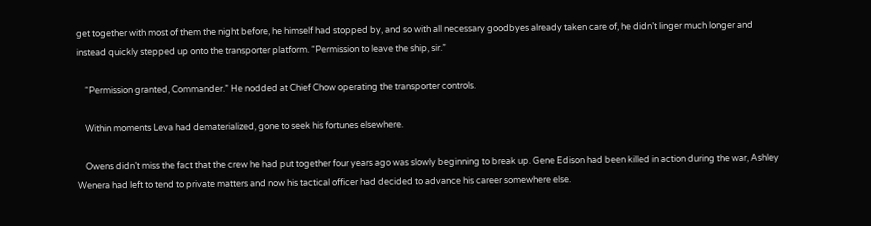get together with most of them the night before, he himself had stopped by, and so with all necessary goodbyes already taken care of, he didn’t linger much longer and instead quickly stepped up onto the transporter platform. “Permission to leave the ship, sir.”

    “Permission granted, Commander.” He nodded at Chief Chow operating the transporter controls.

    Within moments Leva had dematerialized, gone to seek his fortunes elsewhere.

    Owens didn’t miss the fact that the crew he had put together four years ago was slowly beginning to break up. Gene Edison had been killed in action during the war, Ashley Wenera had left to tend to private matters and now his tactical officer had decided to advance his career somewhere else.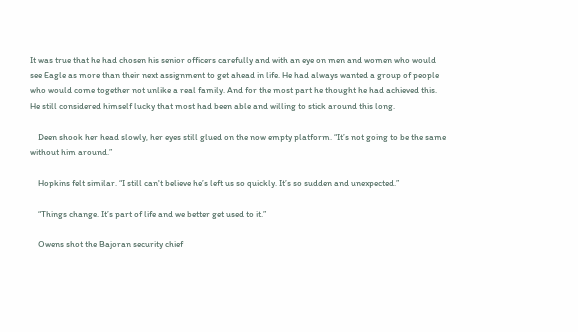It was true that he had chosen his senior officers carefully and with an eye on men and women who would see Eagle as more than their next assignment to get ahead in life. He had always wanted a group of people who would come together not unlike a real family. And for the most part he thought he had achieved this. He still considered himself lucky that most had been able and willing to stick around this long.

    Deen shook her head slowly, her eyes still glued on the now empty platform. “It’s not going to be the same without him around.”

    Hopkins felt similar. “I still can't believe he’s left us so quickly. It’s so sudden and unexpected.”

    “Things change. It’s part of life and we better get used to it.”

    Owens shot the Bajoran security chief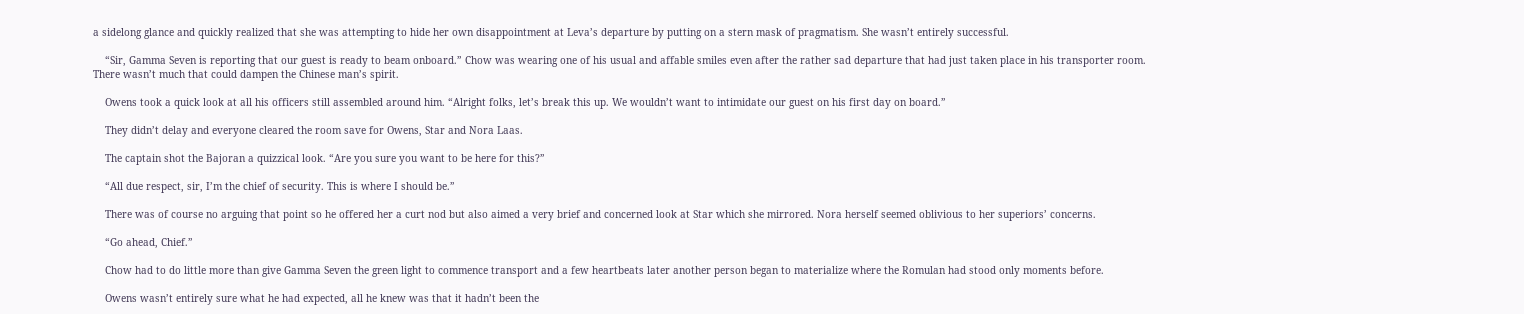a sidelong glance and quickly realized that she was attempting to hide her own disappointment at Leva’s departure by putting on a stern mask of pragmatism. She wasn’t entirely successful.

    “Sir, Gamma Seven is reporting that our guest is ready to beam onboard.” Chow was wearing one of his usual and affable smiles even after the rather sad departure that had just taken place in his transporter room. There wasn’t much that could dampen the Chinese man’s spirit.

    Owens took a quick look at all his officers still assembled around him. “Alright folks, let’s break this up. We wouldn’t want to intimidate our guest on his first day on board.”

    They didn’t delay and everyone cleared the room save for Owens, Star and Nora Laas.

    The captain shot the Bajoran a quizzical look. “Are you sure you want to be here for this?”

    “All due respect, sir, I’m the chief of security. This is where I should be.”

    There was of course no arguing that point so he offered her a curt nod but also aimed a very brief and concerned look at Star which she mirrored. Nora herself seemed oblivious to her superiors’ concerns.

    “Go ahead, Chief.”

    Chow had to do little more than give Gamma Seven the green light to commence transport and a few heartbeats later another person began to materialize where the Romulan had stood only moments before.

    Owens wasn’t entirely sure what he had expected, all he knew was that it hadn’t been the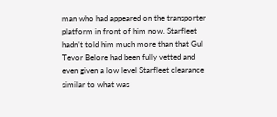man who had appeared on the transporter platform in front of him now. Starfleet hadn’t told him much more than that Gul Tevor Belore had been fully vetted and even given a low level Starfleet clearance similar to what was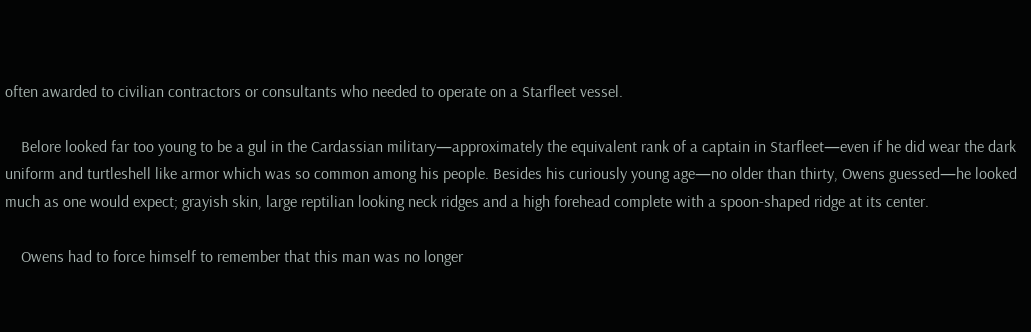often awarded to civilian contractors or consultants who needed to operate on a Starfleet vessel.

    Belore looked far too young to be a gul in the Cardassian military—approximately the equivalent rank of a captain in Starfleet—even if he did wear the dark uniform and turtleshell like armor which was so common among his people. Besides his curiously young age—no older than thirty, Owens guessed—he looked much as one would expect; grayish skin, large reptilian looking neck ridges and a high forehead complete with a spoon-shaped ridge at its center.

    Owens had to force himself to remember that this man was no longer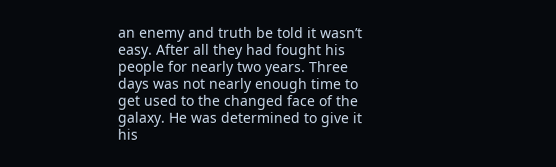an enemy and truth be told it wasn’t easy. After all they had fought his people for nearly two years. Three days was not nearly enough time to get used to the changed face of the galaxy. He was determined to give it his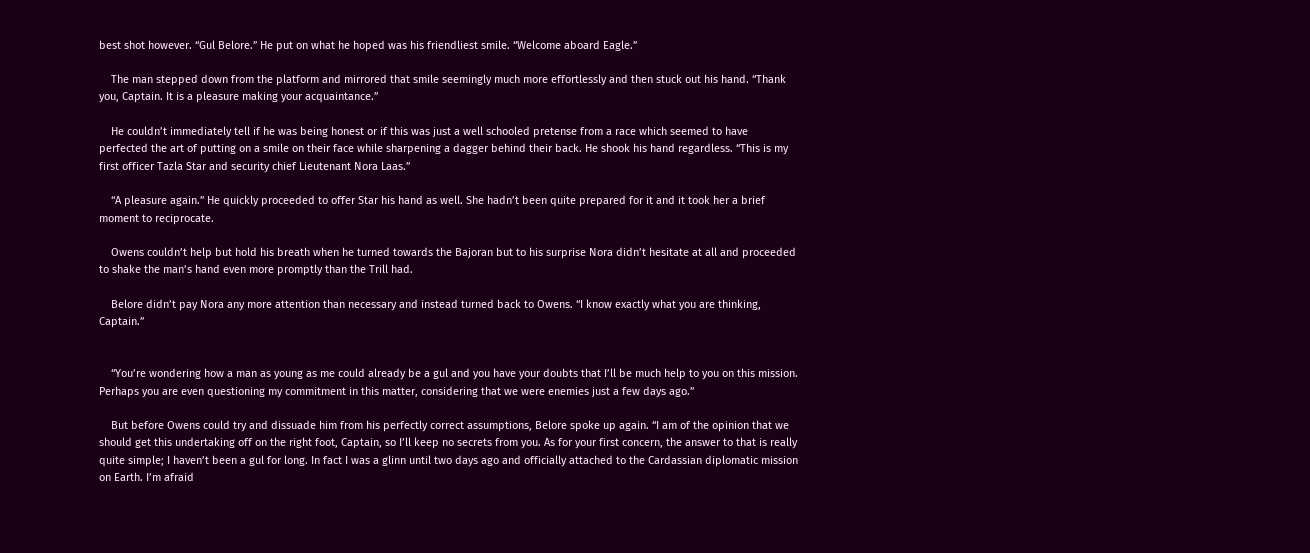best shot however. “Gul Belore.” He put on what he hoped was his friendliest smile. “Welcome aboard Eagle.”

    The man stepped down from the platform and mirrored that smile seemingly much more effortlessly and then stuck out his hand. “Thank you, Captain. It is a pleasure making your acquaintance.”

    He couldn’t immediately tell if he was being honest or if this was just a well schooled pretense from a race which seemed to have perfected the art of putting on a smile on their face while sharpening a dagger behind their back. He shook his hand regardless. “This is my first officer Tazla Star and security chief Lieutenant Nora Laas.”

    “A pleasure again.” He quickly proceeded to offer Star his hand as well. She hadn’t been quite prepared for it and it took her a brief moment to reciprocate.

    Owens couldn’t help but hold his breath when he turned towards the Bajoran but to his surprise Nora didn’t hesitate at all and proceeded to shake the man’s hand even more promptly than the Trill had.

    Belore didn’t pay Nora any more attention than necessary and instead turned back to Owens. “I know exactly what you are thinking, Captain.”


    “You’re wondering how a man as young as me could already be a gul and you have your doubts that I’ll be much help to you on this mission. Perhaps you are even questioning my commitment in this matter, considering that we were enemies just a few days ago.”

    But before Owens could try and dissuade him from his perfectly correct assumptions, Belore spoke up again. “I am of the opinion that we should get this undertaking off on the right foot, Captain, so I’ll keep no secrets from you. As for your first concern, the answer to that is really quite simple; I haven’t been a gul for long. In fact I was a glinn until two days ago and officially attached to the Cardassian diplomatic mission on Earth. I’m afraid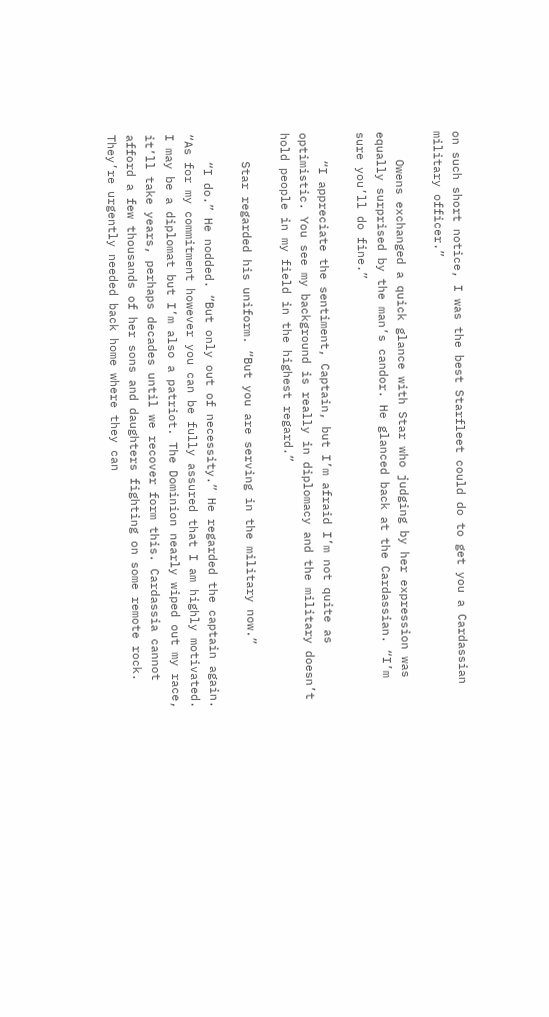on such short notice, I was the best Starfleet could do to get you a Cardassian military officer.”

    Owens exchanged a quick glance with Star who judging by her expression was equally surprised by the man’s candor. He glanced back at the Cardassian. “I’m sure you’ll do fine.”

    “I appreciate the sentiment, Captain, but I’m afraid I’m not quite as optimistic. You see my background is really in diplomacy and the military doesn’t hold people in my field in the highest regard.”

    Star regarded his uniform. “But you are serving in the military now.”

    “I do.” He nodded. “But only out of necessity.” He regarded the captain again. “As for my commitment however you can be fully assured that I am highly motivated. I may be a diplomat but I’m also a patriot. The Dominion nearly wiped out my race, it’ll take years, perhaps decades until we recover form this. Cardassia cannot afford a few thousands of her sons and daughters fighting on some remote rock. They’re urgently needed back home where they can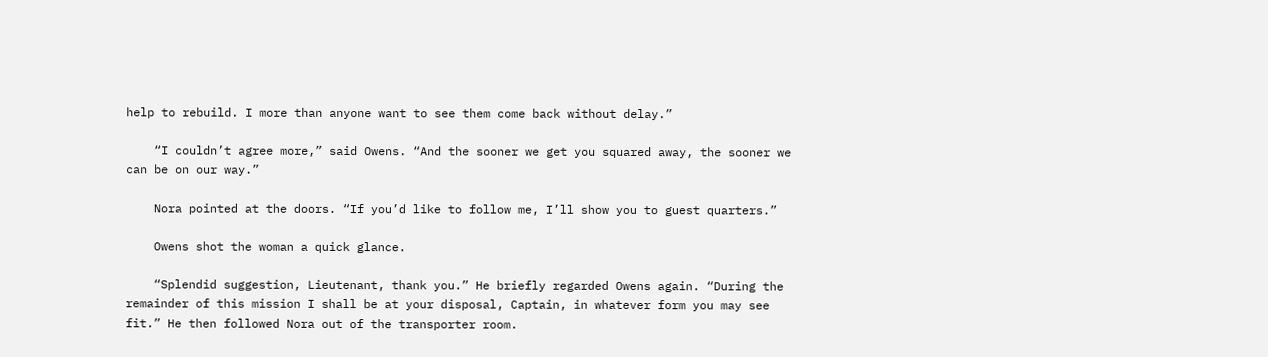help to rebuild. I more than anyone want to see them come back without delay.”

    “I couldn’t agree more,” said Owens. “And the sooner we get you squared away, the sooner we can be on our way.”

    Nora pointed at the doors. “If you’d like to follow me, I’ll show you to guest quarters.”

    Owens shot the woman a quick glance.

    “Splendid suggestion, Lieutenant, thank you.” He briefly regarded Owens again. “During the remainder of this mission I shall be at your disposal, Captain, in whatever form you may see fit.” He then followed Nora out of the transporter room.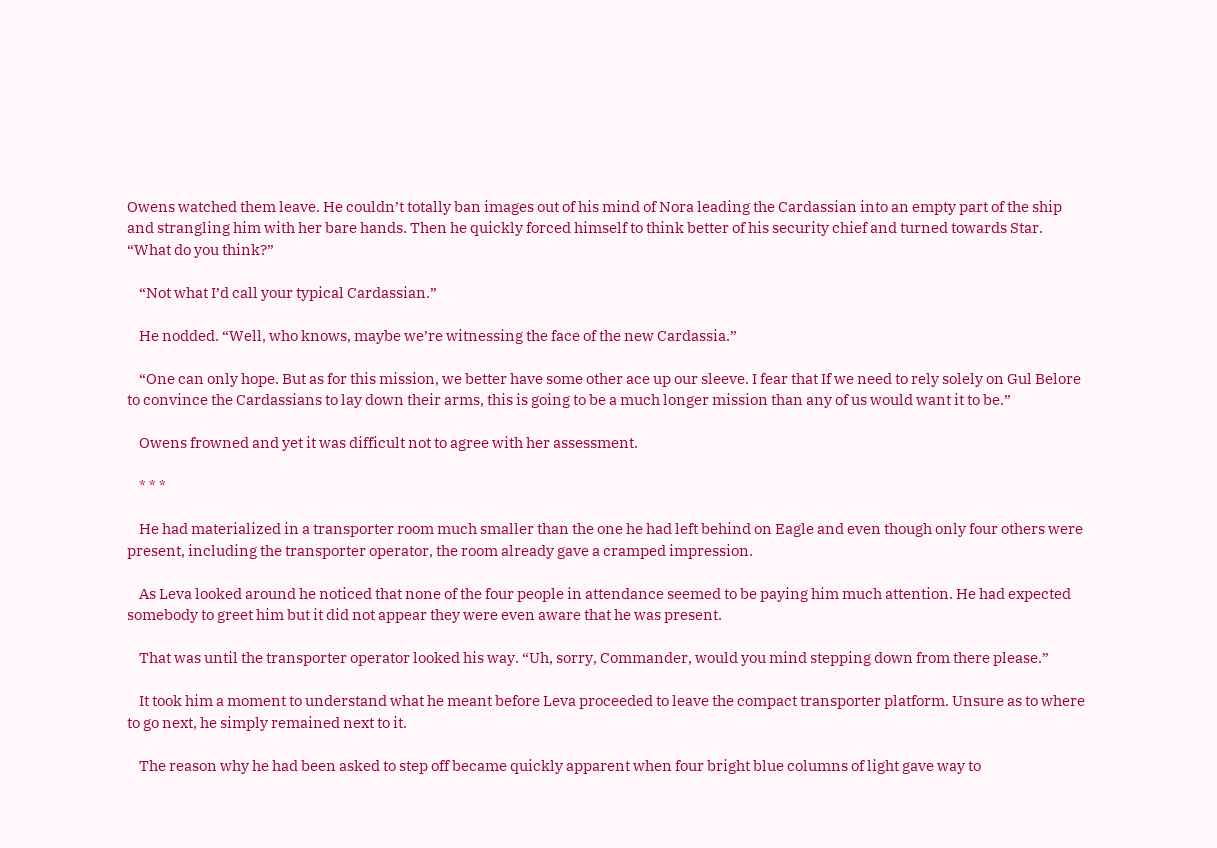Owens watched them leave. He couldn’t totally ban images out of his mind of Nora leading the Cardassian into an empty part of the ship and strangling him with her bare hands. Then he quickly forced himself to think better of his security chief and turned towards Star. “What do you think?”

    “Not what I’d call your typical Cardassian.”

    He nodded. “Well, who knows, maybe we’re witnessing the face of the new Cardassia.”

    “One can only hope. But as for this mission, we better have some other ace up our sleeve. I fear that If we need to rely solely on Gul Belore to convince the Cardassians to lay down their arms, this is going to be a much longer mission than any of us would want it to be.”

    Owens frowned and yet it was difficult not to agree with her assessment.

    * * *

    He had materialized in a transporter room much smaller than the one he had left behind on Eagle and even though only four others were present, including the transporter operator, the room already gave a cramped impression.

    As Leva looked around he noticed that none of the four people in attendance seemed to be paying him much attention. He had expected somebody to greet him but it did not appear they were even aware that he was present.

    That was until the transporter operator looked his way. “Uh, sorry, Commander, would you mind stepping down from there please.”

    It took him a moment to understand what he meant before Leva proceeded to leave the compact transporter platform. Unsure as to where to go next, he simply remained next to it.

    The reason why he had been asked to step off became quickly apparent when four bright blue columns of light gave way to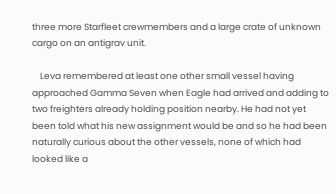three more Starfleet crewmembers and a large crate of unknown cargo on an antigrav unit.

    Leva remembered at least one other small vessel having approached Gamma Seven when Eagle had arrived and adding to two freighters already holding position nearby. He had not yet been told what his new assignment would be and so he had been naturally curious about the other vessels, none of which had looked like a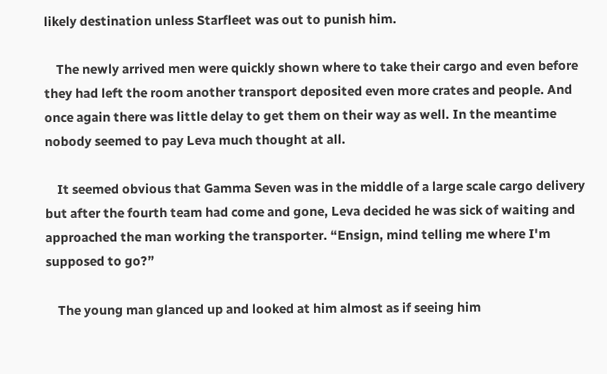likely destination unless Starfleet was out to punish him.

    The newly arrived men were quickly shown where to take their cargo and even before they had left the room another transport deposited even more crates and people. And once again there was little delay to get them on their way as well. In the meantime nobody seemed to pay Leva much thought at all.

    It seemed obvious that Gamma Seven was in the middle of a large scale cargo delivery but after the fourth team had come and gone, Leva decided he was sick of waiting and approached the man working the transporter. “Ensign, mind telling me where I'm supposed to go?”

    The young man glanced up and looked at him almost as if seeing him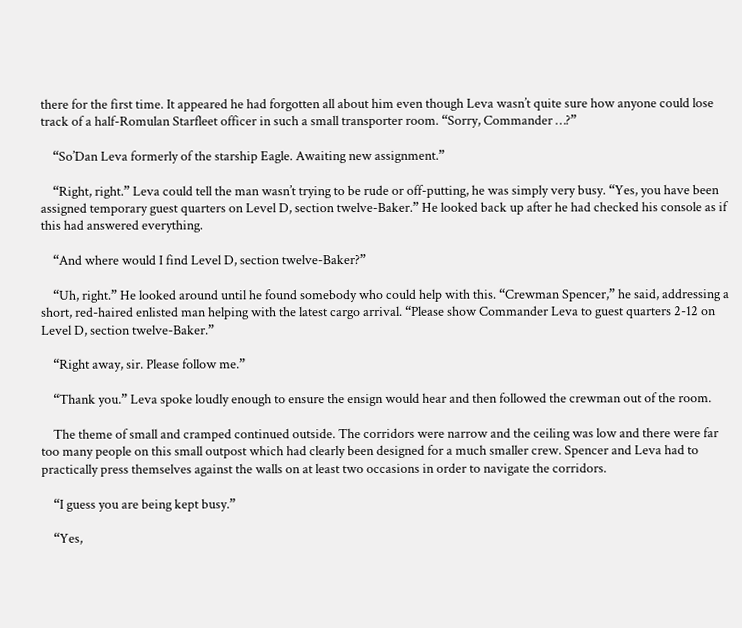there for the first time. It appeared he had forgotten all about him even though Leva wasn’t quite sure how anyone could lose track of a half-Romulan Starfleet officer in such a small transporter room. “Sorry, Commander …?”

    “So’Dan Leva formerly of the starship Eagle. Awaiting new assignment.”

    “Right, right.” Leva could tell the man wasn’t trying to be rude or off-putting, he was simply very busy. “Yes, you have been assigned temporary guest quarters on Level D, section twelve-Baker.” He looked back up after he had checked his console as if this had answered everything.

    “And where would I find Level D, section twelve-Baker?”

    “Uh, right.” He looked around until he found somebody who could help with this. “Crewman Spencer,” he said, addressing a short, red-haired enlisted man helping with the latest cargo arrival. “Please show Commander Leva to guest quarters 2-12 on Level D, section twelve-Baker.”

    “Right away, sir. Please follow me.”

    “Thank you.” Leva spoke loudly enough to ensure the ensign would hear and then followed the crewman out of the room.

    The theme of small and cramped continued outside. The corridors were narrow and the ceiling was low and there were far too many people on this small outpost which had clearly been designed for a much smaller crew. Spencer and Leva had to practically press themselves against the walls on at least two occasions in order to navigate the corridors.

    “I guess you are being kept busy.”

    “Yes,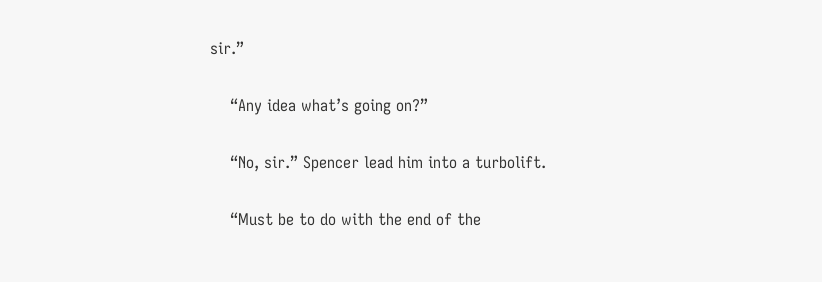sir.”

    “Any idea what’s going on?”

    “No, sir.” Spencer lead him into a turbolift.

    “Must be to do with the end of the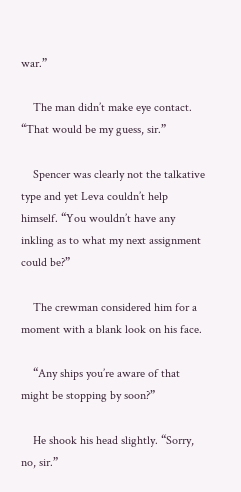war.”

    The man didn’t make eye contact. “That would be my guess, sir.”

    Spencer was clearly not the talkative type and yet Leva couldn’t help himself. “You wouldn’t have any inkling as to what my next assignment could be?”

    The crewman considered him for a moment with a blank look on his face.

    “Any ships you’re aware of that might be stopping by soon?”

    He shook his head slightly. “Sorry, no, sir.”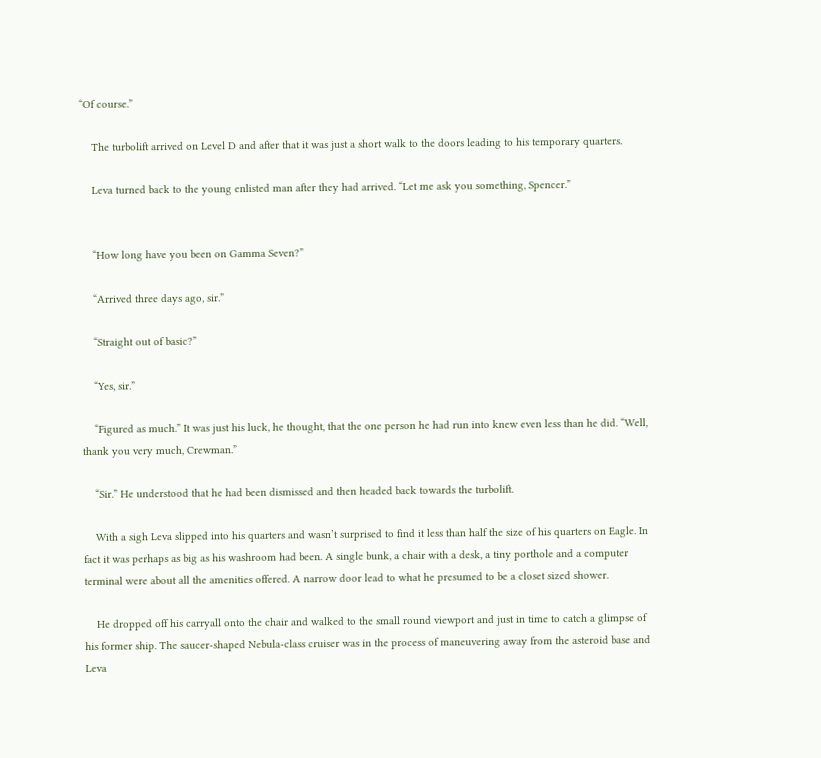“Of course.”

    The turbolift arrived on Level D and after that it was just a short walk to the doors leading to his temporary quarters.

    Leva turned back to the young enlisted man after they had arrived. “Let me ask you something, Spencer.”


    “How long have you been on Gamma Seven?”

    “Arrived three days ago, sir.”

    “Straight out of basic?”

    “Yes, sir.”

    “Figured as much.” It was just his luck, he thought, that the one person he had run into knew even less than he did. “Well, thank you very much, Crewman.”

    “Sir.” He understood that he had been dismissed and then headed back towards the turbolift.

    With a sigh Leva slipped into his quarters and wasn’t surprised to find it less than half the size of his quarters on Eagle. In fact it was perhaps as big as his washroom had been. A single bunk, a chair with a desk, a tiny porthole and a computer terminal were about all the amenities offered. A narrow door lead to what he presumed to be a closet sized shower.

    He dropped off his carryall onto the chair and walked to the small round viewport and just in time to catch a glimpse of his former ship. The saucer-shaped Nebula-class cruiser was in the process of maneuvering away from the asteroid base and Leva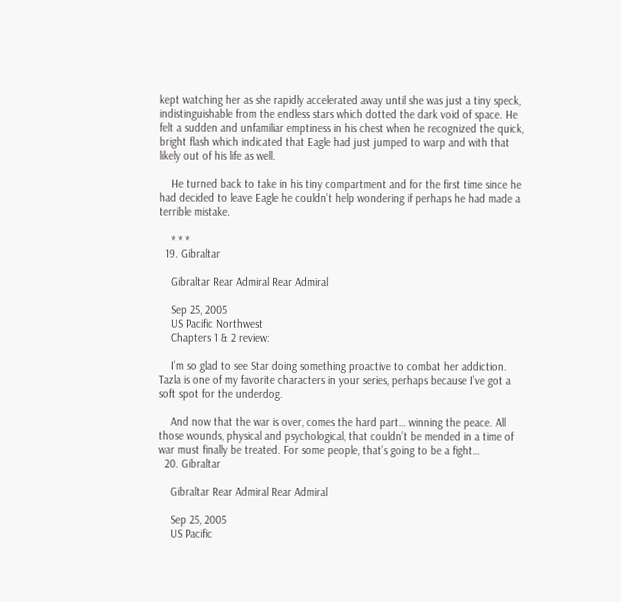kept watching her as she rapidly accelerated away until she was just a tiny speck, indistinguishable from the endless stars which dotted the dark void of space. He felt a sudden and unfamiliar emptiness in his chest when he recognized the quick, bright flash which indicated that Eagle had just jumped to warp and with that likely out of his life as well.

    He turned back to take in his tiny compartment and for the first time since he had decided to leave Eagle he couldn’t help wondering if perhaps he had made a terrible mistake.

    * * *
  19. Gibraltar

    Gibraltar Rear Admiral Rear Admiral

    Sep 25, 2005
    US Pacific Northwest
    Chapters 1 & 2 review:

    I’m so glad to see Star doing something proactive to combat her addiction. Tazla is one of my favorite characters in your series, perhaps because I’ve got a soft spot for the underdog.

    And now that the war is over, comes the hard part… winning the peace. All those wounds, physical and psychological, that couldn’t be mended in a time of war must finally be treated. For some people, that’s going to be a fight…
  20. Gibraltar

    Gibraltar Rear Admiral Rear Admiral

    Sep 25, 2005
    US Pacific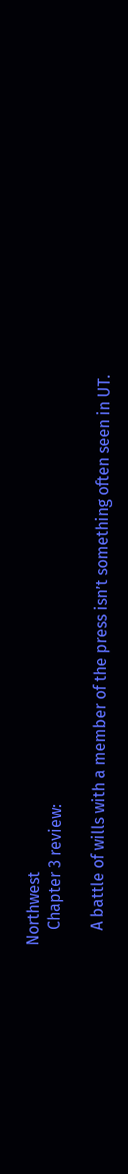Northwest
    Chapter 3 review:

    A battle of wills with a member of the press isn’t something often seen in UT.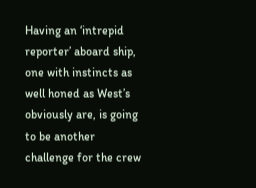Having an ‘intrepid reporter’ aboard ship, one with instincts as well honed as West’s obviously are, is going to be another challenge for the crew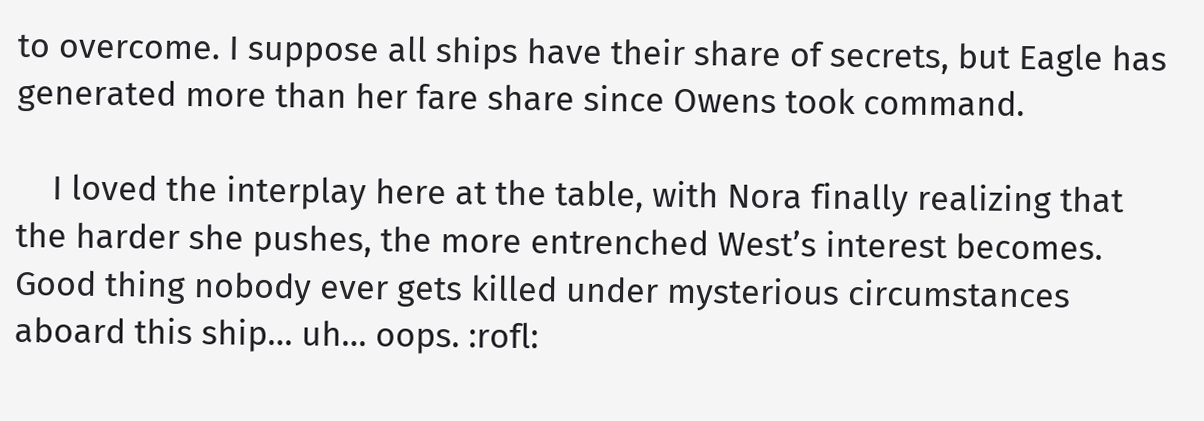to overcome. I suppose all ships have their share of secrets, but Eagle has generated more than her fare share since Owens took command.

    I loved the interplay here at the table, with Nora finally realizing that the harder she pushes, the more entrenched West’s interest becomes. Good thing nobody ever gets killed under mysterious circumstances aboard this ship… uh… oops. :rofl: